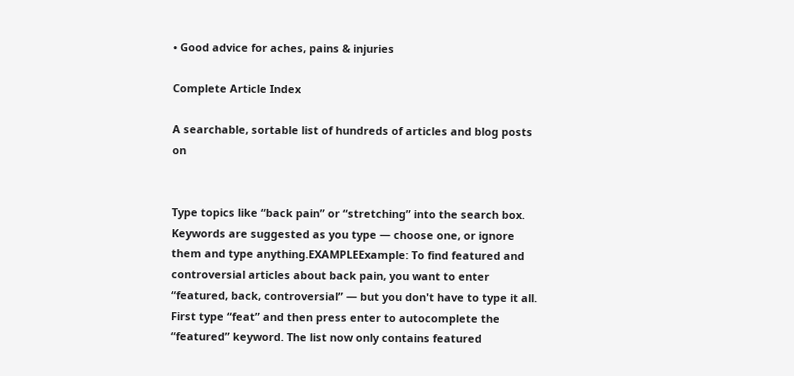• Good advice for aches, pains & injuries

Complete Article Index

A searchable, sortable list of hundreds of articles and blog posts on


Type topics like “back pain” or “stretching” into the search box. Keywords are suggested as you type — choose one, or ignore them and type anything.EXAMPLEExample: To find featured and controversial articles about back pain, you want to enter “featured, back, controversial” — but you don't have to type it all. First type “feat” and then press enter to autocomplete the “featured” keyword. The list now only contains featured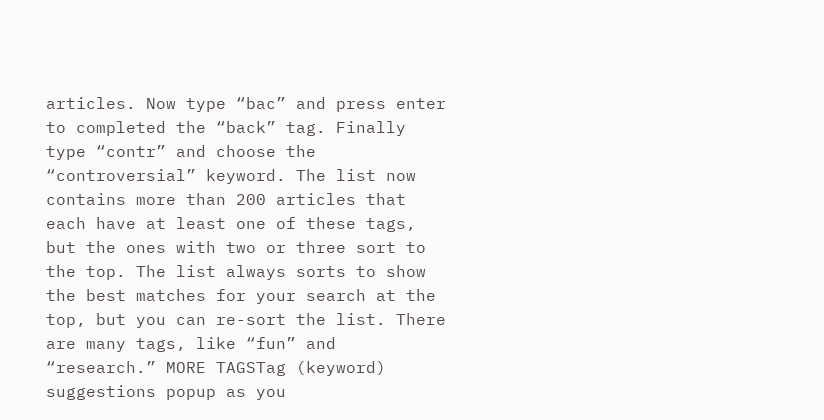articles. Now type “bac” and press enter to completed the “back” tag. Finally type “contr” and choose the “controversial” keyword. The list now contains more than 200 articles that each have at least one of these tags, but the ones with two or three sort to the top. The list always sorts to show the best matches for your search at the top, but you can re-sort the list. There are many tags, like “fun” and “research.” MORE TAGSTag (keyword) suggestions popup as you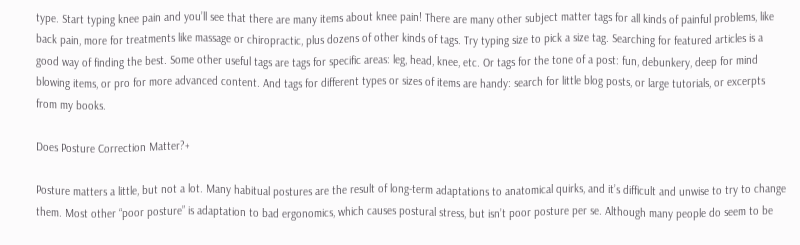type. Start typing knee pain and you’ll see that there are many items about knee pain! There are many other subject matter tags for all kinds of painful problems, like back pain, more for treatments like massage or chiropractic, plus dozens of other kinds of tags. Try typing size to pick a size tag. Searching for featured articles is a good way of finding the best. Some other useful tags are tags for specific areas: leg, head, knee, etc. Or tags for the tone of a post: fun, debunkery, deep for mind blowing items, or pro for more advanced content. And tags for different types or sizes of items are handy: search for little blog posts, or large tutorials, or excerpts from my books.

Does Posture Correction Matter?+

Posture matters a little, but not a lot. Many habitual postures are the result of long-term adaptations to anatomical quirks, and it’s difficult and unwise to try to change them. Most other “poor posture” is adaptation to bad ergonomics, which causes postural stress, but isn’t poor posture per se. Although many people do seem to be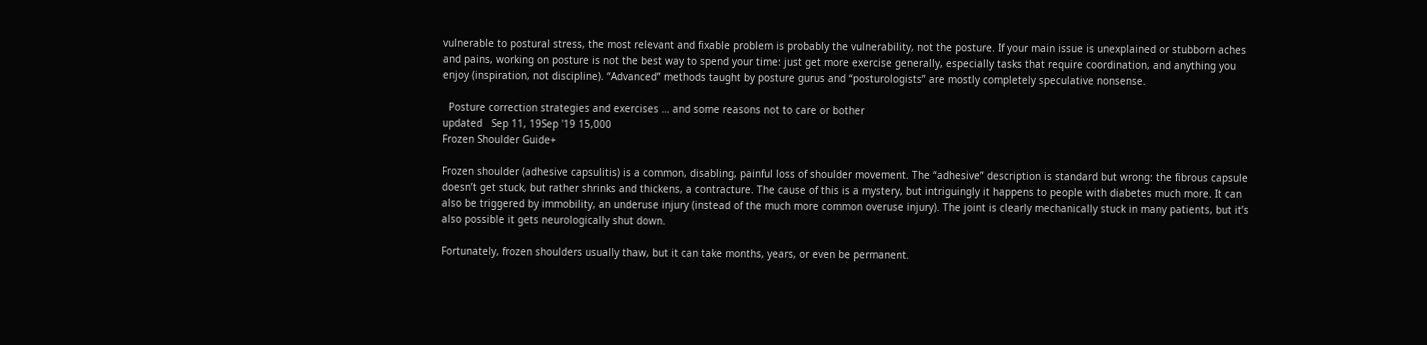vulnerable to postural stress, the most relevant and fixable problem is probably the vulnerability, not the posture. If your main issue is unexplained or stubborn aches and pains, working on posture is not the best way to spend your time: just get more exercise generally, especially tasks that require coordination, and anything you enjoy (inspiration, not discipline). “Advanced” methods taught by posture gurus and “posturologists” are mostly completely speculative nonsense.

  Posture correction strategies and exercises … and some reasons not to care or bother
updated   Sep 11, 19Sep '19 15,000
Frozen Shoulder Guide+

Frozen shoulder (adhesive capsulitis) is a common, disabling, painful loss of shoulder movement. The “adhesive” description is standard but wrong: the fibrous capsule doesn’t get stuck, but rather shrinks and thickens, a contracture. The cause of this is a mystery, but intriguingly it happens to people with diabetes much more. It can also be triggered by immobility, an underuse injury (instead of the much more common overuse injury). The joint is clearly mechanically stuck in many patients, but it’s also possible it gets neurologically shut down.

Fortunately, frozen shoulders usually thaw, but it can take months, years, or even be permanent.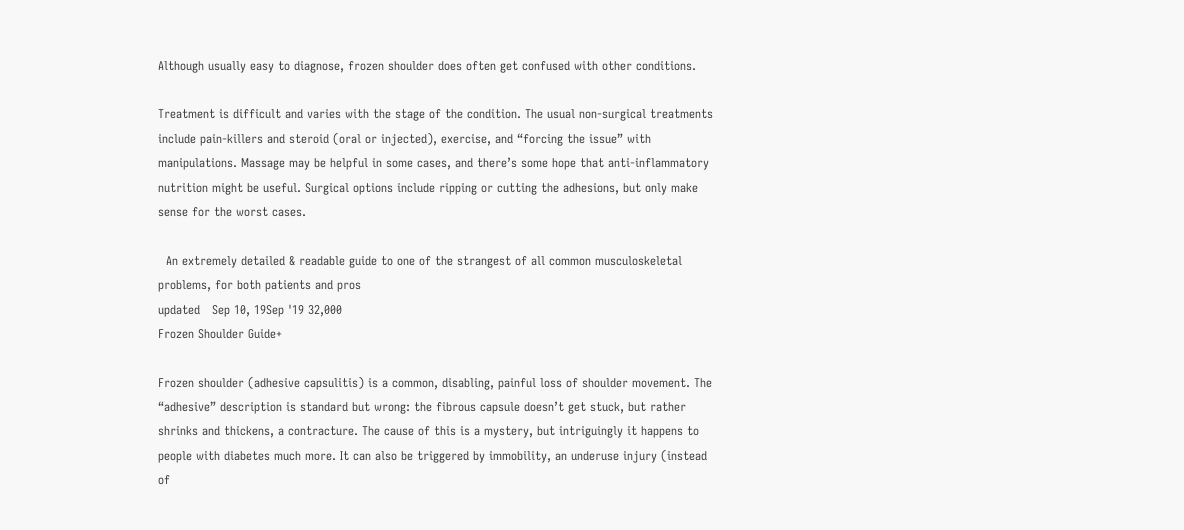Although usually easy to diagnose, frozen shoulder does often get confused with other conditions.

Treatment is difficult and varies with the stage of the condition. The usual non-surgical treatments include pain-killers and steroid (oral or injected), exercise, and “forcing the issue” with manipulations. Massage may be helpful in some cases, and there’s some hope that anti-inflammatory nutrition might be useful. Surgical options include ripping or cutting the adhesions, but only make sense for the worst cases.

  An extremely detailed & readable guide to one of the strangest of all common musculoskeletal problems, for both patients and pros
updated   Sep 10, 19Sep '19 32,000
Frozen Shoulder Guide+

Frozen shoulder (adhesive capsulitis) is a common, disabling, painful loss of shoulder movement. The “adhesive” description is standard but wrong: the fibrous capsule doesn’t get stuck, but rather shrinks and thickens, a contracture. The cause of this is a mystery, but intriguingly it happens to people with diabetes much more. It can also be triggered by immobility, an underuse injury (instead of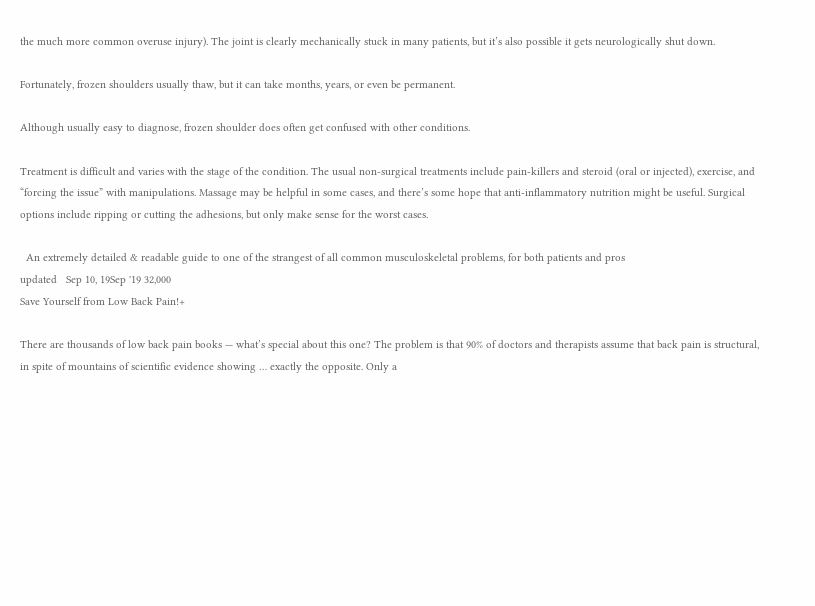the much more common overuse injury). The joint is clearly mechanically stuck in many patients, but it’s also possible it gets neurologically shut down.

Fortunately, frozen shoulders usually thaw, but it can take months, years, or even be permanent.

Although usually easy to diagnose, frozen shoulder does often get confused with other conditions.

Treatment is difficult and varies with the stage of the condition. The usual non-surgical treatments include pain-killers and steroid (oral or injected), exercise, and “forcing the issue” with manipulations. Massage may be helpful in some cases, and there’s some hope that anti-inflammatory nutrition might be useful. Surgical options include ripping or cutting the adhesions, but only make sense for the worst cases.

  An extremely detailed & readable guide to one of the strangest of all common musculoskeletal problems, for both patients and pros
updated   Sep 10, 19Sep '19 32,000
Save Yourself from Low Back Pain!+

There are thousands of low back pain books — what’s special about this one? The problem is that 90% of doctors and therapists assume that back pain is structural, in spite of mountains of scientific evidence showing … exactly the opposite. Only a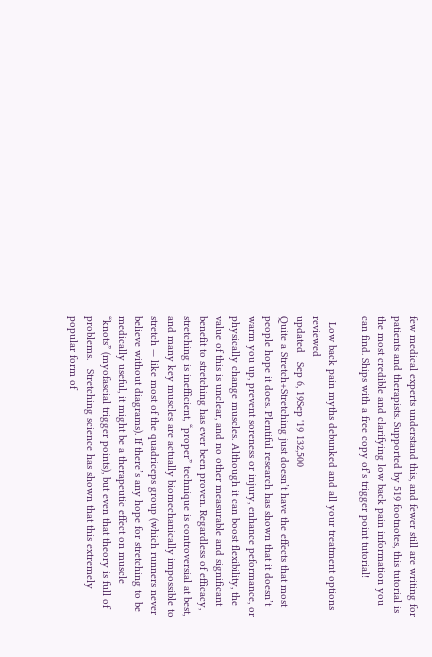few medical experts understand this, and fewer still are writing for patients and therapists. Supported by 519 footnotes, this tutorial is the most credible and clarifying low back pain information you can find. Ships with a free copy of’s trigger point tutorial!

  Low back pain myths debunked and all your treatment options reviewed
updated   Sep 6, 19Sep '19 132,500
Quite a Stretch+Stretching just doesn’t have the effects that most people hope it does. Plentiful research has shown that it doesn’t warm you up, prevent soreness or injury, enhance peformance, or physically change muscles. Although it can boost flexibility, the value of this is unclear, and no other measurable and significant benefit to stretching has ever been proven. Regardless of efficacy, stretching is inefficient, “proper” technique is controversial at best, and many key muscles are actually biomechanically impossible to stretch — like most of the quadriceps group (which runners never believe without diagrams). If there’s any hope for stretching to be medically useful, it might be a therapeutic effect on muscle “knots” (myofascial trigger points), but even that theory is full of problems.   Stretching science has shown that this extremely popular form of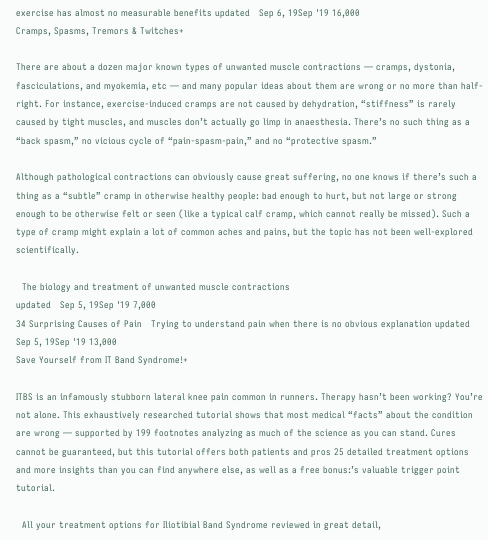exercise has almost no measurable benefits updated   Sep 6, 19Sep '19 16,000
Cramps, Spasms, Tremors & Twitches+

There are about a dozen major known types of unwanted muscle contractions — cramps, dystonia, fasciculations, and myokemia, etc — and many popular ideas about them are wrong or no more than half-right. For instance, exercise-induced cramps are not caused by dehydration, “stiffness” is rarely caused by tight muscles, and muscles don’t actually go limp in anaesthesia. There’s no such thing as a “back spasm,” no vicious cycle of “pain-spasm-pain,” and no “protective spasm.”

Although pathological contractions can obviously cause great suffering, no one knows if there’s such a thing as a “subtle” cramp in otherwise healthy people: bad enough to hurt, but not large or strong enough to be otherwise felt or seen (like a typical calf cramp, which cannot really be missed). Such a type of cramp might explain a lot of common aches and pains, but the topic has not been well-explored scientifically.

  The biology and treatment of unwanted muscle contractions
updated   Sep 5, 19Sep '19 7,000
34 Surprising Causes of Pain   Trying to understand pain when there is no obvious explanation updated   Sep 5, 19Sep '19 13,000
Save Yourself from IT Band Syndrome!+

ITBS is an infamously stubborn lateral knee pain common in runners. Therapy hasn’t been working? You’re not alone. This exhaustively researched tutorial shows that most medical “facts” about the condition are wrong — supported by 199 footnotes analyzing as much of the science as you can stand. Cures cannot be guaranteed, but this tutorial offers both patients and pros 25 detailed treatment options and more insights than you can find anywhere else, as well as a free bonus:’s valuable trigger point tutorial.

  All your treatment options for Iliotibial Band Syndrome reviewed in great detail,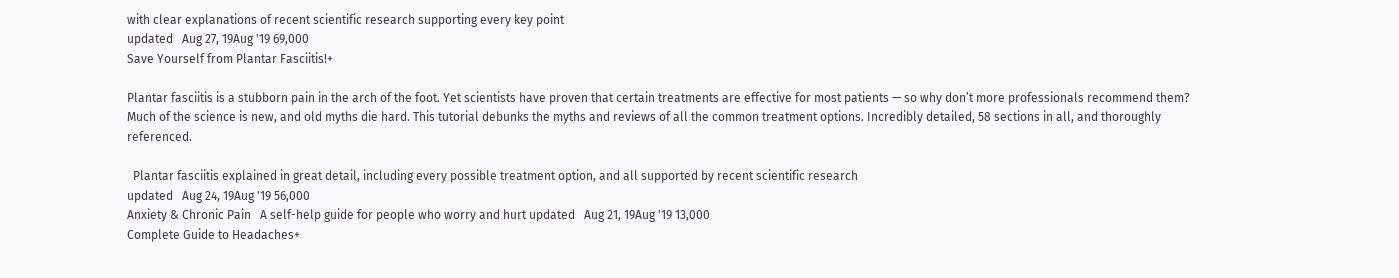with clear explanations of recent scientific research supporting every key point
updated   Aug 27, 19Aug '19 69,000
Save Yourself from Plantar Fasciitis!+

Plantar fasciitis is a stubborn pain in the arch of the foot. Yet scientists have proven that certain treatments are effective for most patients — so why don’t more professionals recommend them? Much of the science is new, and old myths die hard. This tutorial debunks the myths and reviews of all the common treatment options. Incredibly detailed, 58 sections in all, and thoroughly referenced.

  Plantar fasciitis explained in great detail, including every possible treatment option, and all supported by recent scientific research
updated   Aug 24, 19Aug '19 56,000
Anxiety & Chronic Pain   A self-help guide for people who worry and hurt updated   Aug 21, 19Aug '19 13,000
Complete Guide to Headaches+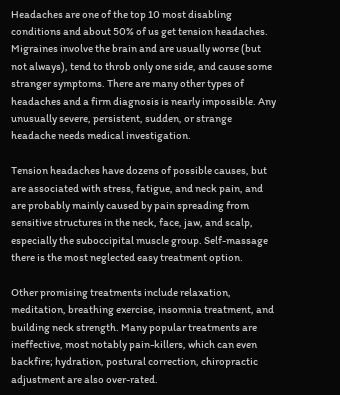Headaches are one of the top 10 most disabling conditions and about 50% of us get tension headaches. Migraines involve the brain and are usually worse (but not always), tend to throb only one side, and cause some stranger symptoms. There are many other types of headaches and a firm diagnosis is nearly impossible. Any unusually severe, persistent, sudden, or strange headache needs medical investigation.

Tension headaches have dozens of possible causes, but are associated with stress, fatigue, and neck pain, and are probably mainly caused by pain spreading from sensitive structures in the neck, face, jaw, and scalp, especially the suboccipital muscle group. Self-massage there is the most neglected easy treatment option.

Other promising treatments include relaxation, meditation, breathing exercise, insomnia treatment, and building neck strength. Many popular treatments are ineffective, most notably pain-killers, which can even backfire; hydration, postural correction, chiropractic adjustment are also over-rated.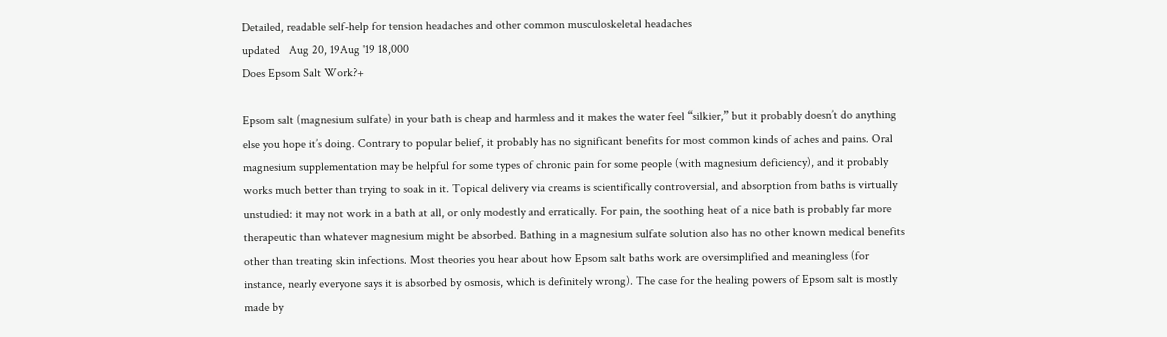Detailed, readable self-help for tension headaches and other common musculoskeletal headaches
updated   Aug 20, 19Aug '19 18,000
Does Epsom Salt Work?+

Epsom salt (magnesium sulfate) in your bath is cheap and harmless and it makes the water feel “silkier,” but it probably doesn’t do anything else you hope it’s doing. Contrary to popular belief, it probably has no significant benefits for most common kinds of aches and pains. Oral magnesium supplementation may be helpful for some types of chronic pain for some people (with magnesium deficiency), and it probably works much better than trying to soak in it. Topical delivery via creams is scientifically controversial, and absorption from baths is virtually unstudied: it may not work in a bath at all, or only modestly and erratically. For pain, the soothing heat of a nice bath is probably far more therapeutic than whatever magnesium might be absorbed. Bathing in a magnesium sulfate solution also has no other known medical benefits other than treating skin infections. Most theories you hear about how Epsom salt baths work are oversimplified and meaningless (for instance, nearly everyone says it is absorbed by osmosis, which is definitely wrong). The case for the healing powers of Epsom salt is mostly made by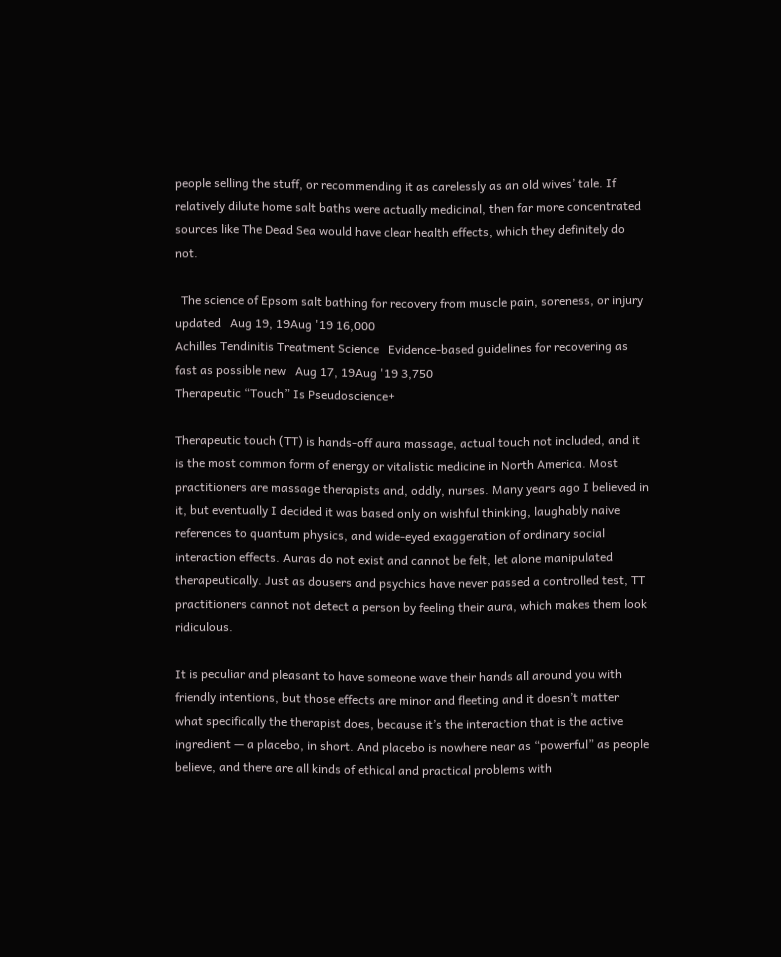people selling the stuff, or recommending it as carelessly as an old wives’ tale. If relatively dilute home salt baths were actually medicinal, then far more concentrated sources like The Dead Sea would have clear health effects, which they definitely do not.

  The science of Epsom salt bathing for recovery from muscle pain, soreness, or injury
updated   Aug 19, 19Aug '19 16,000
Achilles Tendinitis Treatment Science   Evidence-based guidelines for recovering as fast as possible new   Aug 17, 19Aug '19 3,750
Therapeutic “Touch” Is Pseudoscience+

Therapeutic touch (TT) is hands-off aura massage, actual touch not included, and it is the most common form of energy or vitalistic medicine in North America. Most practitioners are massage therapists and, oddly, nurses. Many years ago I believed in it, but eventually I decided it was based only on wishful thinking, laughably naive references to quantum physics, and wide-eyed exaggeration of ordinary social interaction effects. Auras do not exist and cannot be felt, let alone manipulated therapeutically. Just as dousers and psychics have never passed a controlled test, TT practitioners cannot not detect a person by feeling their aura, which makes them look ridiculous.

It is peculiar and pleasant to have someone wave their hands all around you with friendly intentions, but those effects are minor and fleeting and it doesn’t matter what specifically the therapist does, because it’s the interaction that is the active ingredient — a placebo, in short. And placebo is nowhere near as “powerful” as people believe, and there are all kinds of ethical and practical problems with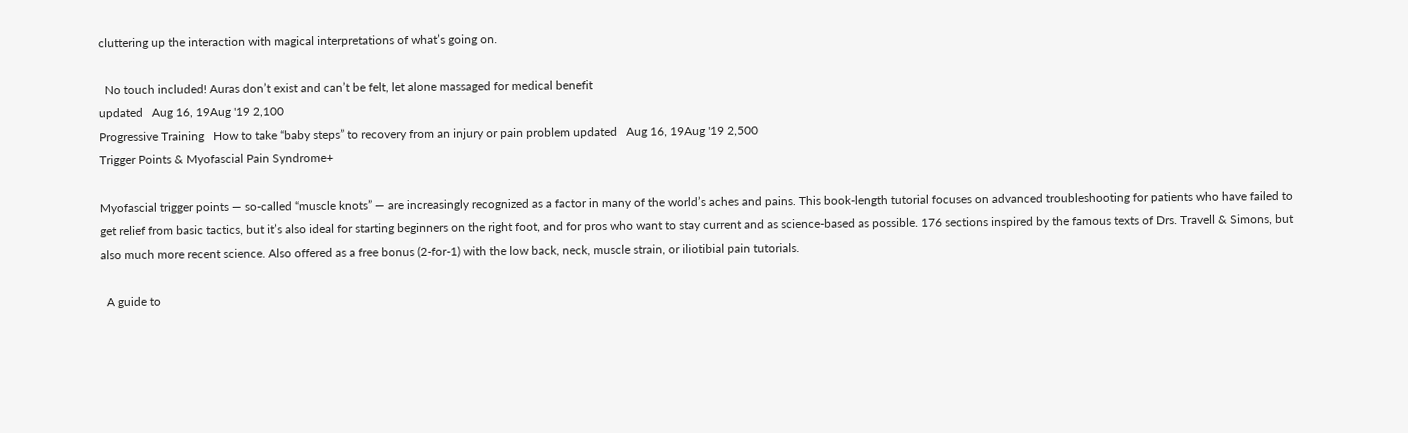cluttering up the interaction with magical interpretations of what’s going on.

  No touch included! Auras don’t exist and can’t be felt, let alone massaged for medical benefit
updated   Aug 16, 19Aug '19 2,100
Progressive Training   How to take “baby steps” to recovery from an injury or pain problem updated   Aug 16, 19Aug '19 2,500
Trigger Points & Myofascial Pain Syndrome+

Myofascial trigger points — so-called “muscle knots” — are increasingly recognized as a factor in many of the world’s aches and pains. This book-length tutorial focuses on advanced troubleshooting for patients who have failed to get relief from basic tactics, but it’s also ideal for starting beginners on the right foot, and for pros who want to stay current and as science-based as possible. 176 sections inspired by the famous texts of Drs. Travell & Simons, but also much more recent science. Also offered as a free bonus (2-for-1) with the low back, neck, muscle strain, or iliotibial pain tutorials.

  A guide to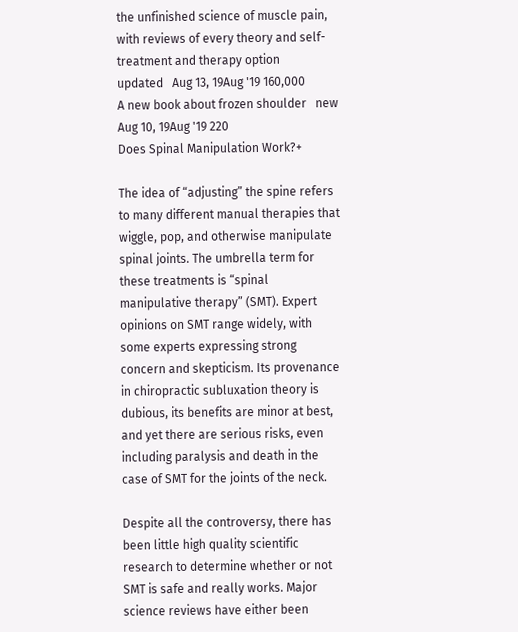the unfinished science of muscle pain, with reviews of every theory and self-treatment and therapy option
updated   Aug 13, 19Aug '19 160,000
A new book about frozen shoulder   new   Aug 10, 19Aug '19 220
Does Spinal Manipulation Work?+

The idea of “adjusting” the spine refers to many different manual therapies that wiggle, pop, and otherwise manipulate spinal joints. The umbrella term for these treatments is “spinal manipulative therapy” (SMT). Expert opinions on SMT range widely, with some experts expressing strong concern and skepticism. Its provenance in chiropractic subluxation theory is dubious, its benefits are minor at best, and yet there are serious risks, even including paralysis and death in the case of SMT for the joints of the neck.

Despite all the controversy, there has been little high quality scientific research to determine whether or not SMT is safe and really works. Major science reviews have either been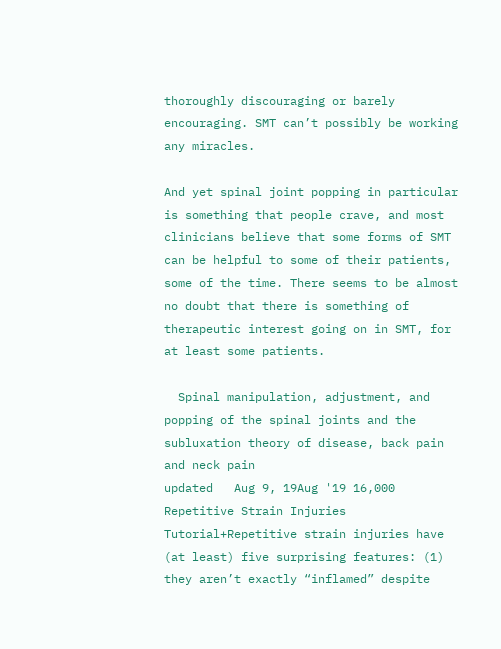thoroughly discouraging or barely encouraging. SMT can’t possibly be working any miracles.

And yet spinal joint popping in particular is something that people crave, and most clinicians believe that some forms of SMT can be helpful to some of their patients, some of the time. There seems to be almost no doubt that there is something of therapeutic interest going on in SMT, for at least some patients.

  Spinal manipulation, adjustment, and popping of the spinal joints and the subluxation theory of disease, back pain and neck pain
updated   Aug 9, 19Aug '19 16,000
Repetitive Strain Injuries Tutorial+Repetitive strain injuries have (at least) five surprising features: (1) they aren’t exactly “inflamed” despite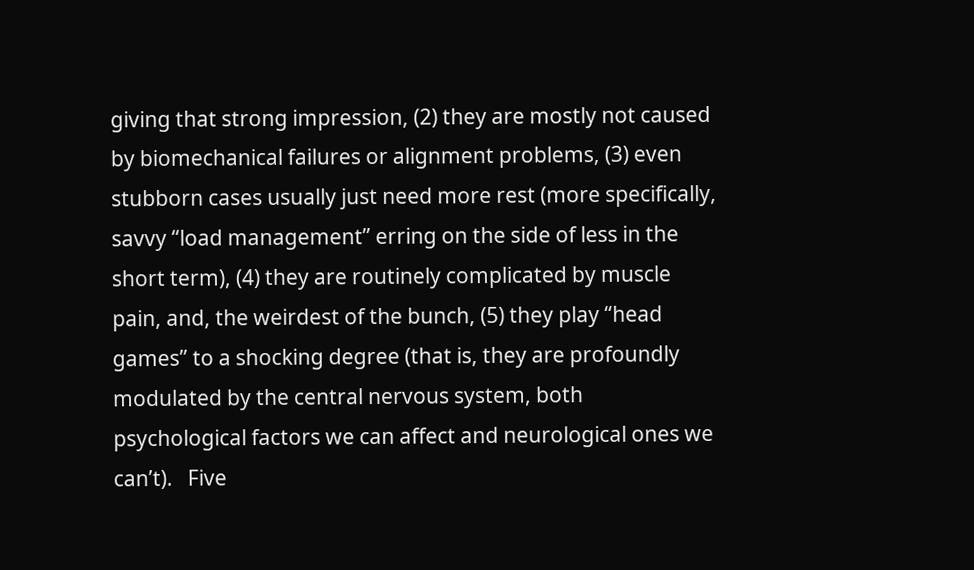giving that strong impression, (2) they are mostly not caused by biomechanical failures or alignment problems, (3) even stubborn cases usually just need more rest (more specifically, savvy “load management” erring on the side of less in the short term), (4) they are routinely complicated by muscle pain, and, the weirdest of the bunch, (5) they play “head games” to a shocking degree (that is, they are profoundly modulated by the central nervous system, both psychological factors we can affect and neurological ones we can’t).   Five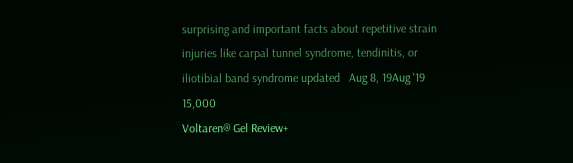surprising and important facts about repetitive strain injuries like carpal tunnel syndrome, tendinitis, or iliotibial band syndrome updated   Aug 8, 19Aug '19 15,000
Voltaren® Gel Review+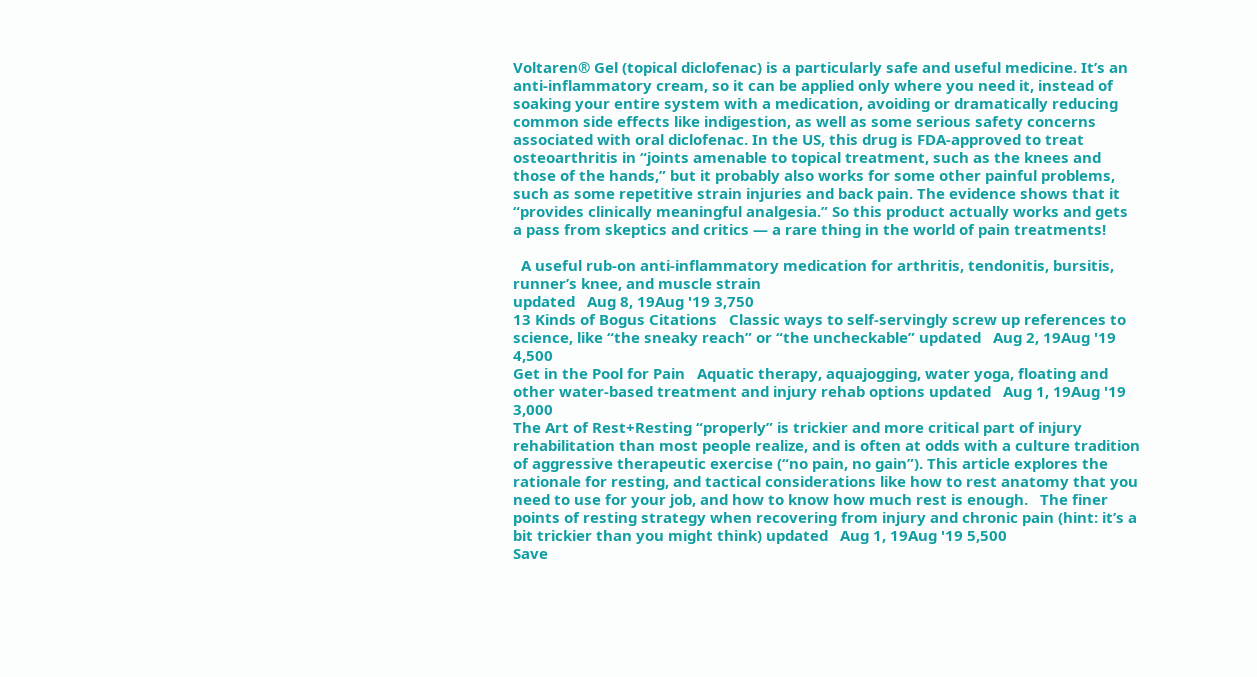Voltaren® Gel (topical diclofenac) is a particularly safe and useful medicine. It’s an anti-inflammatory cream, so it can be applied only where you need it, instead of soaking your entire system with a medication, avoiding or dramatically reducing common side effects like indigestion, as well as some serious safety concerns associated with oral diclofenac. In the US, this drug is FDA-approved to treat osteoarthritis in “joints amenable to topical treatment, such as the knees and those of the hands,” but it probably also works for some other painful problems, such as some repetitive strain injuries and back pain. The evidence shows that it “provides clinically meaningful analgesia.” So this product actually works and gets a pass from skeptics and critics — a rare thing in the world of pain treatments!

  A useful rub-on anti-inflammatory medication for arthritis, tendonitis, bursitis, runner’s knee, and muscle strain
updated   Aug 8, 19Aug '19 3,750
13 Kinds of Bogus Citations   Classic ways to self-servingly screw up references to science, like “the sneaky reach” or “the uncheckable” updated   Aug 2, 19Aug '19 4,500
Get in the Pool for Pain   Aquatic therapy, aquajogging, water yoga, floating and other water-based treatment and injury rehab options updated   Aug 1, 19Aug '19 3,000
The Art of Rest+Resting “properly” is trickier and more critical part of injury rehabilitation than most people realize, and is often at odds with a culture tradition of aggressive therapeutic exercise (“no pain, no gain”). This article explores the rationale for resting, and tactical considerations like how to rest anatomy that you need to use for your job, and how to know how much rest is enough.   The finer points of resting strategy when recovering from injury and chronic pain (hint: it’s a bit trickier than you might think) updated   Aug 1, 19Aug '19 5,500
Save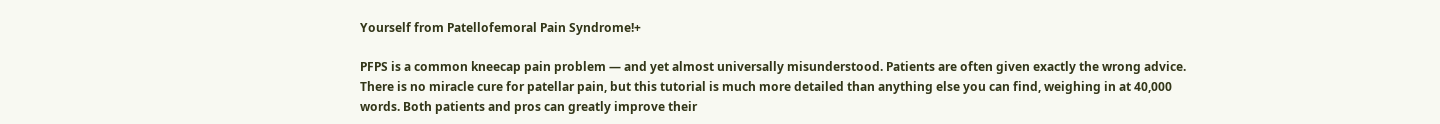Yourself from Patellofemoral Pain Syndrome!+

PFPS is a common kneecap pain problem — and yet almost universally misunderstood. Patients are often given exactly the wrong advice. There is no miracle cure for patellar pain, but this tutorial is much more detailed than anything else you can find, weighing in at 40,000 words. Both patients and pros can greatly improve their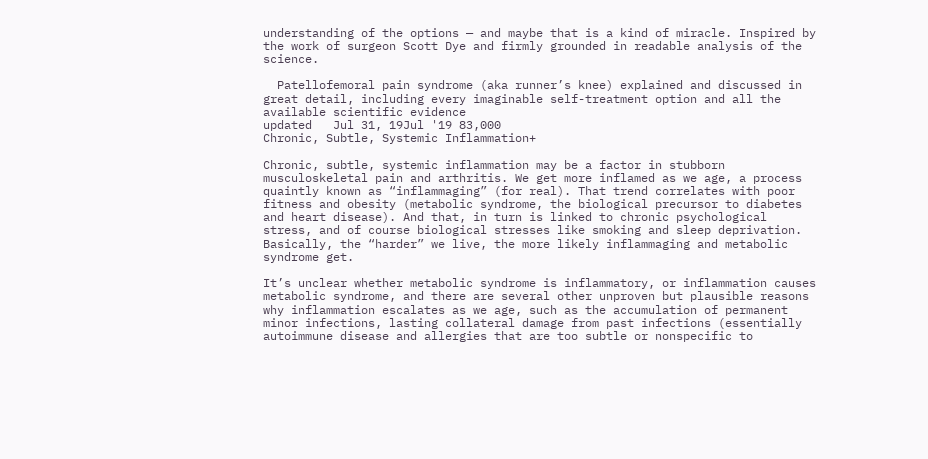understanding of the options — and maybe that is a kind of miracle. Inspired by the work of surgeon Scott Dye and firmly grounded in readable analysis of the science.

  Patellofemoral pain syndrome (aka runner’s knee) explained and discussed in great detail, including every imaginable self-treatment option and all the available scientific evidence
updated   Jul 31, 19Jul '19 83,000
Chronic, Subtle, Systemic Inflammation+

Chronic, subtle, systemic inflammation may be a factor in stubborn musculoskeletal pain and arthritis. We get more inflamed as we age, a process quaintly known as “inflammaging” (for real). That trend correlates with poor fitness and obesity (metabolic syndrome, the biological precursor to diabetes and heart disease). And that, in turn is linked to chronic psychological stress, and of course biological stresses like smoking and sleep deprivation. Basically, the “harder” we live, the more likely inflammaging and metabolic syndrome get.

It’s unclear whether metabolic syndrome is inflammatory, or inflammation causes metabolic syndrome, and there are several other unproven but plausible reasons why inflammation escalates as we age, such as the accumulation of permanent minor infections, lasting collateral damage from past infections (essentially autoimmune disease and allergies that are too subtle or nonspecific to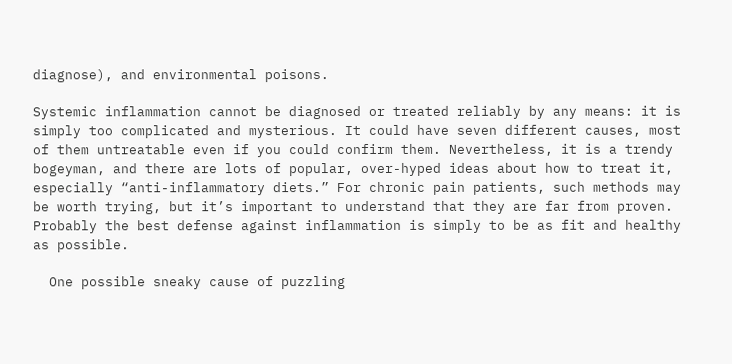diagnose), and environmental poisons.

Systemic inflammation cannot be diagnosed or treated reliably by any means: it is simply too complicated and mysterious. It could have seven different causes, most of them untreatable even if you could confirm them. Nevertheless, it is a trendy bogeyman, and there are lots of popular, over-hyped ideas about how to treat it, especially “anti-inflammatory diets.” For chronic pain patients, such methods may be worth trying, but it’s important to understand that they are far from proven. Probably the best defense against inflammation is simply to be as fit and healthy as possible.

  One possible sneaky cause of puzzling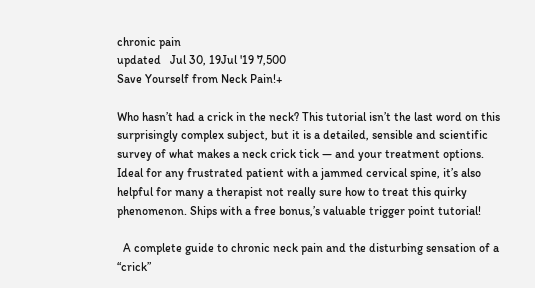chronic pain
updated   Jul 30, 19Jul '19 7,500
Save Yourself from Neck Pain!+

Who hasn’t had a crick in the neck? This tutorial isn’t the last word on this surprisingly complex subject, but it is a detailed, sensible and scientific survey of what makes a neck crick tick — and your treatment options. Ideal for any frustrated patient with a jammed cervical spine, it’s also helpful for many a therapist not really sure how to treat this quirky phenomenon. Ships with a free bonus,’s valuable trigger point tutorial!

  A complete guide to chronic neck pain and the disturbing sensation of a “crick”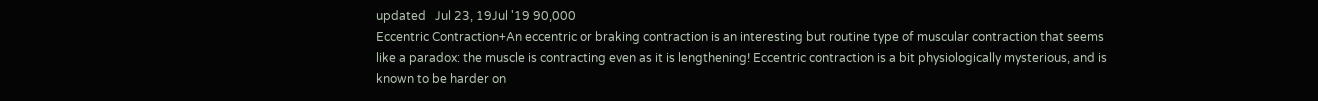updated   Jul 23, 19Jul '19 90,000
Eccentric Contraction+An eccentric or braking contraction is an interesting but routine type of muscular contraction that seems like a paradox: the muscle is contracting even as it is lengthening! Eccentric contraction is a bit physiologically mysterious, and is known to be harder on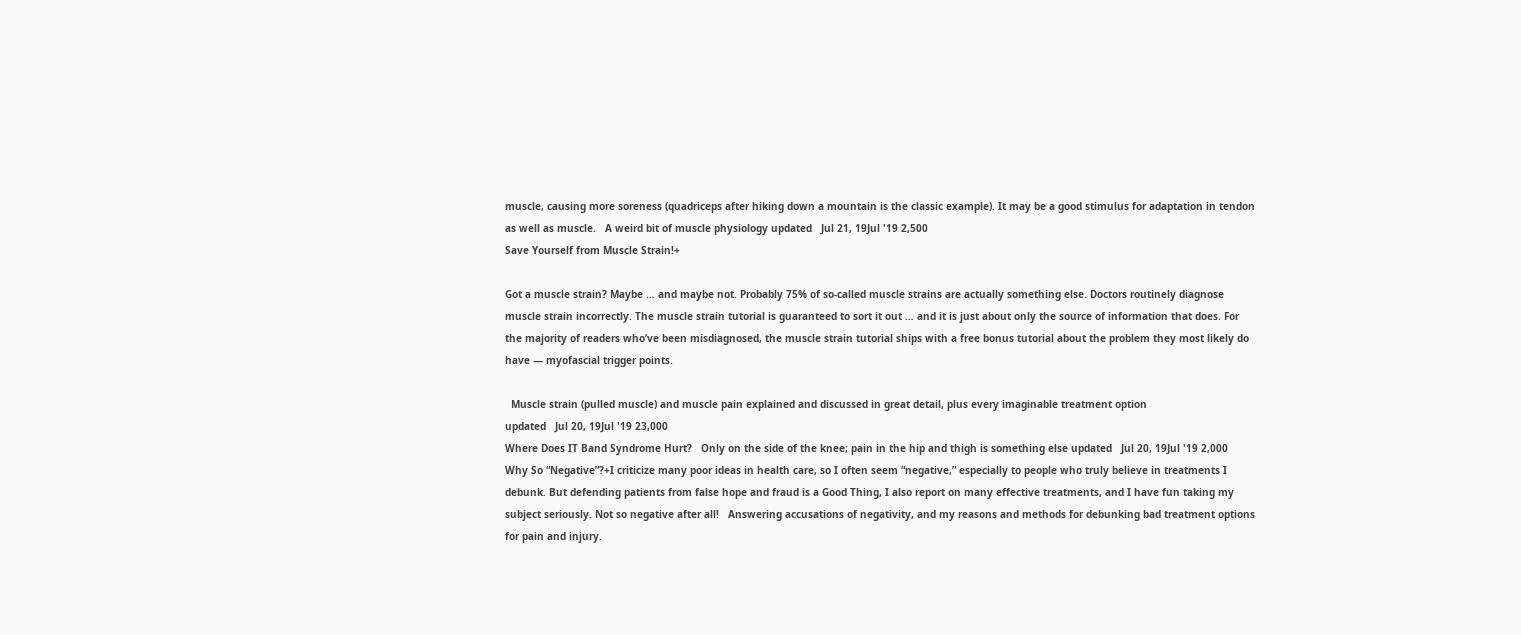muscle, causing more soreness (quadriceps after hiking down a mountain is the classic example). It may be a good stimulus for adaptation in tendon as well as muscle.   A weird bit of muscle physiology updated   Jul 21, 19Jul '19 2,500
Save Yourself from Muscle Strain!+

Got a muscle strain? Maybe … and maybe not. Probably 75% of so-called muscle strains are actually something else. Doctors routinely diagnose muscle strain incorrectly. The muscle strain tutorial is guaranteed to sort it out … and it is just about only the source of information that does. For the majority of readers who’ve been misdiagnosed, the muscle strain tutorial ships with a free bonus tutorial about the problem they most likely do have — myofascial trigger points.

  Muscle strain (pulled muscle) and muscle pain explained and discussed in great detail, plus every imaginable treatment option
updated   Jul 20, 19Jul '19 23,000
Where Does IT Band Syndrome Hurt?   Only on the side of the knee; pain in the hip and thigh is something else updated   Jul 20, 19Jul '19 2,000
Why So “Negative”?+I criticize many poor ideas in health care, so I often seem “negative,” especially to people who truly believe in treatments I debunk. But defending patients from false hope and fraud is a Good Thing, I also report on many effective treatments, and I have fun taking my subject seriously. Not so negative after all!   Answering accusations of negativity, and my reasons and methods for debunking bad treatment options for pain and injury.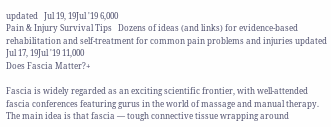updated   Jul 19, 19Jul '19 6,000
Pain & Injury Survival Tips   Dozens of ideas (and links) for evidence-based rehabilitation and self-treatment for common pain problems and injuries updated   Jul 17, 19Jul '19 11,000
Does Fascia Matter?+

Fascia is widely regarded as an exciting scientific frontier, with well-attended fascia conferences featuring gurus in the world of massage and manual therapy. The main idea is that fascia — tough connective tissue wrapping around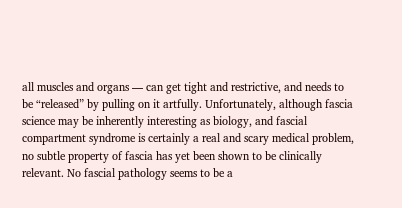all muscles and organs — can get tight and restrictive, and needs to be “released” by pulling on it artfully. Unfortunately, although fascia science may be inherently interesting as biology, and fascial compartment syndrome is certainly a real and scary medical problem, no subtle property of fascia has yet been shown to be clinically relevant. No fascial pathology seems to be a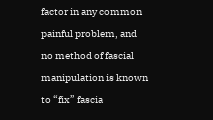factor in any common painful problem, and no method of fascial manipulation is known to “fix” fascia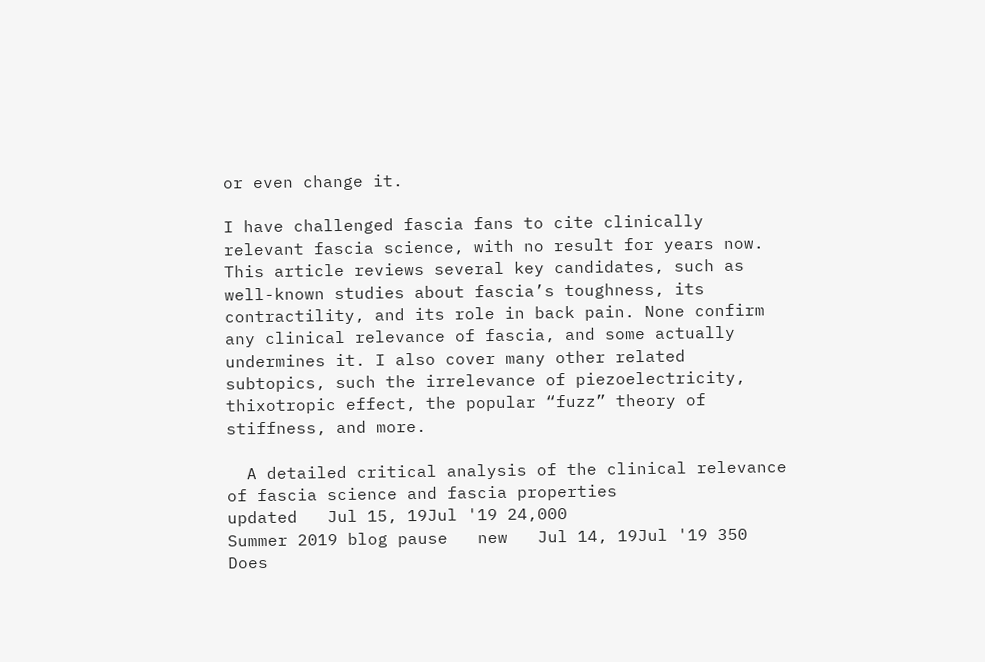or even change it.

I have challenged fascia fans to cite clinically relevant fascia science, with no result for years now. This article reviews several key candidates, such as well-known studies about fascia’s toughness, its contractility, and its role in back pain. None confirm any clinical relevance of fascia, and some actually undermines it. I also cover many other related subtopics, such the irrelevance of piezoelectricity, thixotropic effect, the popular “fuzz” theory of stiffness, and more.

  A detailed critical analysis of the clinical relevance of fascia science and fascia properties
updated   Jul 15, 19Jul '19 24,000
Summer 2019 blog pause   new   Jul 14, 19Jul '19 350
Does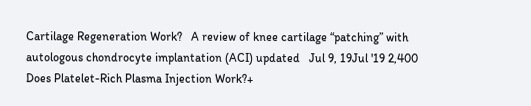Cartilage Regeneration Work?   A review of knee cartilage “patching” with autologous chondrocyte implantation (ACI) updated   Jul 9, 19Jul '19 2,400
Does Platelet-Rich Plasma Injection Work?+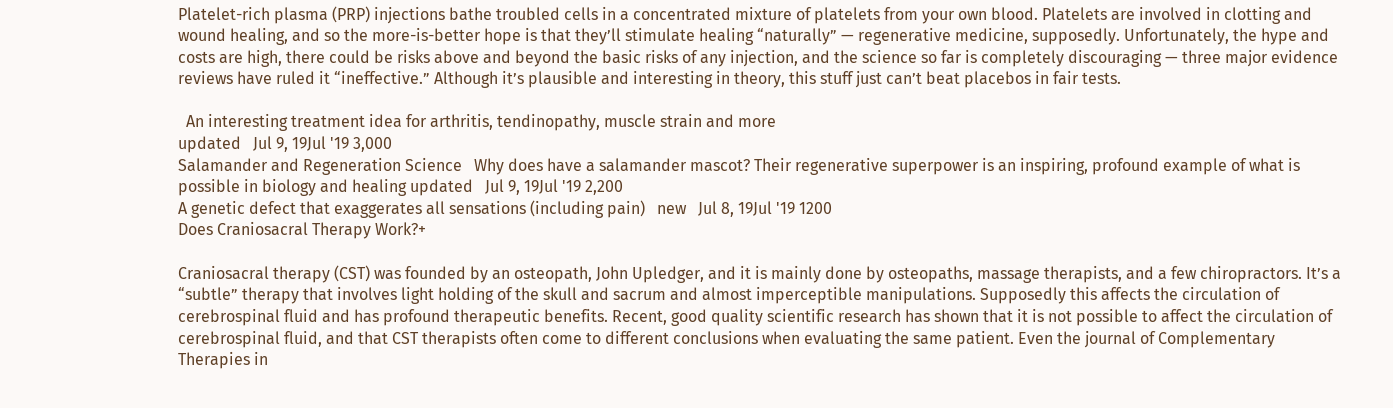Platelet-rich plasma (PRP) injections bathe troubled cells in a concentrated mixture of platelets from your own blood. Platelets are involved in clotting and wound healing, and so the more-is-better hope is that they’ll stimulate healing “naturally” — regenerative medicine, supposedly. Unfortunately, the hype and costs are high, there could be risks above and beyond the basic risks of any injection, and the science so far is completely discouraging — three major evidence reviews have ruled it “ineffective.” Although it’s plausible and interesting in theory, this stuff just can’t beat placebos in fair tests.

  An interesting treatment idea for arthritis, tendinopathy, muscle strain and more
updated   Jul 9, 19Jul '19 3,000
Salamander and Regeneration Science   Why does have a salamander mascot? Their regenerative superpower is an inspiring, profound example of what is possible in biology and healing updated   Jul 9, 19Jul '19 2,200
A genetic defect that exaggerates all sensations (including pain)   new   Jul 8, 19Jul '19 1200
Does Craniosacral Therapy Work?+

Craniosacral therapy (CST) was founded by an osteopath, John Upledger, and it is mainly done by osteopaths, massage therapists, and a few chiropractors. It’s a “subtle” therapy that involves light holding of the skull and sacrum and almost imperceptible manipulations. Supposedly this affects the circulation of cerebrospinal fluid and has profound therapeutic benefits. Recent, good quality scientific research has shown that it is not possible to affect the circulation of cerebrospinal fluid, and that CST therapists often come to different conclusions when evaluating the same patient. Even the journal of Complementary Therapies in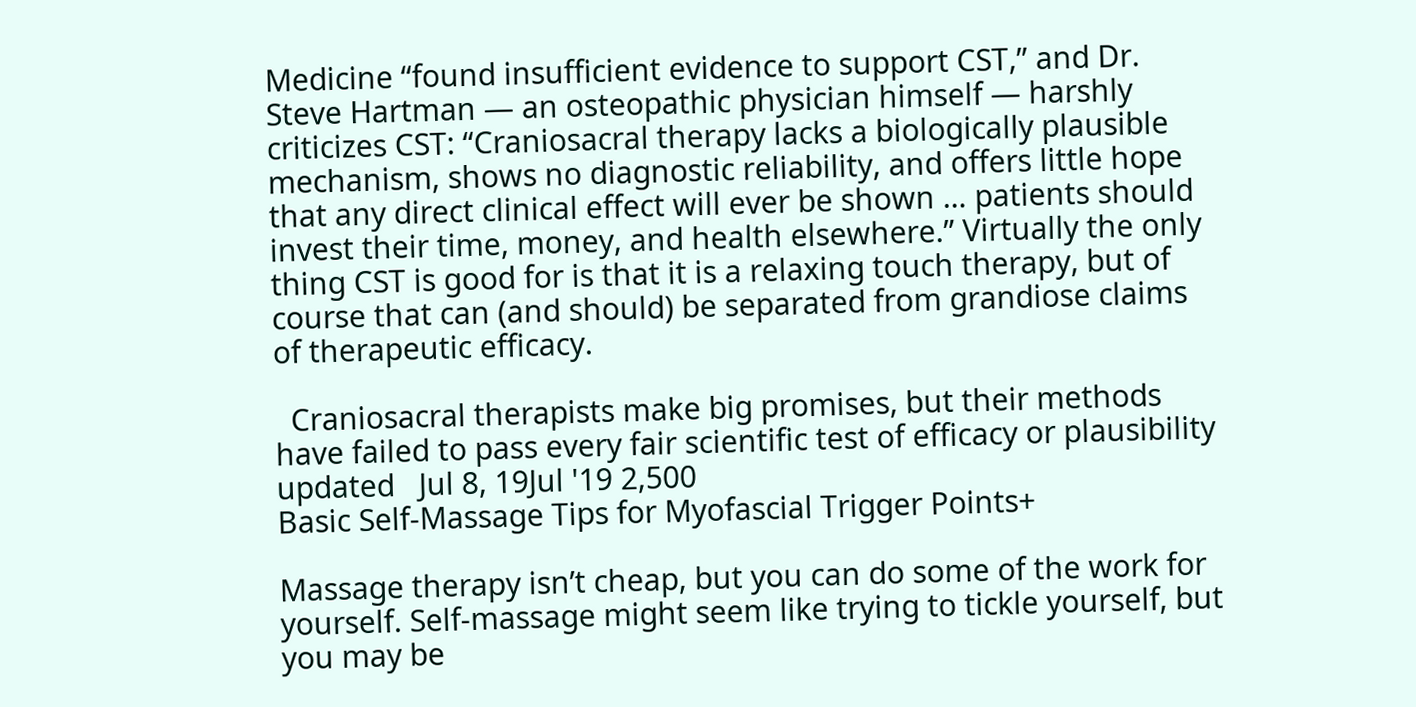Medicine “found insufficient evidence to support CST,” and Dr. Steve Hartman — an osteopathic physician himself — harshly criticizes CST: “Craniosacral therapy lacks a biologically plausible mechanism, shows no diagnostic reliability, and offers little hope that any direct clinical effect will ever be shown … patients should invest their time, money, and health elsewhere.” Virtually the only thing CST is good for is that it is a relaxing touch therapy, but of course that can (and should) be separated from grandiose claims of therapeutic efficacy.

  Craniosacral therapists make big promises, but their methods have failed to pass every fair scientific test of efficacy or plausibility
updated   Jul 8, 19Jul '19 2,500
Basic Self-Massage Tips for Myofascial Trigger Points+

Massage therapy isn’t cheap, but you can do some of the work for yourself. Self-massage might seem like trying to tickle yourself, but you may be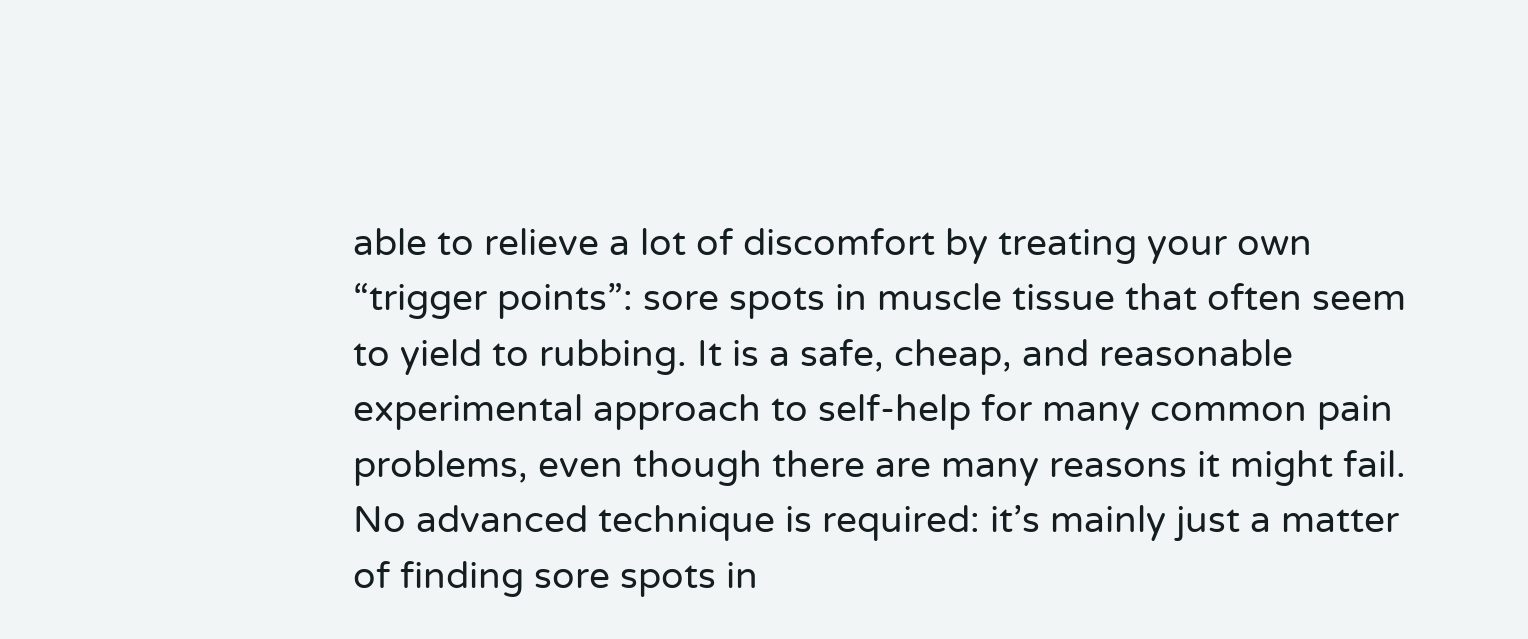able to relieve a lot of discomfort by treating your own “trigger points”: sore spots in muscle tissue that often seem to yield to rubbing. It is a safe, cheap, and reasonable experimental approach to self-help for many common pain problems, even though there are many reasons it might fail. No advanced technique is required: it’s mainly just a matter of finding sore spots in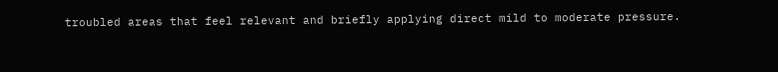troubled areas that feel relevant and briefly applying direct mild to moderate pressure.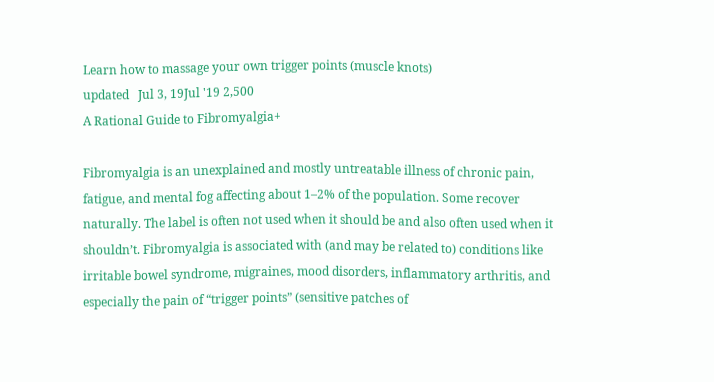Learn how to massage your own trigger points (muscle knots)
updated   Jul 3, 19Jul '19 2,500
A Rational Guide to Fibromyalgia+

Fibromyalgia is an unexplained and mostly untreatable illness of chronic pain, fatigue, and mental fog affecting about 1–2% of the population. Some recover naturally. The label is often not used when it should be and also often used when it shouldn’t. Fibromyalgia is associated with (and may be related to) conditions like irritable bowel syndrome, migraines, mood disorders, inflammatory arthritis, and especially the pain of “trigger points” (sensitive patches of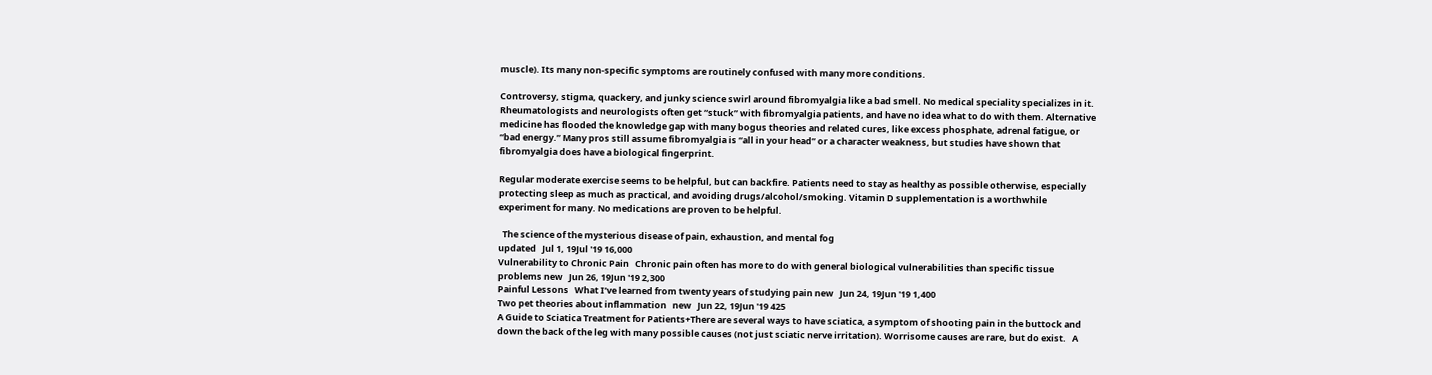muscle). Its many non-specific symptoms are routinely confused with many more conditions.

Controversy, stigma, quackery, and junky science swirl around fibromyalgia like a bad smell. No medical speciality specializes in it. Rheumatologists and neurologists often get “stuck” with fibromyalgia patients, and have no idea what to do with them. Alternative medicine has flooded the knowledge gap with many bogus theories and related cures, like excess phosphate, adrenal fatigue, or “bad energy.” Many pros still assume fibromyalgia is “all in your head” or a character weakness, but studies have shown that fibromyalgia does have a biological fingerprint.

Regular moderate exercise seems to be helpful, but can backfire. Patients need to stay as healthy as possible otherwise, especially protecting sleep as much as practical, and avoiding drugs/alcohol/smoking. Vitamin D supplementation is a worthwhile experiment for many. No medications are proven to be helpful.

  The science of the mysterious disease of pain, exhaustion, and mental fog
updated   Jul 1, 19Jul '19 16,000
Vulnerability to Chronic Pain   Chronic pain often has more to do with general biological vulnerabilities than specific tissue problems new   Jun 26, 19Jun '19 2,300
Painful Lessons   What I’ve learned from twenty years of studying pain new   Jun 24, 19Jun '19 1,400
Two pet theories about inflammation   new   Jun 22, 19Jun '19 425
A Guide to Sciatica Treatment for Patients+There are several ways to have sciatica, a symptom of shooting pain in the buttock and down the back of the leg with many possible causes (not just sciatic nerve irritation). Worrisome causes are rare, but do exist.   A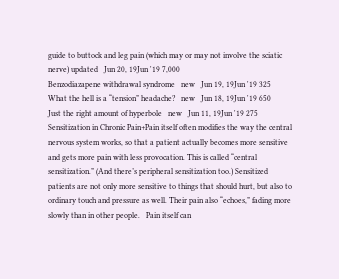guide to buttock and leg pain (which may or may not involve the sciatic nerve) updated   Jun 20, 19Jun '19 7,000
Benzodiazapene withdrawal syndrome   new   Jun 19, 19Jun '19 325
What the hell is a “tension” headache?   new   Jun 18, 19Jun '19 650
Just the right amount of hyperbole   new   Jun 11, 19Jun '19 275
Sensitization in Chronic Pain+Pain itself often modifies the way the central nervous system works, so that a patient actually becomes more sensitive and gets more pain with less provocation. This is called “central sensitization.” (And there’s peripheral sensitization too.) Sensitized patients are not only more sensitive to things that should hurt, but also to ordinary touch and pressure as well. Their pain also “echoes,” fading more slowly than in other people.   Pain itself can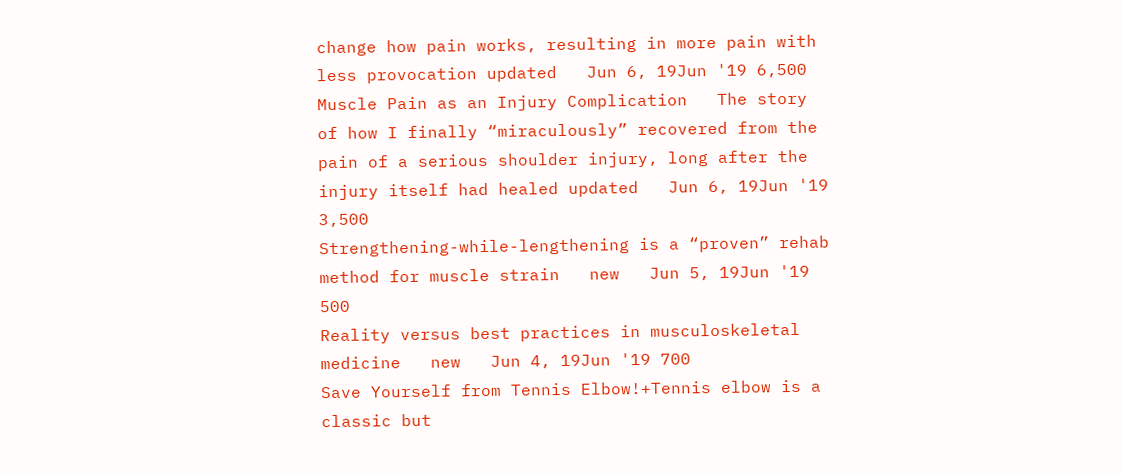change how pain works, resulting in more pain with less provocation updated   Jun 6, 19Jun '19 6,500
Muscle Pain as an Injury Complication   The story of how I finally “miraculously” recovered from the pain of a serious shoulder injury, long after the injury itself had healed updated   Jun 6, 19Jun '19 3,500
Strengthening-while-lengthening is a “proven” rehab method for muscle strain   new   Jun 5, 19Jun '19 500
Reality versus best practices in musculoskeletal medicine   new   Jun 4, 19Jun '19 700
Save Yourself from Tennis Elbow!+Tennis elbow is a classic but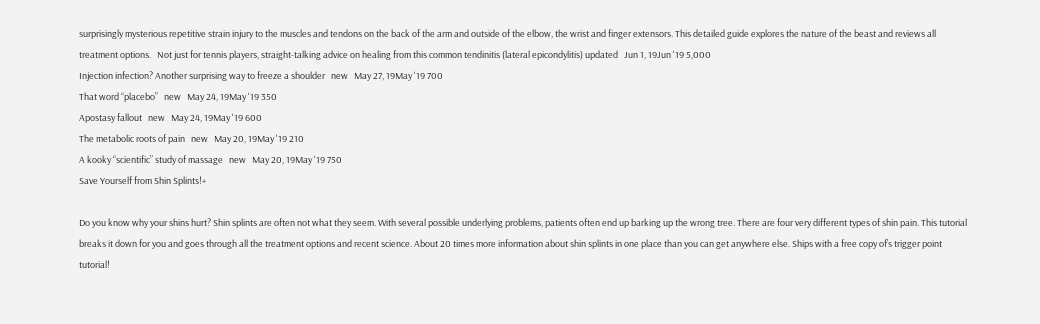surprisingly mysterious repetitive strain injury to the muscles and tendons on the back of the arm and outside of the elbow, the wrist and finger extensors. This detailed guide explores the nature of the beast and reviews all treatment options.   Not just for tennis players, straight-talking advice on healing from this common tendinitis (lateral epicondylitis) updated   Jun 1, 19Jun '19 5,000
Injection infection? Another surprising way to freeze a shoulder   new   May 27, 19May '19 700
That word “placebo”   new   May 24, 19May '19 350
Apostasy fallout   new   May 24, 19May '19 600
The metabolic roots of pain   new   May 20, 19May '19 210
A kooky “scientific” study of massage   new   May 20, 19May '19 750
Save Yourself from Shin Splints!+

Do you know why your shins hurt? Shin splints are often not what they seem. With several possible underlying problems, patients often end up barking up the wrong tree. There are four very different types of shin pain. This tutorial breaks it down for you and goes through all the treatment options and recent science. About 20 times more information about shin splints in one place than you can get anywhere else. Ships with a free copy of’s trigger point tutorial!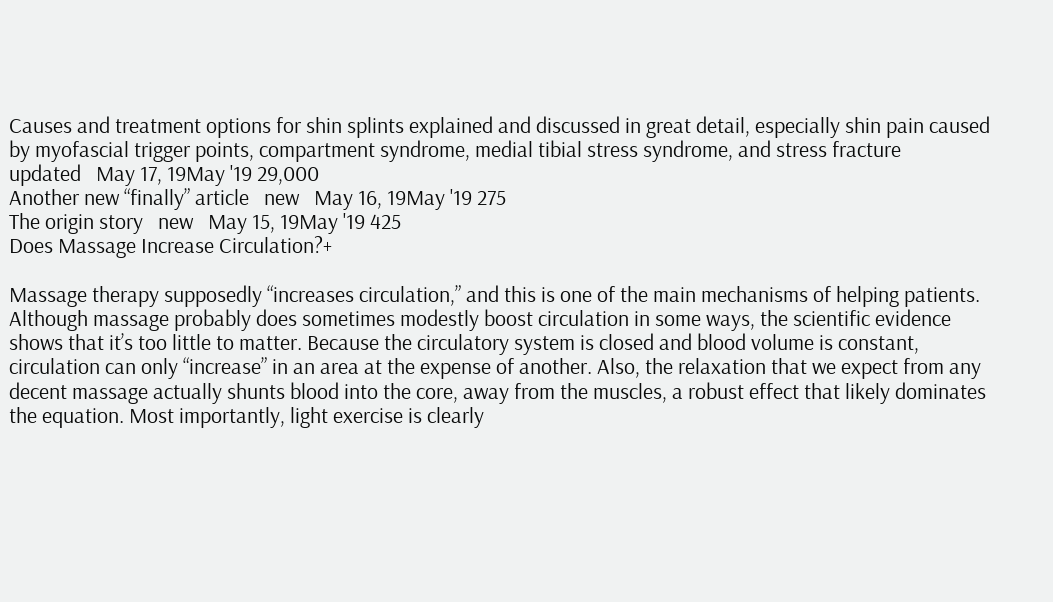Causes and treatment options for shin splints explained and discussed in great detail, especially shin pain caused by myofascial trigger points, compartment syndrome, medial tibial stress syndrome, and stress fracture
updated   May 17, 19May '19 29,000
Another new “finally” article   new   May 16, 19May '19 275
The origin story   new   May 15, 19May '19 425
Does Massage Increase Circulation?+

Massage therapy supposedly “increases circulation,” and this is one of the main mechanisms of helping patients. Although massage probably does sometimes modestly boost circulation in some ways, the scientific evidence shows that it’s too little to matter. Because the circulatory system is closed and blood volume is constant, circulation can only “increase” in an area at the expense of another. Also, the relaxation that we expect from any decent massage actually shunts blood into the core, away from the muscles, a robust effect that likely dominates the equation. Most importantly, light exercise is clearly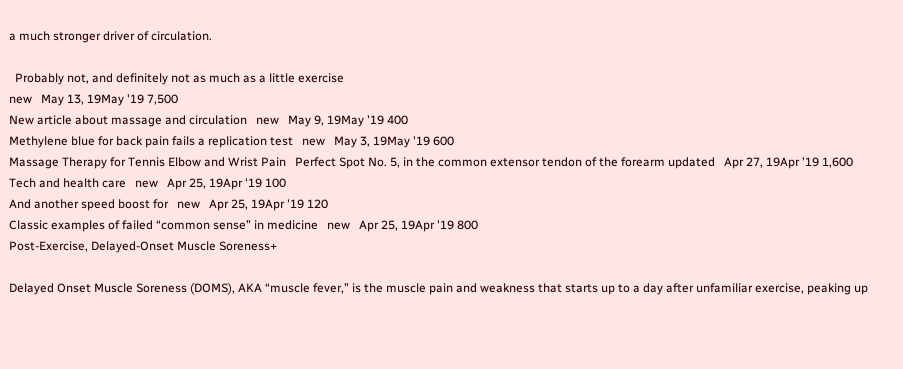a much stronger driver of circulation.

  Probably not, and definitely not as much as a little exercise
new   May 13, 19May '19 7,500
New article about massage and circulation   new   May 9, 19May '19 400
Methylene blue for back pain fails a replication test   new   May 3, 19May '19 600
Massage Therapy for Tennis Elbow and Wrist Pain   Perfect Spot No. 5, in the common extensor tendon of the forearm updated   Apr 27, 19Apr '19 1,600
Tech and health care   new   Apr 25, 19Apr '19 100
And another speed boost for   new   Apr 25, 19Apr '19 120
Classic examples of failed “common sense” in medicine   new   Apr 25, 19Apr '19 800
Post-Exercise, Delayed-Onset Muscle Soreness+

Delayed Onset Muscle Soreness (DOMS), AKA “muscle fever,” is the muscle pain and weakness that starts up to a day after unfamiliar exercise, peaking up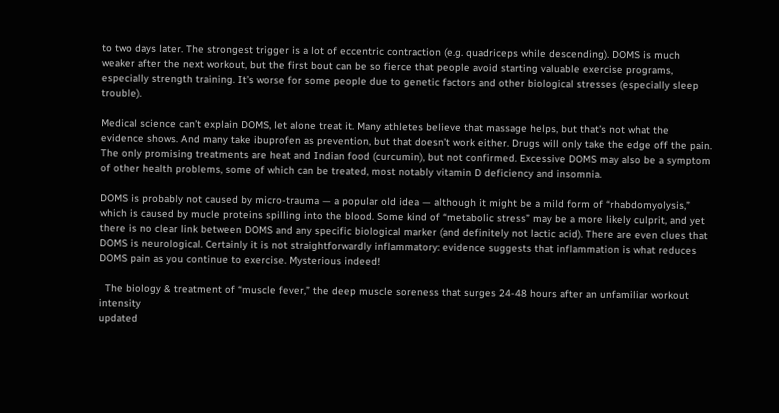to two days later. The strongest trigger is a lot of eccentric contraction (e.g. quadriceps while descending). DOMS is much weaker after the next workout, but the first bout can be so fierce that people avoid starting valuable exercise programs, especially strength training. It’s worse for some people due to genetic factors and other biological stresses (especially sleep trouble).

Medical science can’t explain DOMS, let alone treat it. Many athletes believe that massage helps, but that’s not what the evidence shows. And many take ibuprofen as prevention, but that doesn’t work either. Drugs will only take the edge off the pain. The only promising treatments are heat and Indian food (curcumin), but not confirmed. Excessive DOMS may also be a symptom of other health problems, some of which can be treated, most notably vitamin D deficiency and insomnia.

DOMS is probably not caused by micro-trauma — a popular old idea — although it might be a mild form of “rhabdomyolysis,” which is caused by mucle proteins spilling into the blood. Some kind of “metabolic stress” may be a more likely culprit, and yet there is no clear link between DOMS and any specific biological marker (and definitely not lactic acid). There are even clues that DOMS is neurological. Certainly it is not straightforwardly inflammatory: evidence suggests that inflammation is what reduces DOMS pain as you continue to exercise. Mysterious indeed!

  The biology & treatment of “muscle fever,” the deep muscle soreness that surges 24-48 hours after an unfamiliar workout intensity
updated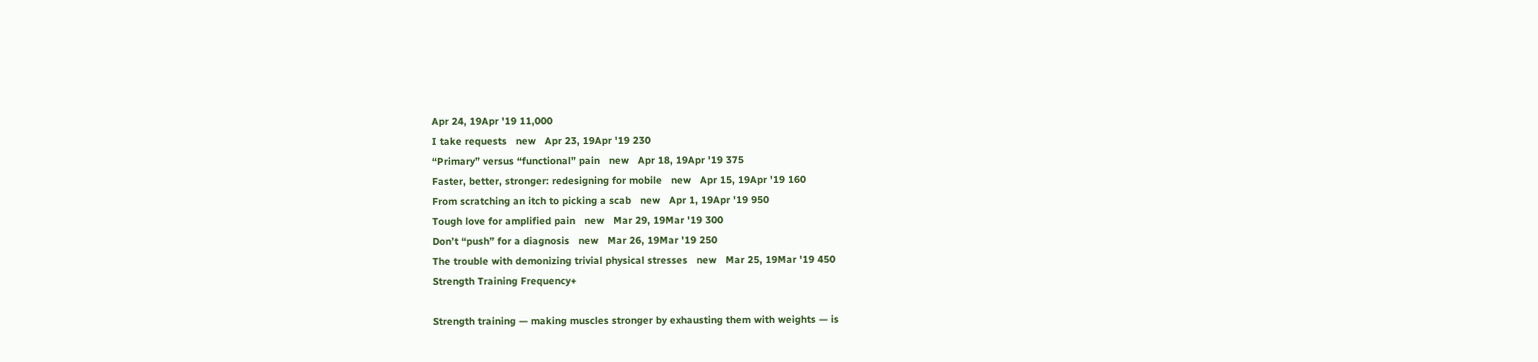Apr 24, 19Apr '19 11,000
I take requests   new   Apr 23, 19Apr '19 230
“Primary” versus “functional” pain   new   Apr 18, 19Apr '19 375
Faster, better, stronger: redesigning for mobile   new   Apr 15, 19Apr '19 160
From scratching an itch to picking a scab   new   Apr 1, 19Apr '19 950
Tough love for amplified pain   new   Mar 29, 19Mar '19 300
Don’t “push” for a diagnosis   new   Mar 26, 19Mar '19 250
The trouble with demonizing trivial physical stresses   new   Mar 25, 19Mar '19 450
Strength Training Frequency+

Strength training — making muscles stronger by exhausting them with weights — is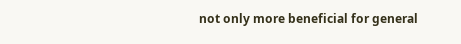not only more beneficial for general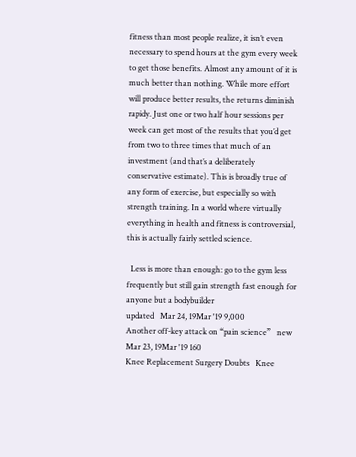fitness than most people realize, it isn’t even necessary to spend hours at the gym every week to get those benefits. Almost any amount of it is much better than nothing. While more effort will produce better results, the returns diminish rapidy. Just one or two half hour sessions per week can get most of the results that you’d get from two to three times that much of an investment (and that’s a deliberately conservative estimate). This is broadly true of any form of exercise, but especially so with strength training. In a world where virtually everything in health and fitness is controversial, this is actually fairly settled science.

  Less is more than enough: go to the gym less frequently but still gain strength fast enough for anyone but a bodybuilder
updated   Mar 24, 19Mar '19 9,000
Another off-key attack on “pain science”   new   Mar 23, 19Mar '19 160
Knee Replacement Surgery Doubts   Knee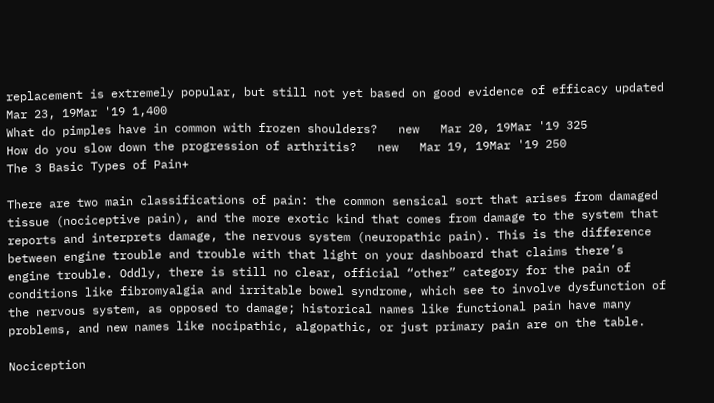replacement is extremely popular, but still not yet based on good evidence of efficacy updated   Mar 23, 19Mar '19 1,400
What do pimples have in common with frozen shoulders?   new   Mar 20, 19Mar '19 325
How do you slow down the progression of arthritis?   new   Mar 19, 19Mar '19 250
The 3 Basic Types of Pain+

There are two main classifications of pain: the common sensical sort that arises from damaged tissue (nociceptive pain), and the more exotic kind that comes from damage to the system that reports and interprets damage, the nervous system (neuropathic pain). This is the difference between engine trouble and trouble with that light on your dashboard that claims there’s engine trouble. Oddly, there is still no clear, official “other” category for the pain of conditions like fibromyalgia and irritable bowel syndrome, which see to involve dysfunction of the nervous system, as opposed to damage; historical names like functional pain have many problems, and new names like nocipathic, algopathic, or just primary pain are on the table.

Nociception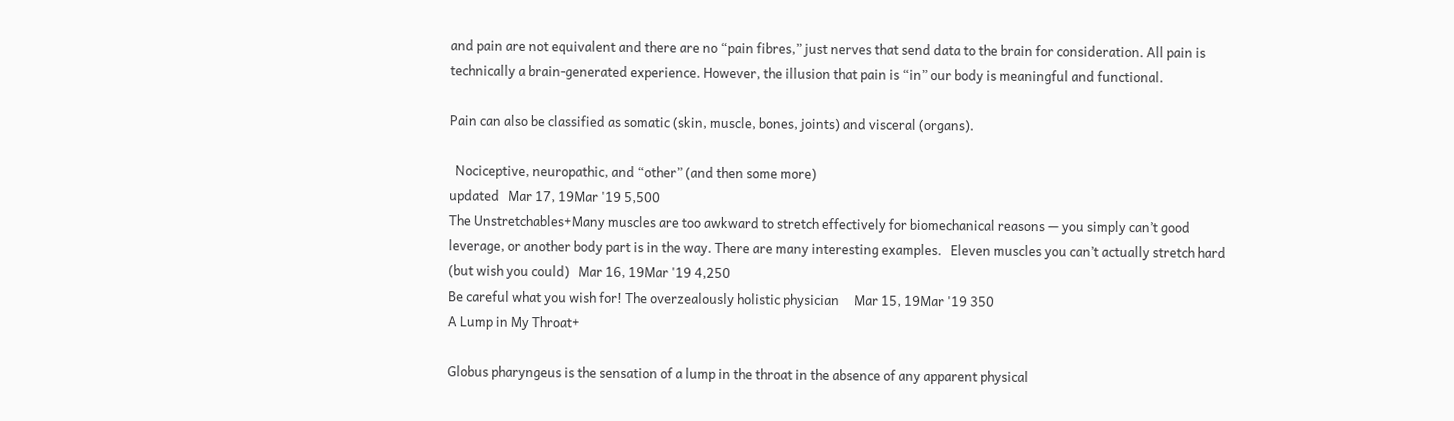and pain are not equivalent and there are no “pain fibres,” just nerves that send data to the brain for consideration. All pain is technically a brain-generated experience. However, the illusion that pain is “in” our body is meaningful and functional.

Pain can also be classified as somatic (skin, muscle, bones, joints) and visceral (organs).

  Nociceptive, neuropathic, and “other” (and then some more)
updated   Mar 17, 19Mar '19 5,500
The Unstretchables+Many muscles are too awkward to stretch effectively for biomechanical reasons — you simply can’t good leverage, or another body part is in the way. There are many interesting examples.   Eleven muscles you can’t actually stretch hard (but wish you could)   Mar 16, 19Mar '19 4,250
Be careful what you wish for! The overzealously holistic physician     Mar 15, 19Mar '19 350
A Lump in My Throat+

Globus pharyngeus is the sensation of a lump in the throat in the absence of any apparent physical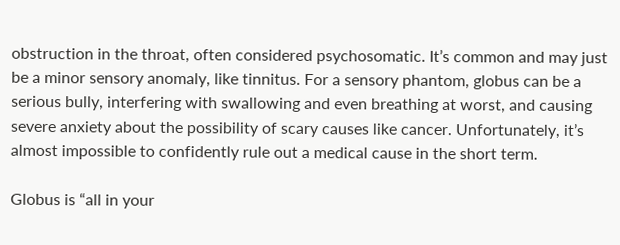obstruction in the throat, often considered psychosomatic. It’s common and may just be a minor sensory anomaly, like tinnitus. For a sensory phantom, globus can be a serious bully, interfering with swallowing and even breathing at worst, and causing severe anxiety about the possibility of scary causes like cancer. Unfortunately, it’s almost impossible to confidently rule out a medical cause in the short term.

Globus is “all in your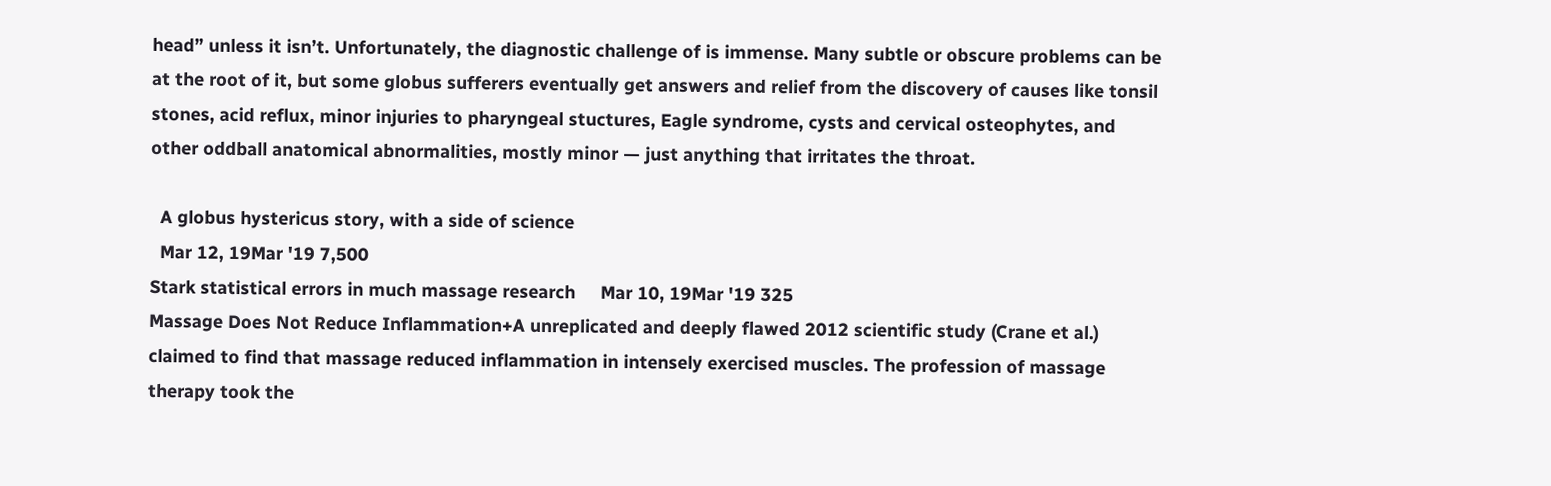head” unless it isn’t. Unfortunately, the diagnostic challenge of is immense. Many subtle or obscure problems can be at the root of it, but some globus sufferers eventually get answers and relief from the discovery of causes like tonsil stones, acid reflux, minor injuries to pharyngeal stuctures, Eagle syndrome, cysts and cervical osteophytes, and other oddball anatomical abnormalities, mostly minor — just anything that irritates the throat.

  A globus hystericus story, with a side of science
  Mar 12, 19Mar '19 7,500
Stark statistical errors in much massage research     Mar 10, 19Mar '19 325
Massage Does Not Reduce Inflammation+A unreplicated and deeply flawed 2012 scientific study (Crane et al.) claimed to find that massage reduced inflammation in intensely exercised muscles. The profession of massage therapy took the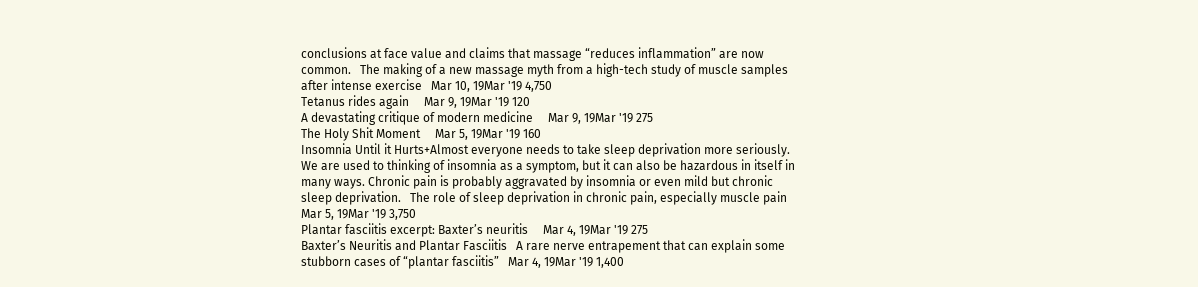conclusions at face value and claims that massage “reduces inflammation” are now common.   The making of a new massage myth from a high-tech study of muscle samples after intense exercise   Mar 10, 19Mar '19 4,750
Tetanus rides again     Mar 9, 19Mar '19 120
A devastating critique of modern medicine     Mar 9, 19Mar '19 275
The Holy Shit Moment     Mar 5, 19Mar '19 160
Insomnia Until it Hurts+Almost everyone needs to take sleep deprivation more seriously. We are used to thinking of insomnia as a symptom, but it can also be hazardous in itself in many ways. Chronic pain is probably aggravated by insomnia or even mild but chronic sleep deprivation.   The role of sleep deprivation in chronic pain, especially muscle pain   Mar 5, 19Mar '19 3,750
Plantar fasciitis excerpt: Baxter’s neuritis     Mar 4, 19Mar '19 275
Baxter’s Neuritis and Plantar Fasciitis   A rare nerve entrapement that can explain some stubborn cases of “plantar fasciitis”   Mar 4, 19Mar '19 1,400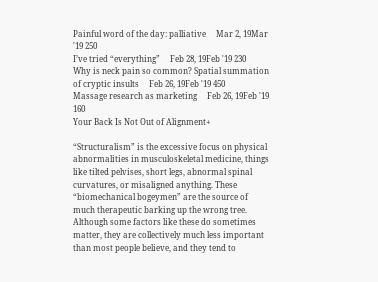Painful word of the day: palliative     Mar 2, 19Mar '19 250
I’ve tried “everything”     Feb 28, 19Feb '19 230
Why is neck pain so common? Spatial summation of cryptic insults     Feb 26, 19Feb '19 450
Massage research as marketing     Feb 26, 19Feb '19 160
Your Back Is Not Out of Alignment+

“Structuralism” is the excessive focus on physical abnormalities in musculoskeletal medicine, things like tilted pelvises, short legs, abnormal spinal curvatures, or misaligned anything. These “biomechanical bogeymen” are the source of much therapeutic barking up the wrong tree. Although some factors like these do sometimes matter, they are collectively much less important than most people believe, and they tend to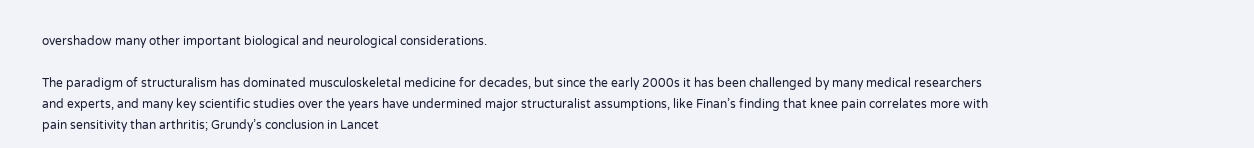overshadow many other important biological and neurological considerations.

The paradigm of structuralism has dominated musculoskeletal medicine for decades, but since the early 2000s it has been challenged by many medical researchers and experts, and many key scientific studies over the years have undermined major structuralist assumptions, like Finan’s finding that knee pain correlates more with pain sensitivity than arthritis; Grundy’s conclusion in Lancet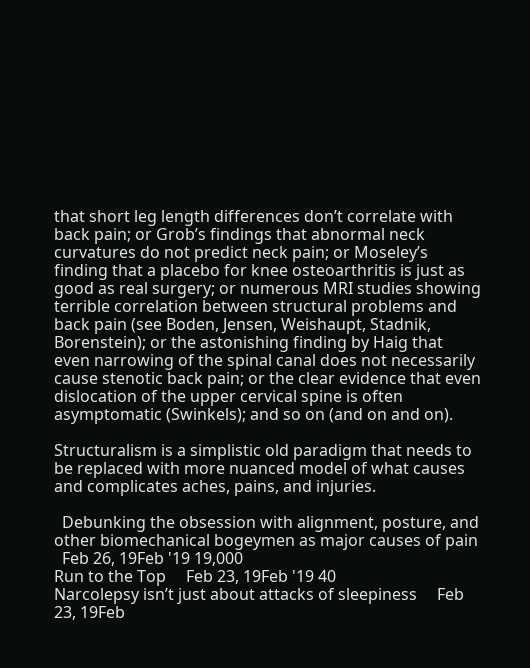that short leg length differences don’t correlate with back pain; or Grob’s findings that abnormal neck curvatures do not predict neck pain; or Moseley’s finding that a placebo for knee osteoarthritis is just as good as real surgery; or numerous MRI studies showing terrible correlation between structural problems and back pain (see Boden, Jensen, Weishaupt, Stadnik, Borenstein); or the astonishing finding by Haig that even narrowing of the spinal canal does not necessarily cause stenotic back pain; or the clear evidence that even dislocation of the upper cervical spine is often asymptomatic (Swinkels); and so on (and on and on).

Structuralism is a simplistic old paradigm that needs to be replaced with more nuanced model of what causes and complicates aches, pains, and injuries.

  Debunking the obsession with alignment, posture, and other biomechanical bogeymen as major causes of pain
  Feb 26, 19Feb '19 19,000
Run to the Top     Feb 23, 19Feb '19 40
Narcolepsy isn’t just about attacks of sleepiness     Feb 23, 19Feb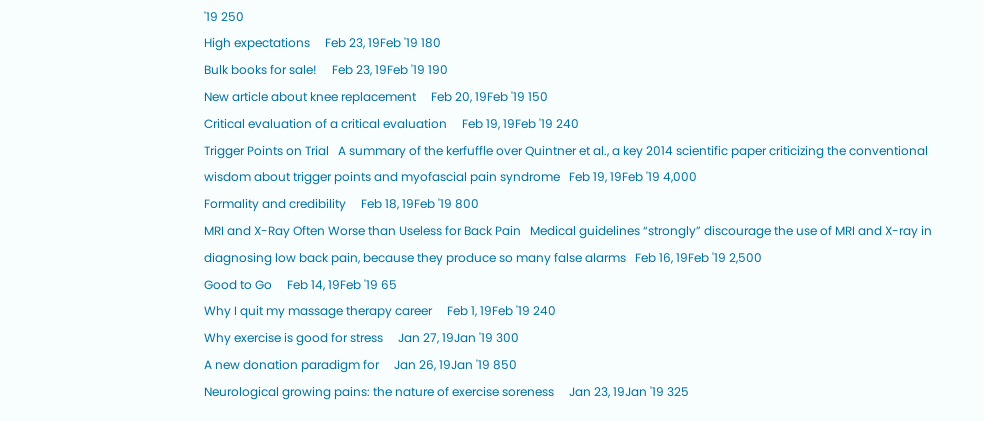'19 250
High expectations     Feb 23, 19Feb '19 180
Bulk books for sale!     Feb 23, 19Feb '19 190
New article about knee replacement     Feb 20, 19Feb '19 150
Critical evaluation of a critical evaluation     Feb 19, 19Feb '19 240
Trigger Points on Trial   A summary of the kerfuffle over Quintner et al., a key 2014 scientific paper criticizing the conventional wisdom about trigger points and myofascial pain syndrome   Feb 19, 19Feb '19 4,000
Formality and credibility     Feb 18, 19Feb '19 800
MRI and X-Ray Often Worse than Useless for Back Pain   Medical guidelines “strongly” discourage the use of MRI and X-ray in diagnosing low back pain, because they produce so many false alarms   Feb 16, 19Feb '19 2,500
Good to Go     Feb 14, 19Feb '19 65
Why I quit my massage therapy career     Feb 1, 19Feb '19 240
Why exercise is good for stress     Jan 27, 19Jan '19 300
A new donation paradigm for     Jan 26, 19Jan '19 850
Neurological growing pains: the nature of exercise soreness     Jan 23, 19Jan '19 325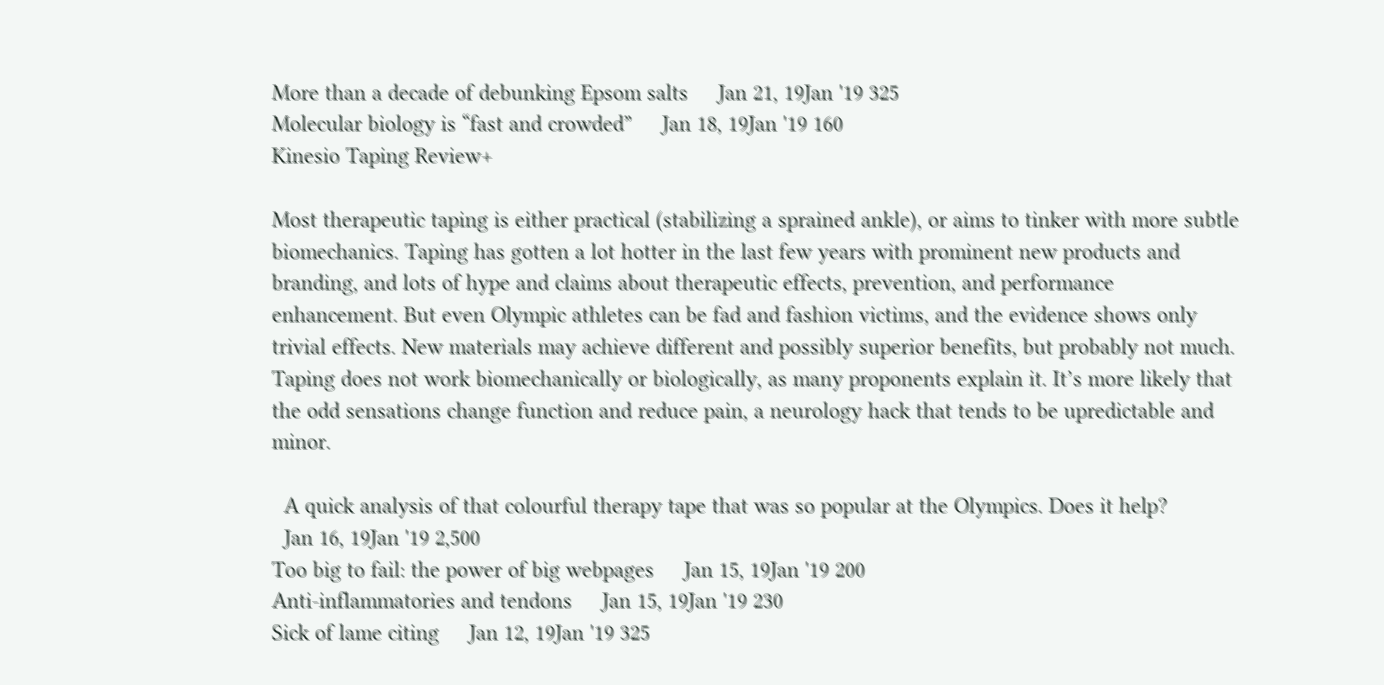More than a decade of debunking Epsom salts     Jan 21, 19Jan '19 325
Molecular biology is “fast and crowded”     Jan 18, 19Jan '19 160
Kinesio Taping Review+

Most therapeutic taping is either practical (stabilizing a sprained ankle), or aims to tinker with more subtle biomechanics. Taping has gotten a lot hotter in the last few years with prominent new products and branding, and lots of hype and claims about therapeutic effects, prevention, and performance enhancement. But even Olympic athletes can be fad and fashion victims, and the evidence shows only trivial effects. New materials may achieve different and possibly superior benefits, but probably not much. Taping does not work biomechanically or biologically, as many proponents explain it. It’s more likely that the odd sensations change function and reduce pain, a neurology hack that tends to be upredictable and minor.

  A quick analysis of that colourful therapy tape that was so popular at the Olympics. Does it help?
  Jan 16, 19Jan '19 2,500
Too big to fail: the power of big webpages     Jan 15, 19Jan '19 200
Anti-inflammatories and tendons     Jan 15, 19Jan '19 230
Sick of lame citing     Jan 12, 19Jan '19 325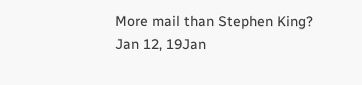More mail than Stephen King?     Jan 12, 19Jan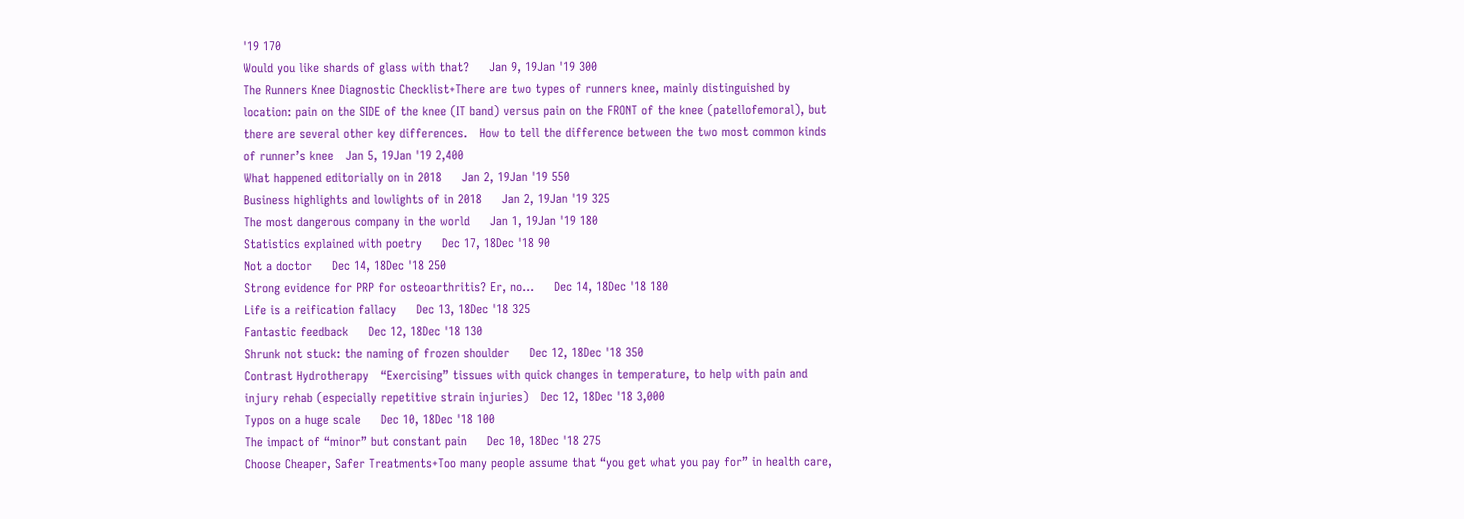'19 170
Would you like shards of glass with that?     Jan 9, 19Jan '19 300
The Runners Knee Diagnostic Checklist+There are two types of runners knee, mainly distinguished by location: pain on the SIDE of the knee (IT band) versus pain on the FRONT of the knee (patellofemoral), but there are several other key differences.   How to tell the difference between the two most common kinds of runner’s knee   Jan 5, 19Jan '19 2,400
What happened editorially on in 2018     Jan 2, 19Jan '19 550
Business highlights and lowlights of in 2018     Jan 2, 19Jan '19 325
The most dangerous company in the world     Jan 1, 19Jan '19 180
Statistics explained with poetry     Dec 17, 18Dec '18 90
Not a doctor     Dec 14, 18Dec '18 250
Strong evidence for PRP for osteoarthritis? Er, no…     Dec 14, 18Dec '18 180
Life is a reification fallacy     Dec 13, 18Dec '18 325
Fantastic feedback     Dec 12, 18Dec '18 130
Shrunk not stuck: the naming of frozen shoulder     Dec 12, 18Dec '18 350
Contrast Hydrotherapy   “Exercising” tissues with quick changes in temperature, to help with pain and injury rehab (especially repetitive strain injuries)   Dec 12, 18Dec '18 3,000
Typos on a huge scale     Dec 10, 18Dec '18 100
The impact of “minor” but constant pain     Dec 10, 18Dec '18 275
Choose Cheaper, Safer Treatments+Too many people assume that “you get what you pay for” in health care,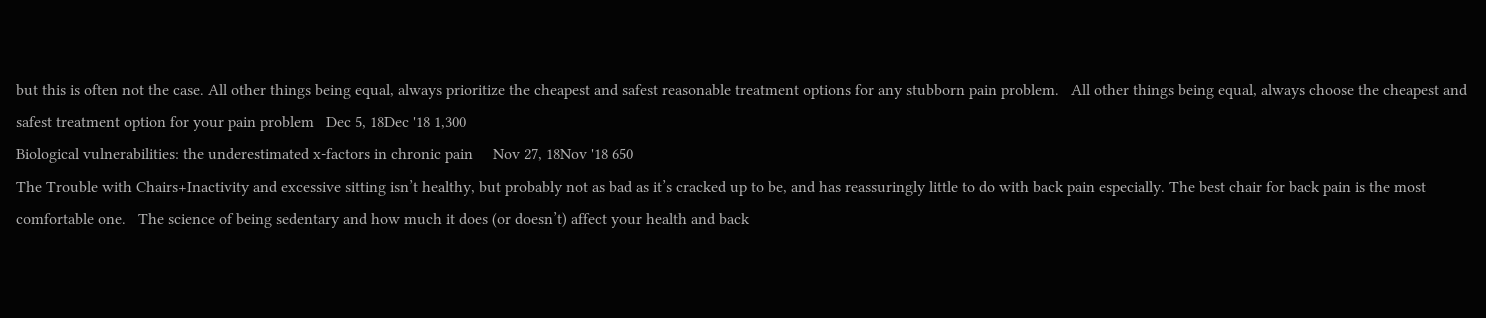but this is often not the case. All other things being equal, always prioritize the cheapest and safest reasonable treatment options for any stubborn pain problem.   All other things being equal, always choose the cheapest and safest treatment option for your pain problem   Dec 5, 18Dec '18 1,300
Biological vulnerabilities: the underestimated x-factors in chronic pain     Nov 27, 18Nov '18 650
The Trouble with Chairs+Inactivity and excessive sitting isn’t healthy, but probably not as bad as it’s cracked up to be, and has reassuringly little to do with back pain especially. The best chair for back pain is the most comfortable one.   The science of being sedentary and how much it does (or doesn’t) affect your health and back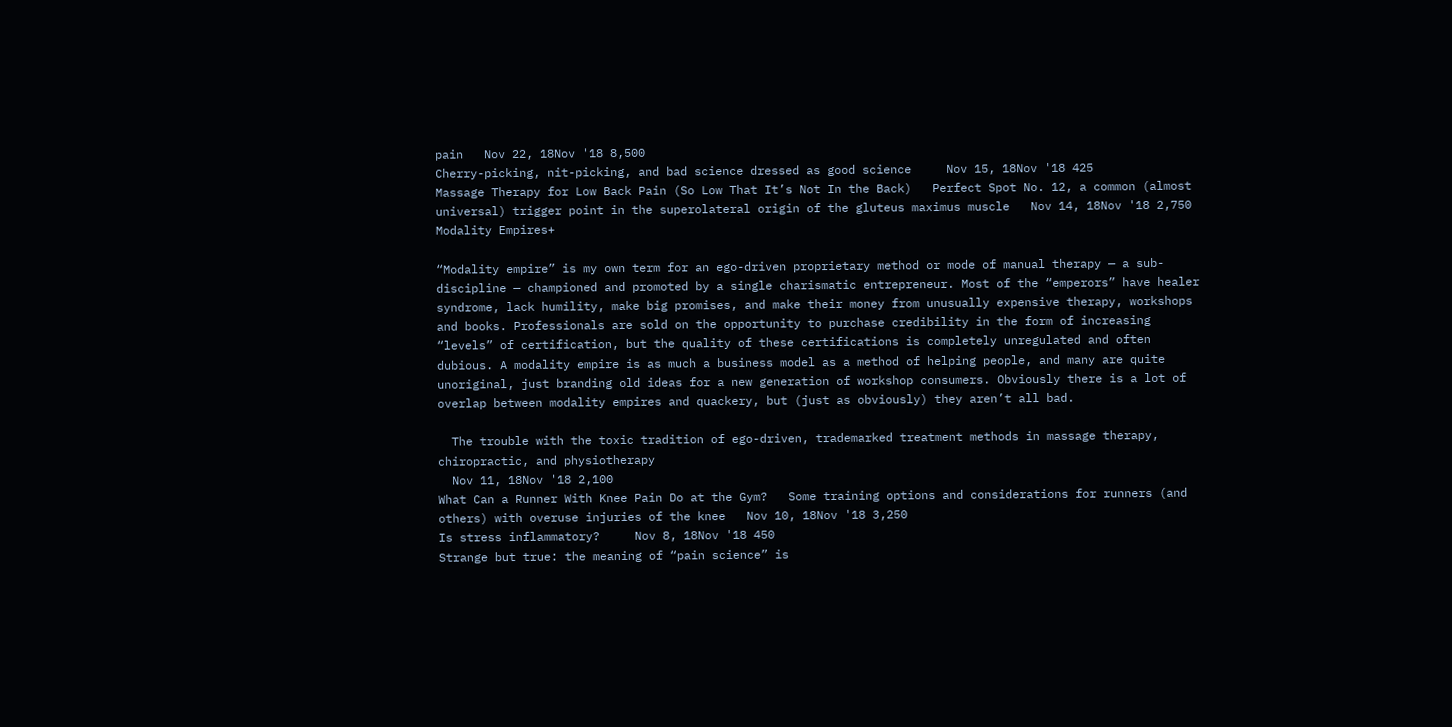pain   Nov 22, 18Nov '18 8,500
Cherry-picking, nit-picking, and bad science dressed as good science     Nov 15, 18Nov '18 425
Massage Therapy for Low Back Pain (So Low That It’s Not In the Back)   Perfect Spot No. 12, a common (almost universal) trigger point in the superolateral origin of the gluteus maximus muscle   Nov 14, 18Nov '18 2,750
Modality Empires+

“Modality empire” is my own term for an ego-driven proprietary method or mode of manual therapy — a sub-discipline — championed and promoted by a single charismatic entrepreneur. Most of the “emperors” have healer syndrome, lack humility, make big promises, and make their money from unusually expensive therapy, workshops and books. Professionals are sold on the opportunity to purchase credibility in the form of increasing “levels” of certification, but the quality of these certifications is completely unregulated and often dubious. A modality empire is as much a business model as a method of helping people, and many are quite unoriginal, just branding old ideas for a new generation of workshop consumers. Obviously there is a lot of overlap between modality empires and quackery, but (just as obviously) they aren’t all bad.

  The trouble with the toxic tradition of ego-driven, trademarked treatment methods in massage therapy, chiropractic, and physiotherapy
  Nov 11, 18Nov '18 2,100
What Can a Runner With Knee Pain Do at the Gym?   Some training options and considerations for runners (and others) with overuse injuries of the knee   Nov 10, 18Nov '18 3,250
Is stress inflammatory?     Nov 8, 18Nov '18 450
Strange but true: the meaning of “pain science” is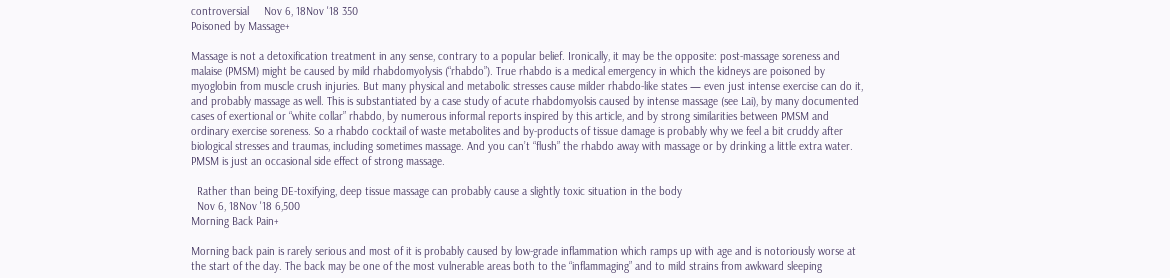controversial     Nov 6, 18Nov '18 350
Poisoned by Massage+

Massage is not a detoxification treatment in any sense, contrary to a popular belief. Ironically, it may be the opposite: post-massage soreness and malaise (PMSM) might be caused by mild rhabdomyolysis (“rhabdo”). True rhabdo is a medical emergency in which the kidneys are poisoned by myoglobin from muscle crush injuries. But many physical and metabolic stresses cause milder rhabdo-like states — even just intense exercise can do it, and probably massage as well. This is substantiated by a case study of acute rhabdomyolsis caused by intense massage (see Lai), by many documented cases of exertional or “white collar” rhabdo, by numerous informal reports inspired by this article, and by strong similarities between PMSM and ordinary exercise soreness. So a rhabdo cocktail of waste metabolites and by-products of tissue damage is probably why we feel a bit cruddy after biological stresses and traumas, including sometimes massage. And you can’t “flush” the rhabdo away with massage or by drinking a little extra water. PMSM is just an occasional side effect of strong massage.

  Rather than being DE-toxifying, deep tissue massage can probably cause a slightly toxic situation in the body
  Nov 6, 18Nov '18 6,500
Morning Back Pain+

Morning back pain is rarely serious and most of it is probably caused by low-grade inflammation which ramps up with age and is notoriously worse at the start of the day. The back may be one of the most vulnerable areas both to the “inflammaging” and to mild strains from awkward sleeping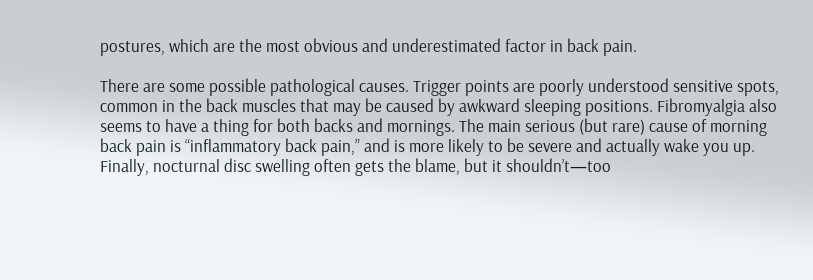postures, which are the most obvious and underestimated factor in back pain.

There are some possible pathological causes. Trigger points are poorly understood sensitive spots, common in the back muscles that may be caused by awkward sleeping positions. Fibromyalgia also seems to have a thing for both backs and mornings. The main serious (but rare) cause of morning back pain is “inflammatory back pain,” and is more likely to be severe and actually wake you up. Finally, nocturnal disc swelling often gets the blame, but it shouldn’t—too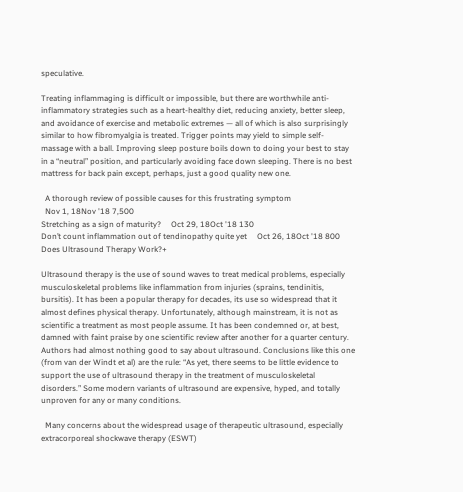speculative.

Treating inflammaging is difficult or impossible, but there are worthwhile anti-inflammatory strategies such as a heart-healthy diet, reducing anxiety, better sleep, and avoidance of exercise and metabolic extremes — all of which is also surprisingly similar to how fibromyalgia is treated. Trigger points may yield to simple self-massage with a ball. Improving sleep posture boils down to doing your best to stay in a “neutral” position, and particularly avoiding face down sleeping. There is no best mattress for back pain except, perhaps, just a good quality new one.

  A thorough review of possible causes for this frustrating symptom
  Nov 1, 18Nov '18 7,500
Stretching as a sign of maturity?     Oct 29, 18Oct '18 130
Don’t count inflammation out of tendinopathy quite yet     Oct 26, 18Oct '18 800
Does Ultrasound Therapy Work?+

Ultrasound therapy is the use of sound waves to treat medical problems, especially musculoskeletal problems like inflammation from injuries (sprains, tendinitis, bursitis). It has been a popular therapy for decades, its use so widespread that it almost defines physical therapy. Unfortunately, although mainstream, it is not as scientific a treatment as most people assume. It has been condemned or, at best, damned with faint praise by one scientific review after another for a quarter century. Authors had almost nothing good to say about ultrasound. Conclusions like this one (from van der Windt et al) are the rule: “As yet, there seems to be little evidence to support the use of ultrasound therapy in the treatment of musculoskeletal disorders.” Some modern variants of ultrasound are expensive, hyped, and totally unproven for any or many conditions.

  Many concerns about the widespread usage of therapeutic ultrasound, especially extracorporeal shockwave therapy (ESWT)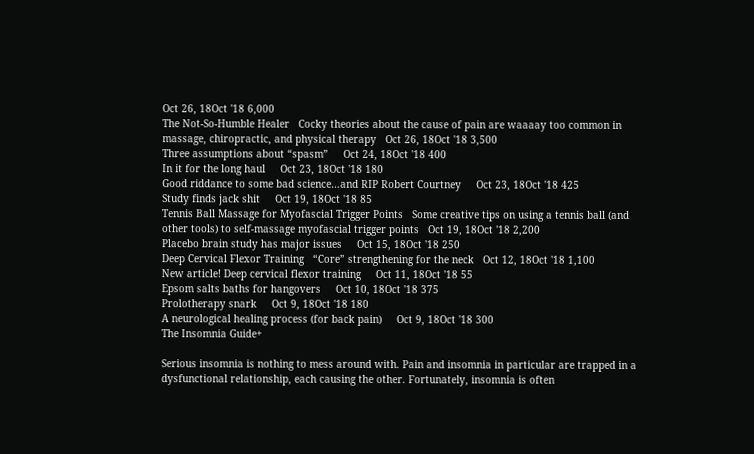Oct 26, 18Oct '18 6,000
The Not-So-Humble Healer   Cocky theories about the cause of pain are waaaay too common in massage, chiropractic, and physical therapy   Oct 26, 18Oct '18 3,500
Three assumptions about “spasm”     Oct 24, 18Oct '18 400
In it for the long haul     Oct 23, 18Oct '18 180
Good riddance to some bad science…and RIP Robert Courtney     Oct 23, 18Oct '18 425
Study finds jack shit     Oct 19, 18Oct '18 85
Tennis Ball Massage for Myofascial Trigger Points   Some creative tips on using a tennis ball (and other tools) to self-massage myofascial trigger points   Oct 19, 18Oct '18 2,200
Placebo brain study has major issues     Oct 15, 18Oct '18 250
Deep Cervical Flexor Training   “Core” strengthening for the neck   Oct 12, 18Oct '18 1,100
New article! Deep cervical flexor training     Oct 11, 18Oct '18 55
Epsom salts baths for hangovers     Oct 10, 18Oct '18 375
Prolotherapy snark     Oct 9, 18Oct '18 180
A neurological healing process (for back pain)     Oct 9, 18Oct '18 300
The Insomnia Guide+

Serious insomnia is nothing to mess around with. Pain and insomnia in particular are trapped in a dysfunctional relationship, each causing the other. Fortunately, insomnia is often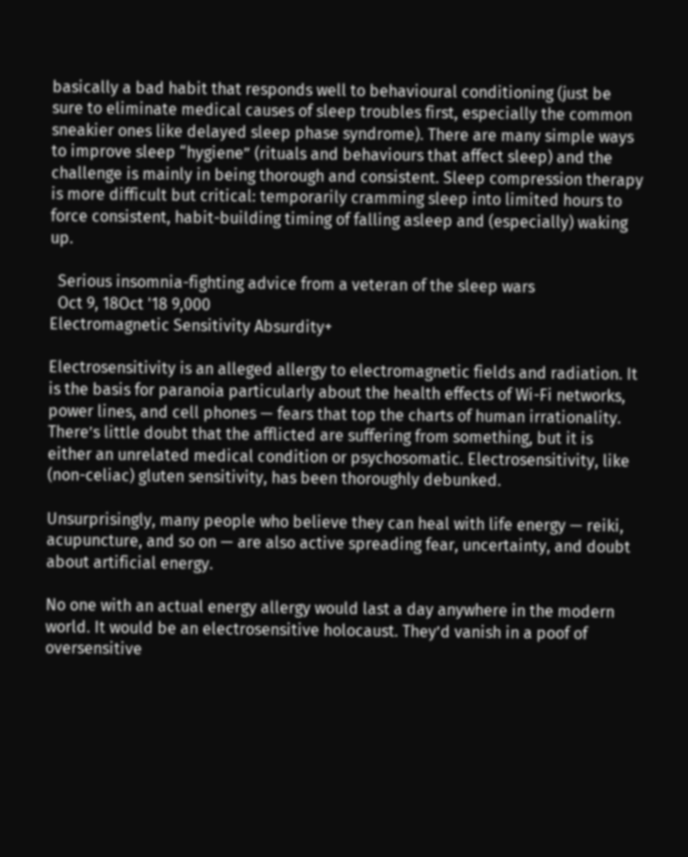basically a bad habit that responds well to behavioural conditioning (just be sure to eliminate medical causes of sleep troubles first, especially the common sneakier ones like delayed sleep phase syndrome). There are many simple ways to improve sleep “hygiene” (rituals and behaviours that affect sleep) and the challenge is mainly in being thorough and consistent. Sleep compression therapy is more difficult but critical: temporarily cramming sleep into limited hours to force consistent, habit-building timing of falling asleep and (especially) waking up.

  Serious insomnia-fighting advice from a veteran of the sleep wars
  Oct 9, 18Oct '18 9,000
Electromagnetic Sensitivity Absurdity+

Electrosensitivity is an alleged allergy to electromagnetic fields and radiation. It is the basis for paranoia particularly about the health effects of Wi-Fi networks, power lines, and cell phones — fears that top the charts of human irrationality. There’s little doubt that the afflicted are suffering from something, but it is either an unrelated medical condition or psychosomatic. Electrosensitivity, like (non-celiac) gluten sensitivity, has been thoroughly debunked.

Unsurprisingly, many people who believe they can heal with life energy — reiki, acupuncture, and so on — are also active spreading fear, uncertainty, and doubt about artificial energy.

No one with an actual energy allergy would last a day anywhere in the modern world. It would be an electrosensitive holocaust. They’d vanish in a poof of oversensitive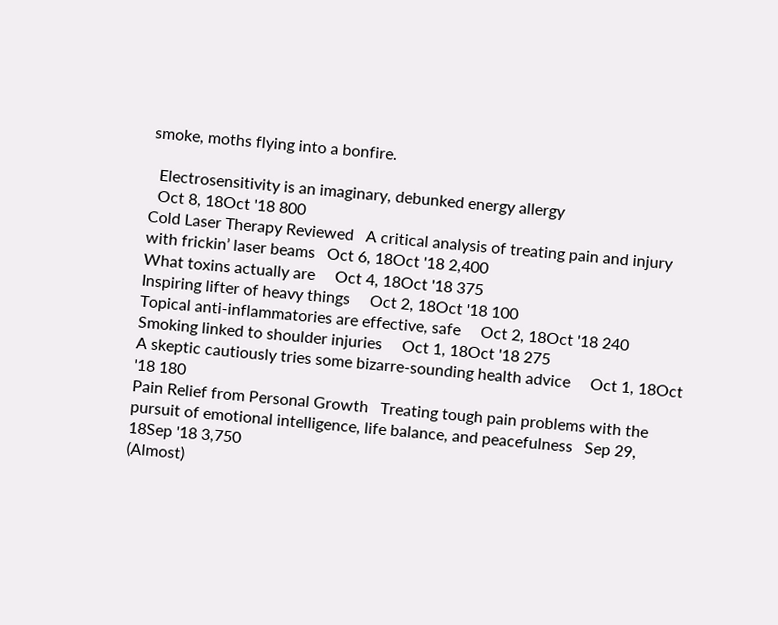smoke, moths flying into a bonfire.

  Electrosensitivity is an imaginary, debunked energy allergy
  Oct 8, 18Oct '18 800
Cold Laser Therapy Reviewed   A critical analysis of treating pain and injury with frickin’ laser beams   Oct 6, 18Oct '18 2,400
What toxins actually are     Oct 4, 18Oct '18 375
Inspiring lifter of heavy things     Oct 2, 18Oct '18 100
Topical anti-inflammatories are effective, safe     Oct 2, 18Oct '18 240
Smoking linked to shoulder injuries     Oct 1, 18Oct '18 275
A skeptic cautiously tries some bizarre-sounding health advice     Oct 1, 18Oct '18 180
Pain Relief from Personal Growth   Treating tough pain problems with the pursuit of emotional intelligence, life balance, and peacefulness   Sep 29, 18Sep '18 3,750
(Almost)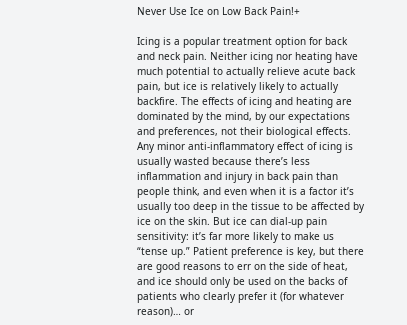Never Use Ice on Low Back Pain!+

Icing is a popular treatment option for back and neck pain. Neither icing nor heating have much potential to actually relieve acute back pain, but ice is relatively likely to actually backfire. The effects of icing and heating are dominated by the mind, by our expectations and preferences, not their biological effects. Any minor anti-inflammatory effect of icing is usually wasted because there’s less inflammation and injury in back pain than people think, and even when it is a factor it’s usually too deep in the tissue to be affected by ice on the skin. But ice can dial-up pain sensitivity: it’s far more likely to make us “tense up.” Patient preference is key, but there are good reasons to err on the side of heat, and ice should only be used on the backs of patients who clearly prefer it (for whatever reason)… or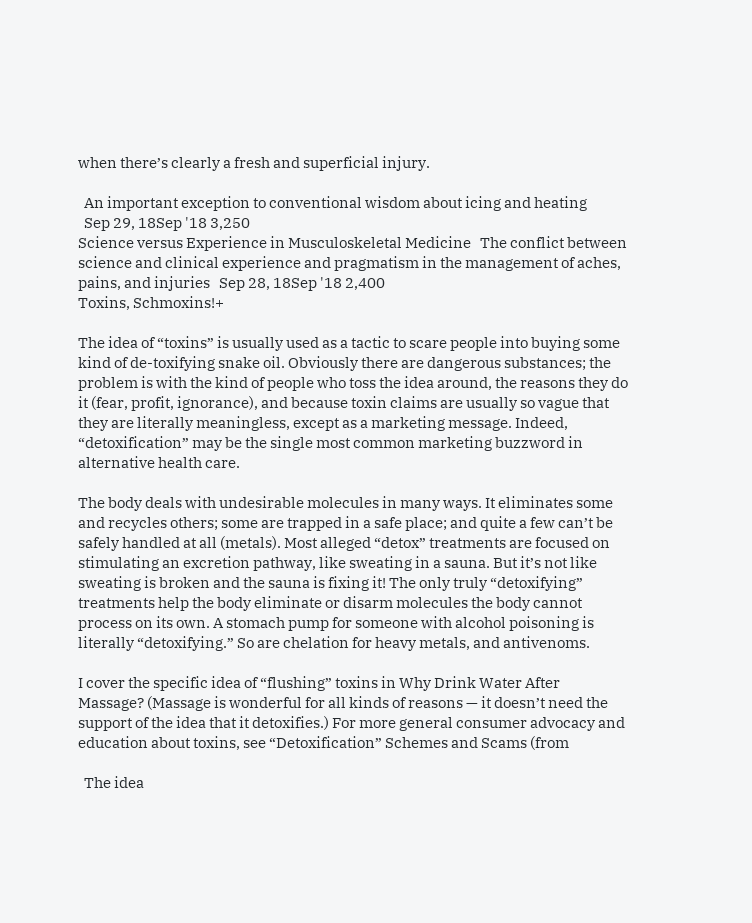when there’s clearly a fresh and superficial injury.

  An important exception to conventional wisdom about icing and heating
  Sep 29, 18Sep '18 3,250
Science versus Experience in Musculoskeletal Medicine   The conflict between science and clinical experience and pragmatism in the management of aches, pains, and injuries   Sep 28, 18Sep '18 2,400
Toxins, Schmoxins!+

The idea of “toxins” is usually used as a tactic to scare people into buying some kind of de-toxifying snake oil. Obviously there are dangerous substances; the problem is with the kind of people who toss the idea around, the reasons they do it (fear, profit, ignorance), and because toxin claims are usually so vague that they are literally meaningless, except as a marketing message. Indeed, “detoxification” may be the single most common marketing buzzword in alternative health care.

The body deals with undesirable molecules in many ways. It eliminates some and recycles others; some are trapped in a safe place; and quite a few can’t be safely handled at all (metals). Most alleged “detox” treatments are focused on stimulating an excretion pathway, like sweating in a sauna. But it’s not like sweating is broken and the sauna is fixing it! The only truly “detoxifying” treatments help the body eliminate or disarm molecules the body cannot process on its own. A stomach pump for someone with alcohol poisoning is literally “detoxifying.” So are chelation for heavy metals, and antivenoms.

I cover the specific idea of “flushing” toxins in Why Drink Water After Massage? (Massage is wonderful for all kinds of reasons — it doesn’t need the support of the idea that it detoxifies.) For more general consumer advocacy and education about toxins, see “Detoxification” Schemes and Scams (from

  The idea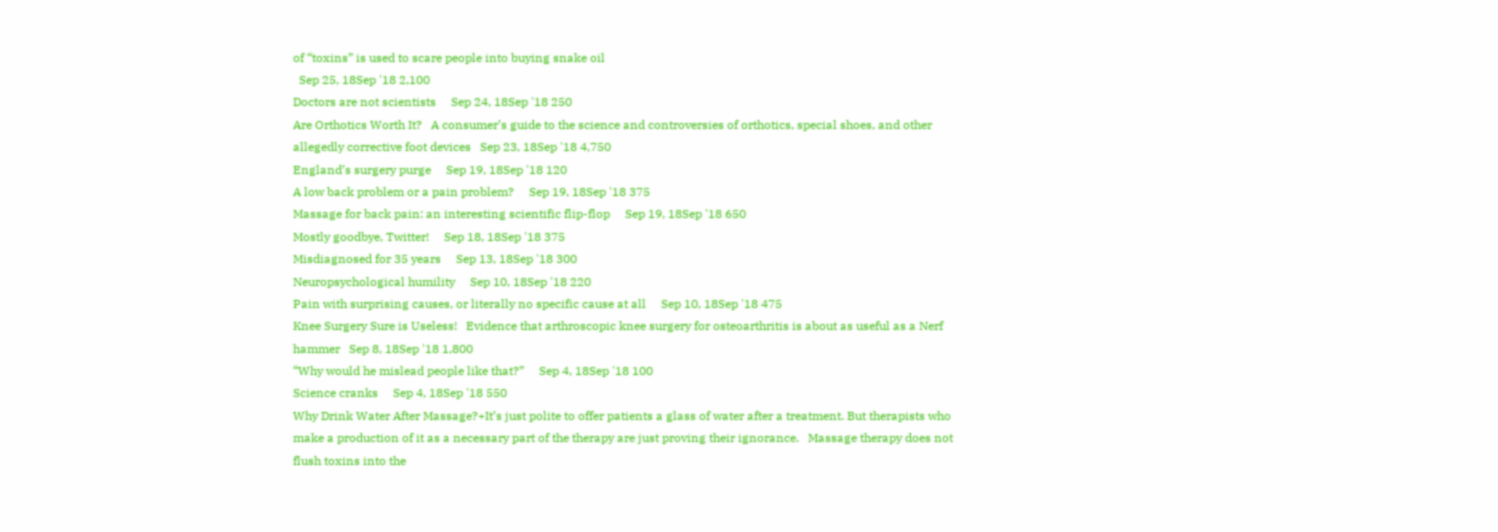of “toxins” is used to scare people into buying snake oil
  Sep 25, 18Sep '18 2,100
Doctors are not scientists     Sep 24, 18Sep '18 250
Are Orthotics Worth It?   A consumer’s guide to the science and controversies of orthotics, special shoes, and other allegedly corrective foot devices   Sep 23, 18Sep '18 4,750
England’s surgery purge     Sep 19, 18Sep '18 120
A low back problem or a pain problem?     Sep 19, 18Sep '18 375
Massage for back pain: an interesting scientific flip-flop     Sep 19, 18Sep '18 650
Mostly goodbye, Twitter!     Sep 18, 18Sep '18 375
Misdiagnosed for 35 years     Sep 13, 18Sep '18 300
Neuropsychological humility     Sep 10, 18Sep '18 220
Pain with surprising causes, or literally no specific cause at all     Sep 10, 18Sep '18 475
Knee Surgery Sure is Useless!   Evidence that arthroscopic knee surgery for osteoarthritis is about as useful as a Nerf hammer   Sep 8, 18Sep '18 1,800
“Why would he mislead people like that?”     Sep 4, 18Sep '18 100
Science cranks     Sep 4, 18Sep '18 550
Why Drink Water After Massage?+It’s just polite to offer patients a glass of water after a treatment. But therapists who make a production of it as a necessary part of the therapy are just proving their ignorance.   Massage therapy does not flush toxins into the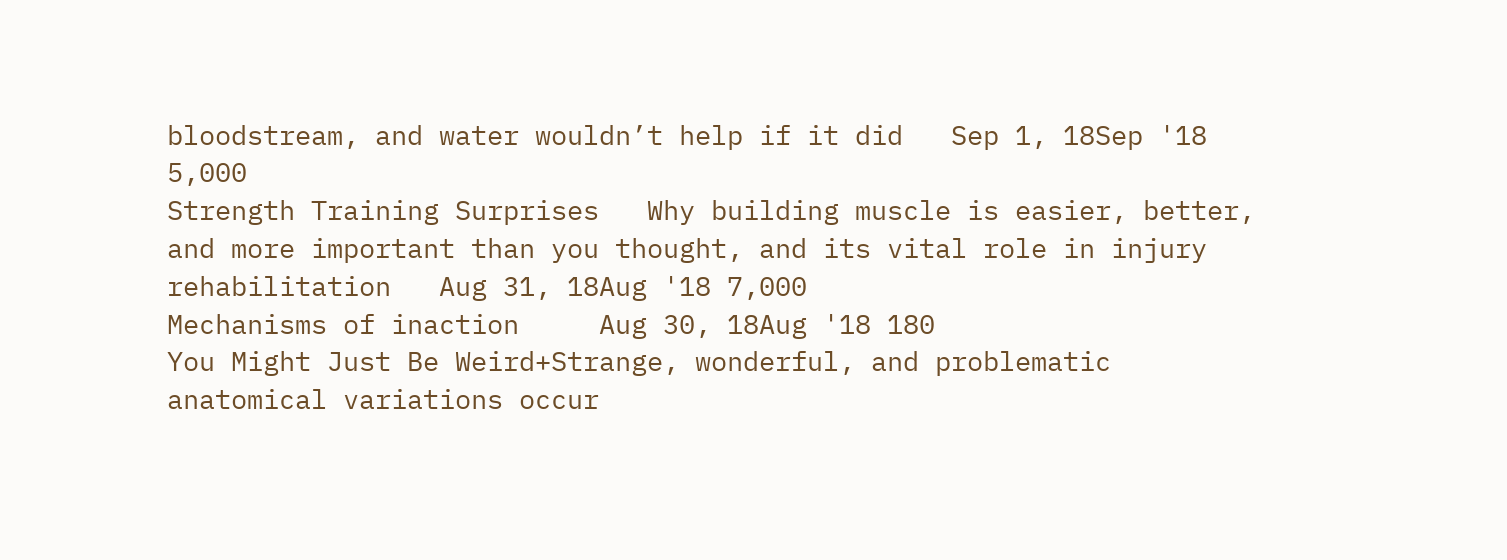bloodstream, and water wouldn’t help if it did   Sep 1, 18Sep '18 5,000
Strength Training Surprises   Why building muscle is easier, better, and more important than you thought, and its vital role in injury rehabilitation   Aug 31, 18Aug '18 7,000
Mechanisms of inaction     Aug 30, 18Aug '18 180
You Might Just Be Weird+Strange, wonderful, and problematic anatomical variations occur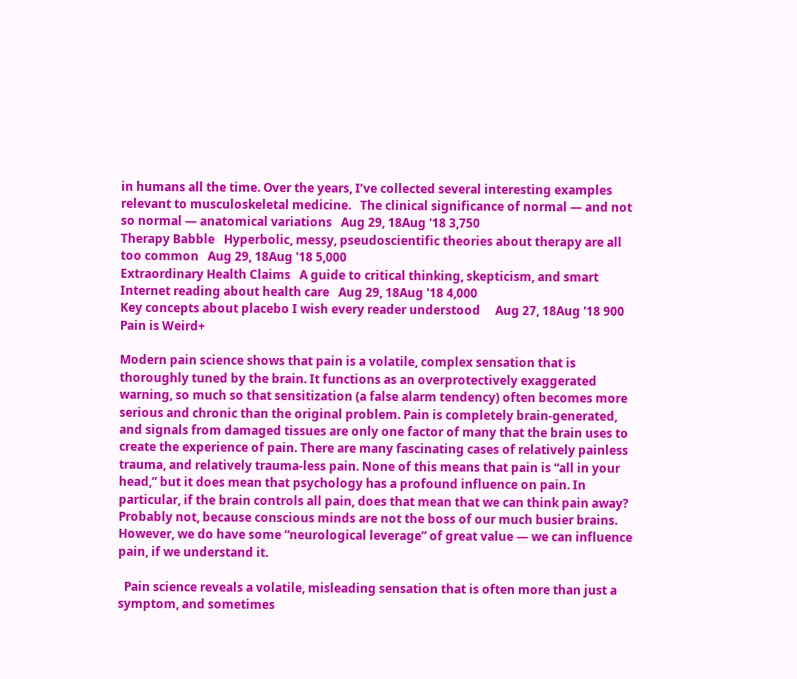in humans all the time. Over the years, I’ve collected several interesting examples relevant to musculoskeletal medicine.   The clinical significance of normal — and not so normal — anatomical variations   Aug 29, 18Aug '18 3,750
Therapy Babble   Hyperbolic, messy, pseudoscientific theories about therapy are all too common   Aug 29, 18Aug '18 5,000
Extraordinary Health Claims   A guide to critical thinking, skepticism, and smart Internet reading about health care   Aug 29, 18Aug '18 4,000
Key concepts about placebo I wish every reader understood     Aug 27, 18Aug '18 900
Pain is Weird+

Modern pain science shows that pain is a volatile, complex sensation that is thoroughly tuned by the brain. It functions as an overprotectively exaggerated warning, so much so that sensitization (a false alarm tendency) often becomes more serious and chronic than the original problem. Pain is completely brain-generated, and signals from damaged tissues are only one factor of many that the brain uses to create the experience of pain. There are many fascinating cases of relatively painless trauma, and relatively trauma-less pain. None of this means that pain is “all in your head,” but it does mean that psychology has a profound influence on pain. In particular, if the brain controls all pain, does that mean that we can think pain away? Probably not, because conscious minds are not the boss of our much busier brains. However, we do have some “neurological leverage” of great value — we can influence pain, if we understand it.

  Pain science reveals a volatile, misleading sensation that is often more than just a symptom, and sometimes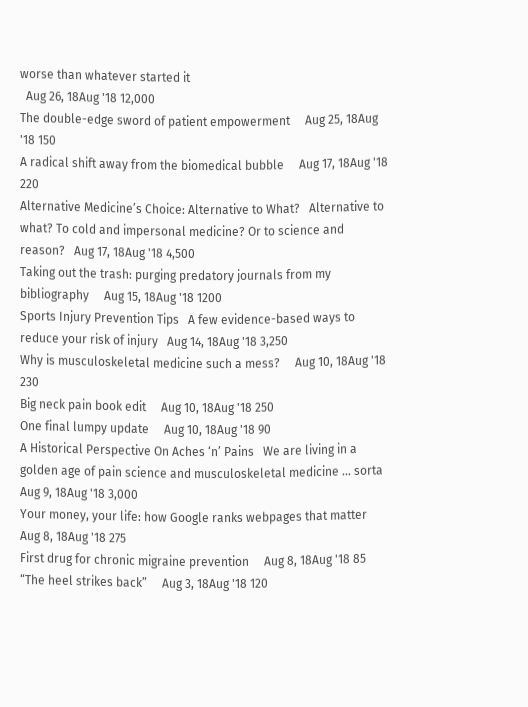worse than whatever started it
  Aug 26, 18Aug '18 12,000
The double-edge sword of patient empowerment     Aug 25, 18Aug '18 150
A radical shift away from the biomedical bubble     Aug 17, 18Aug '18 220
Alternative Medicine’s Choice: Alternative to What?   Alternative to what? To cold and impersonal medicine? Or to science and reason?   Aug 17, 18Aug '18 4,500
Taking out the trash: purging predatory journals from my bibliography     Aug 15, 18Aug '18 1200
Sports Injury Prevention Tips   A few evidence-based ways to reduce your risk of injury   Aug 14, 18Aug '18 3,250
Why is musculoskeletal medicine such a mess?     Aug 10, 18Aug '18 230
Big neck pain book edit     Aug 10, 18Aug '18 250
One final lumpy update     Aug 10, 18Aug '18 90
A Historical Perspective On Aches ‘n’ Pains   We are living in a golden age of pain science and musculoskeletal medicine … sorta   Aug 9, 18Aug '18 3,000
Your money, your life: how Google ranks webpages that matter     Aug 8, 18Aug '18 275
First drug for chronic migraine prevention     Aug 8, 18Aug '18 85
“The heel strikes back”     Aug 3, 18Aug '18 120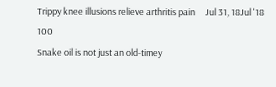Trippy knee illusions relieve arthritis pain     Jul 31, 18Jul '18 100
Snake oil is not just an old-timey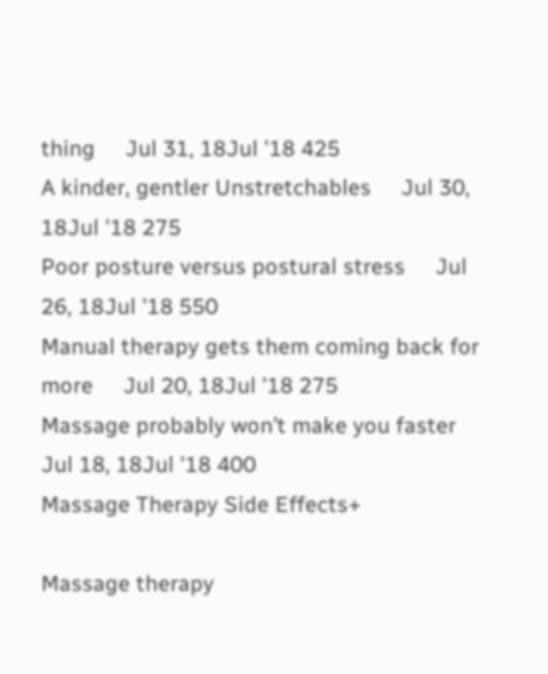thing     Jul 31, 18Jul '18 425
A kinder, gentler Unstretchables     Jul 30, 18Jul '18 275
Poor posture versus postural stress     Jul 26, 18Jul '18 550
Manual therapy gets them coming back for more     Jul 20, 18Jul '18 275
Massage probably won’t make you faster     Jul 18, 18Jul '18 400
Massage Therapy Side Effects+

Massage therapy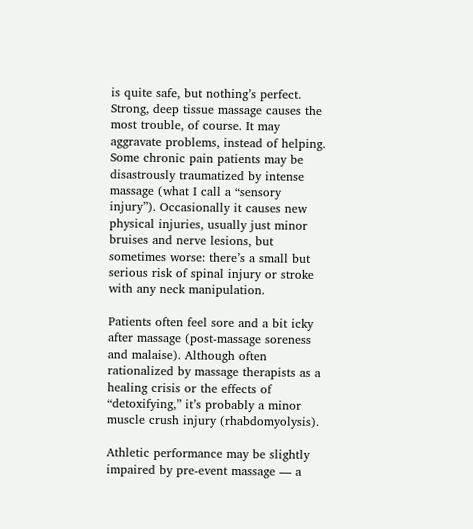is quite safe, but nothing’s perfect. Strong, deep tissue massage causes the most trouble, of course. It may aggravate problems, instead of helping. Some chronic pain patients may be disastrously traumatized by intense massage (what I call a “sensory injury”). Occasionally it causes new physical injuries, usually just minor bruises and nerve lesions, but sometimes worse: there’s a small but serious risk of spinal injury or stroke with any neck manipulation.

Patients often feel sore and a bit icky after massage (post-massage soreness and malaise). Although often rationalized by massage therapists as a healing crisis or the effects of “detoxifying,” it’s probably a minor muscle crush injury (rhabdomyolysis).

Athletic performance may be slightly impaired by pre-event massage — a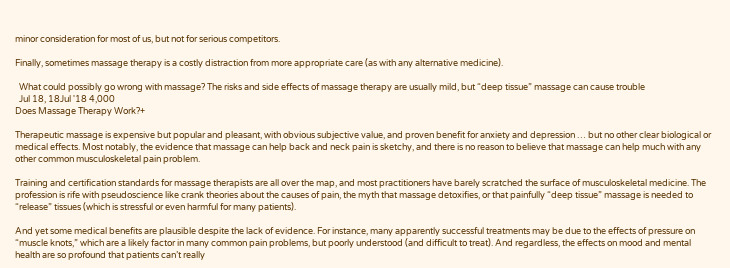minor consideration for most of us, but not for serious competitors.

Finally, sometimes massage therapy is a costly distraction from more appropriate care (as with any alternative medicine).

  What could possibly go wrong with massage? The risks and side effects of massage therapy are usually mild, but “deep tissue” massage can cause trouble
  Jul 18, 18Jul '18 4,000
Does Massage Therapy Work?+

Therapeutic massage is expensive but popular and pleasant, with obvious subjective value, and proven benefit for anxiety and depression … but no other clear biological or medical effects. Most notably, the evidence that massage can help back and neck pain is sketchy, and there is no reason to believe that massage can help much with any other common musculoskeletal pain problem.

Training and certification standards for massage therapists are all over the map, and most practitioners have barely scratched the surface of musculoskeletal medicine. The profession is rife with pseudoscience like crank theories about the causes of pain, the myth that massage detoxifies, or that painfully “deep tissue” massage is needed to “release” tissues (which is stressful or even harmful for many patients).

And yet some medical benefits are plausible despite the lack of evidence. For instance, many apparently successful treatments may be due to the effects of pressure on “muscle knots,” which are a likely factor in many common pain problems, but poorly understood (and difficult to treat). And regardless, the effects on mood and mental health are so profound that patients can’t really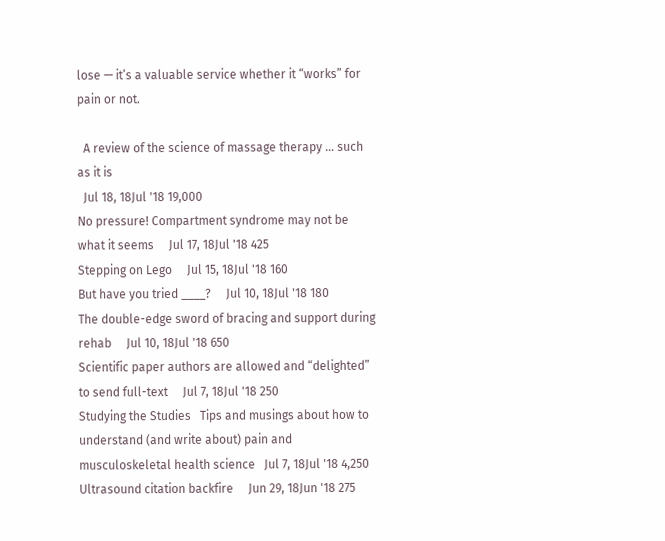lose — it’s a valuable service whether it “works” for pain or not.

  A review of the science of massage therapy … such as it is
  Jul 18, 18Jul '18 19,000
No pressure! Compartment syndrome may not be what it seems     Jul 17, 18Jul '18 425
Stepping on Lego     Jul 15, 18Jul '18 160
But have you tried ____?     Jul 10, 18Jul '18 180
The double-edge sword of bracing and support during rehab     Jul 10, 18Jul '18 650
Scientific paper authors are allowed and “delighted” to send full-text     Jul 7, 18Jul '18 250
Studying the Studies   Tips and musings about how to understand (and write about) pain and musculoskeletal health science   Jul 7, 18Jul '18 4,250
Ultrasound citation backfire     Jun 29, 18Jun '18 275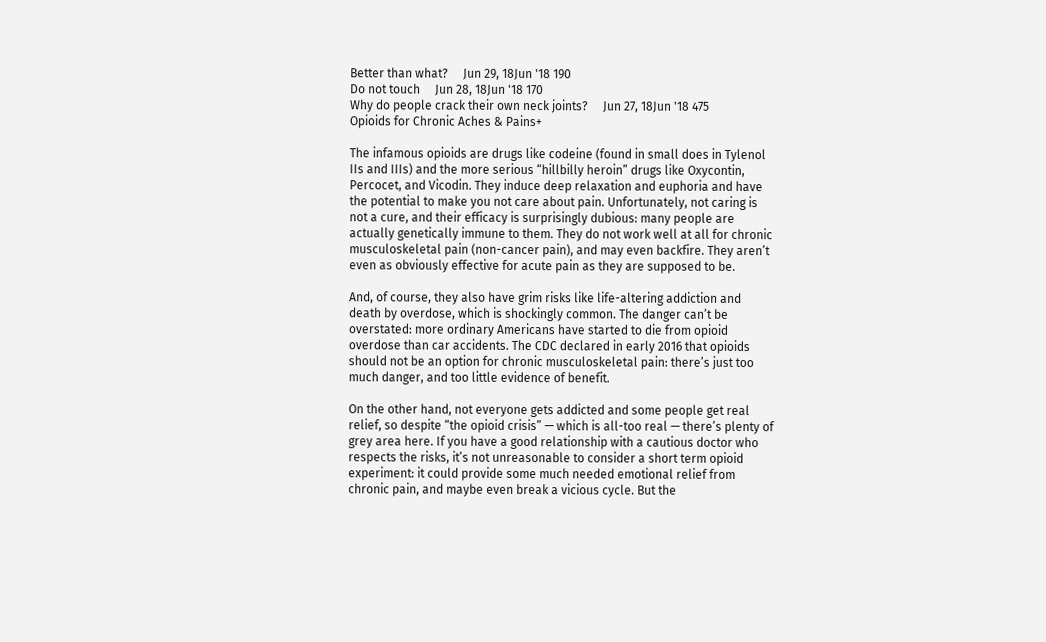Better than what?     Jun 29, 18Jun '18 190
Do not touch     Jun 28, 18Jun '18 170
Why do people crack their own neck joints?     Jun 27, 18Jun '18 475
Opioids for Chronic Aches & Pains+

The infamous opioids are drugs like codeine (found in small does in Tylenol IIs and IIIs) and the more serious “hillbilly heroin” drugs like Oxycontin, Percocet, and Vicodin. They induce deep relaxation and euphoria and have the potential to make you not care about pain. Unfortunately, not caring is not a cure, and their efficacy is surprisingly dubious: many people are actually genetically immune to them. They do not work well at all for chronic musculoskeletal pain (non-cancer pain), and may even backfire. They aren’t even as obviously effective for acute pain as they are supposed to be.

And, of course, they also have grim risks like life-altering addiction and death by overdose, which is shockingly common. The danger can’t be overstated: more ordinary Americans have started to die from opioid overdose than car accidents. The CDC declared in early 2016 that opioids should not be an option for chronic musculoskeletal pain: there’s just too much danger, and too little evidence of benefit.

On the other hand, not everyone gets addicted and some people get real relief, so despite “the opioid crisis” — which is all-too real — there’s plenty of grey area here. If you have a good relationship with a cautious doctor who respects the risks, it’s not unreasonable to consider a short term opioid experiment: it could provide some much needed emotional relief from chronic pain, and maybe even break a vicious cycle. But the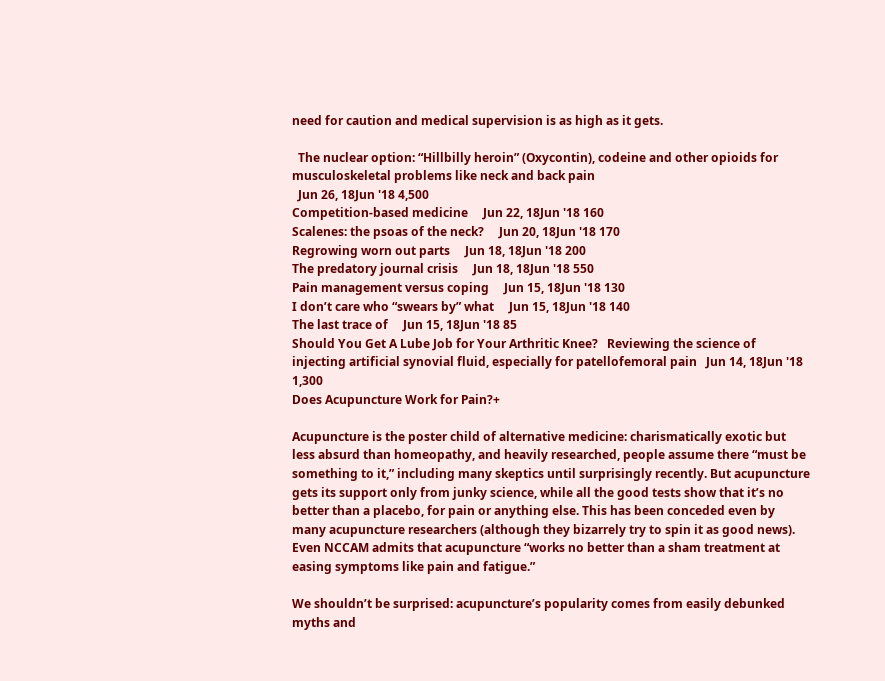need for caution and medical supervision is as high as it gets.

  The nuclear option: “Hillbilly heroin” (Oxycontin), codeine and other opioids for musculoskeletal problems like neck and back pain
  Jun 26, 18Jun '18 4,500
Competition-based medicine     Jun 22, 18Jun '18 160
Scalenes: the psoas of the neck?     Jun 20, 18Jun '18 170
Regrowing worn out parts     Jun 18, 18Jun '18 200
The predatory journal crisis     Jun 18, 18Jun '18 550
Pain management versus coping     Jun 15, 18Jun '18 130
I don’t care who “swears by” what     Jun 15, 18Jun '18 140
The last trace of     Jun 15, 18Jun '18 85
Should You Get A Lube Job for Your Arthritic Knee?   Reviewing the science of injecting artificial synovial fluid, especially for patellofemoral pain   Jun 14, 18Jun '18 1,300
Does Acupuncture Work for Pain?+

Acupuncture is the poster child of alternative medicine: charismatically exotic but less absurd than homeopathy, and heavily researched, people assume there “must be something to it,” including many skeptics until surprisingly recently. But acupuncture gets its support only from junky science, while all the good tests show that it’s no better than a placebo, for pain or anything else. This has been conceded even by many acupuncture researchers (although they bizarrely try to spin it as good news). Even NCCAM admits that acupuncture “works no better than a sham treatment at easing symptoms like pain and fatigue.”

We shouldn’t be surprised: acupuncture’s popularity comes from easily debunked myths and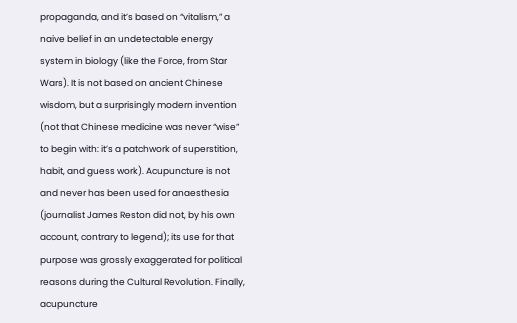propaganda, and it’s based on “vitalism,” a naive belief in an undetectable energy system in biology (like the Force, from Star Wars). It is not based on ancient Chinese wisdom, but a surprisingly modern invention (not that Chinese medicine was never “wise” to begin with: it’s a patchwork of superstition, habit, and guess work). Acupuncture is not and never has been used for anaesthesia (journalist James Reston did not, by his own account, contrary to legend); its use for that purpose was grossly exaggerated for political reasons during the Cultural Revolution. Finally, acupuncture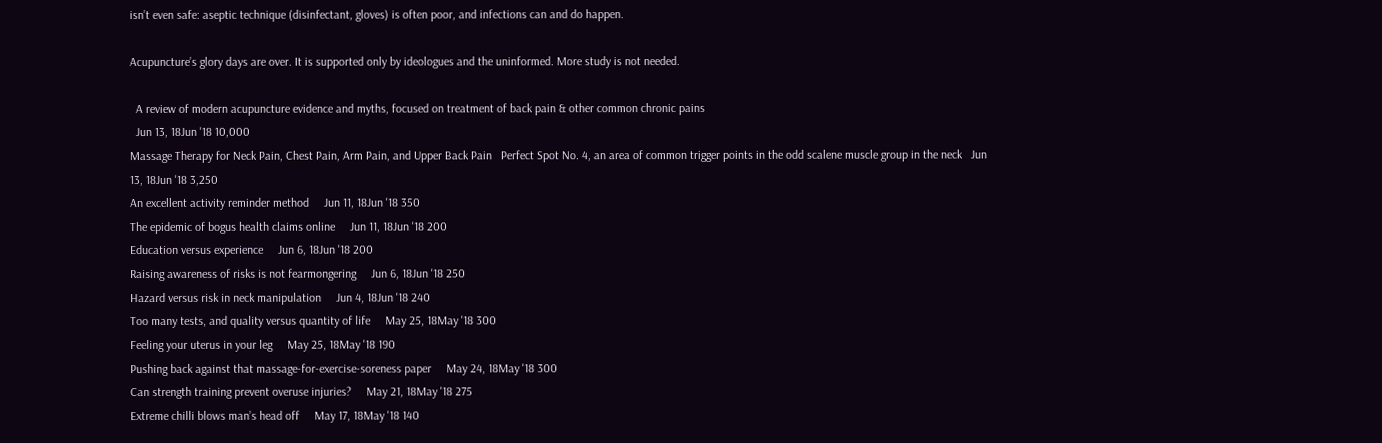isn’t even safe: aseptic technique (disinfectant, gloves) is often poor, and infections can and do happen.

Acupuncture’s glory days are over. It is supported only by ideologues and the uninformed. More study is not needed.

  A review of modern acupuncture evidence and myths, focused on treatment of back pain & other common chronic pains
  Jun 13, 18Jun '18 10,000
Massage Therapy for Neck Pain, Chest Pain, Arm Pain, and Upper Back Pain   Perfect Spot No. 4, an area of common trigger points in the odd scalene muscle group in the neck   Jun 13, 18Jun '18 3,250
An excellent activity reminder method     Jun 11, 18Jun '18 350
The epidemic of bogus health claims online     Jun 11, 18Jun '18 200
Education versus experience     Jun 6, 18Jun '18 200
Raising awareness of risks is not fearmongering     Jun 6, 18Jun '18 250
Hazard versus risk in neck manipulation     Jun 4, 18Jun '18 240
Too many tests, and quality versus quantity of life     May 25, 18May '18 300
Feeling your uterus in your leg     May 25, 18May '18 190
Pushing back against that massage-for-exercise-soreness paper     May 24, 18May '18 300
Can strength training prevent overuse injuries?     May 21, 18May '18 275
Extreme chilli blows man’s head off     May 17, 18May '18 140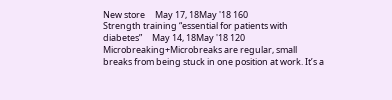New store     May 17, 18May '18 160
Strength training “essential for patients with diabetes”     May 14, 18May '18 120
Microbreaking+Microbreaks are regular, small breaks from being stuck in one position at work. It’s a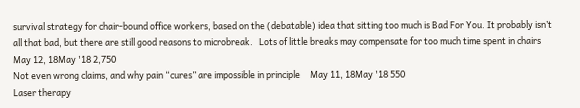survival strategy for chair-bound office workers, based on the (debatable) idea that sitting too much is Bad For You. It probably isn’t all that bad, but there are still good reasons to microbreak.   Lots of little breaks may compensate for too much time spent in chairs   May 12, 18May '18 2,750
Not even wrong claims, and why pain “cures” are impossible in principle     May 11, 18May '18 550
Laser therapy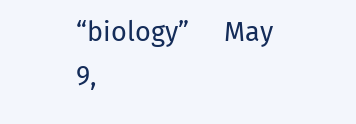“biology”     May 9,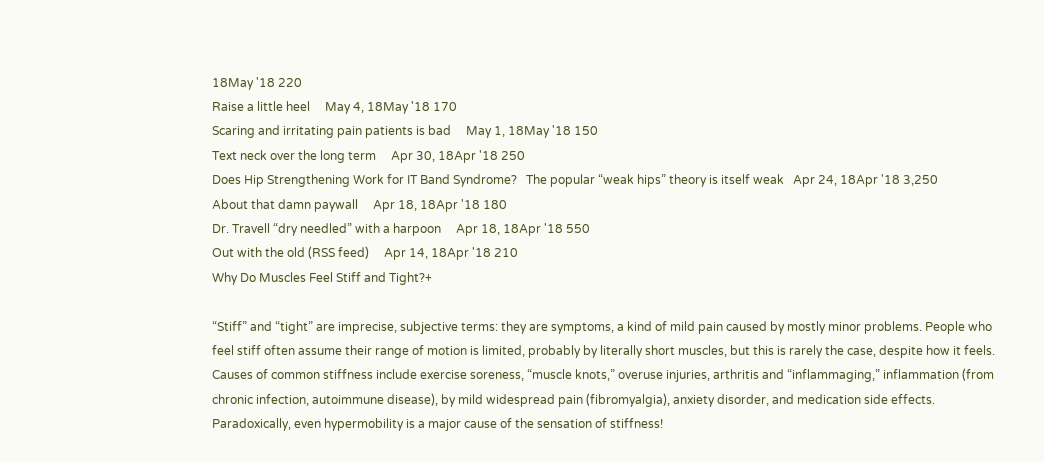18May '18 220
Raise a little heel     May 4, 18May '18 170
Scaring and irritating pain patients is bad     May 1, 18May '18 150
Text neck over the long term     Apr 30, 18Apr '18 250
Does Hip Strengthening Work for IT Band Syndrome?   The popular “weak hips” theory is itself weak   Apr 24, 18Apr '18 3,250
About that damn paywall     Apr 18, 18Apr '18 180
Dr. Travell “dry needled” with a harpoon     Apr 18, 18Apr '18 550
Out with the old (RSS feed)     Apr 14, 18Apr '18 210
Why Do Muscles Feel Stiff and Tight?+

“Stiff” and “tight” are imprecise, subjective terms: they are symptoms, a kind of mild pain caused by mostly minor problems. People who feel stiff often assume their range of motion is limited, probably by literally short muscles, but this is rarely the case, despite how it feels. Causes of common stiffness include exercise soreness, “muscle knots,” overuse injuries, arthritis and “inflammaging,” inflammation (from chronic infection, autoimmune disease), by mild widespread pain (fibromyalgia), anxiety disorder, and medication side effects. Paradoxically, even hypermobility is a major cause of the sensation of stiffness!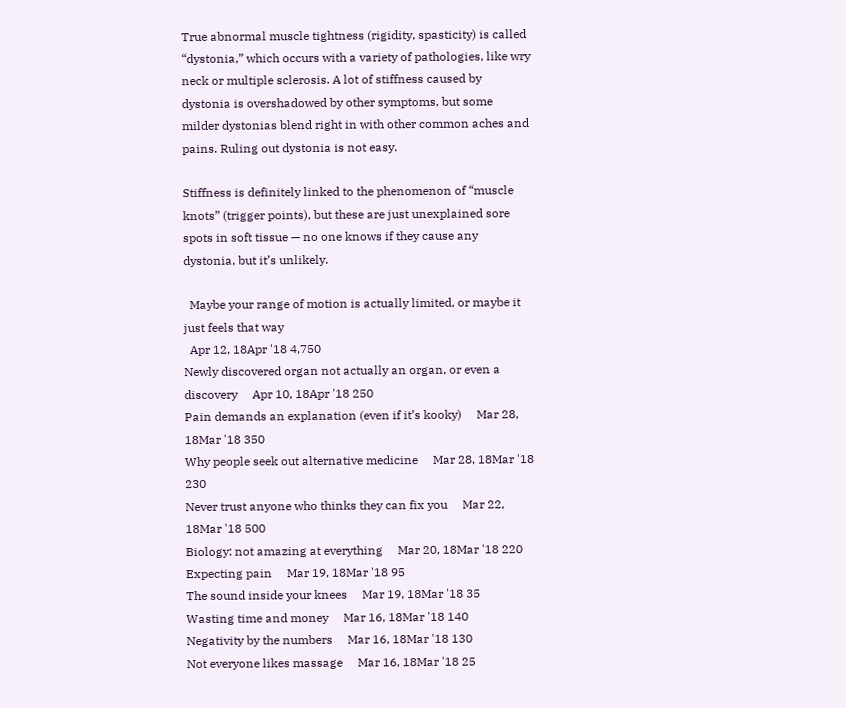True abnormal muscle tightness (rigidity, spasticity) is called “dystonia,” which occurs with a variety of pathologies, like wry neck or multiple sclerosis. A lot of stiffness caused by dystonia is overshadowed by other symptoms, but some milder dystonias blend right in with other common aches and pains. Ruling out dystonia is not easy.

Stiffness is definitely linked to the phenomenon of “muscle knots” (trigger points), but these are just unexplained sore spots in soft tissue — no one knows if they cause any dystonia, but it’s unlikely.

  Maybe your range of motion is actually limited, or maybe it just feels that way
  Apr 12, 18Apr '18 4,750
Newly discovered organ not actually an organ, or even a discovery     Apr 10, 18Apr '18 250
Pain demands an explanation (even if it’s kooky)     Mar 28, 18Mar '18 350
Why people seek out alternative medicine     Mar 28, 18Mar '18 230
Never trust anyone who thinks they can fix you     Mar 22, 18Mar '18 500
Biology: not amazing at everything     Mar 20, 18Mar '18 220
Expecting pain     Mar 19, 18Mar '18 95
The sound inside your knees     Mar 19, 18Mar '18 35
Wasting time and money     Mar 16, 18Mar '18 140
Negativity by the numbers     Mar 16, 18Mar '18 130
Not everyone likes massage     Mar 16, 18Mar '18 25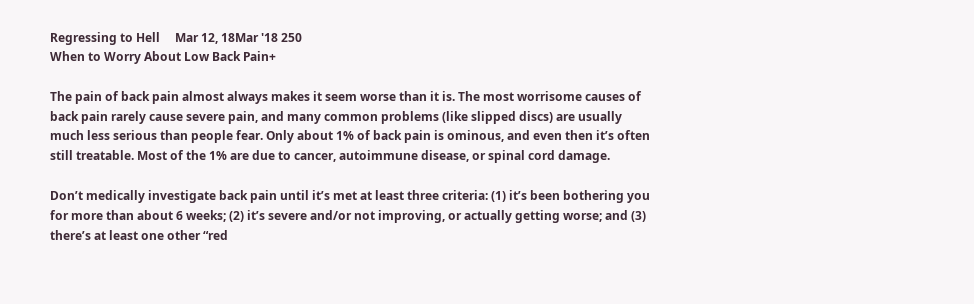Regressing to Hell     Mar 12, 18Mar '18 250
When to Worry About Low Back Pain+

The pain of back pain almost always makes it seem worse than it is. The most worrisome causes of back pain rarely cause severe pain, and many common problems (like slipped discs) are usually much less serious than people fear. Only about 1% of back pain is ominous, and even then it’s often still treatable. Most of the 1% are due to cancer, autoimmune disease, or spinal cord damage.

Don’t medically investigate back pain until it’s met at least three criteria: (1) it’s been bothering you for more than about 6 weeks; (2) it’s severe and/or not improving, or actually getting worse; and (3) there’s at least one other “red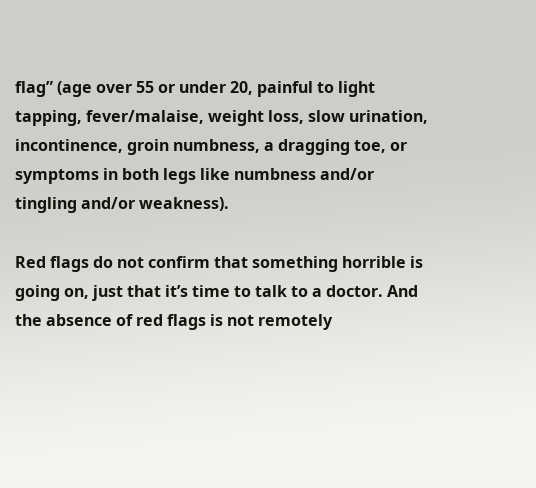flag” (age over 55 or under 20, painful to light tapping, fever/malaise, weight loss, slow urination, incontinence, groin numbness, a dragging toe, or symptoms in both legs like numbness and/or tingling and/or weakness).

Red flags do not confirm that something horrible is going on, just that it’s time to talk to a doctor. And the absence of red flags is not remotely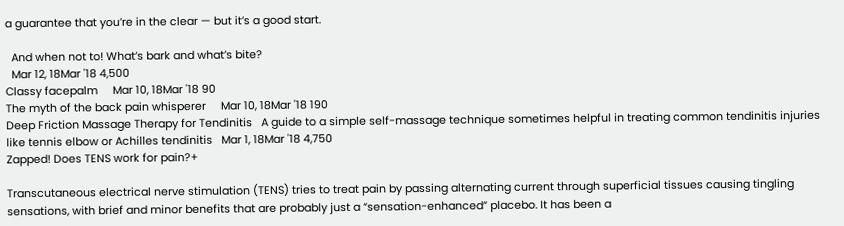a guarantee that you’re in the clear — but it’s a good start.

  And when not to! What’s bark and what’s bite?
  Mar 12, 18Mar '18 4,500
Classy facepalm     Mar 10, 18Mar '18 90
The myth of the back pain whisperer     Mar 10, 18Mar '18 190
Deep Friction Massage Therapy for Tendinitis   A guide to a simple self-massage technique sometimes helpful in treating common tendinitis injuries like tennis elbow or Achilles tendinitis   Mar 1, 18Mar '18 4,750
Zapped! Does TENS work for pain?+

Transcutaneous electrical nerve stimulation (TENS) tries to treat pain by passing alternating current through superficial tissues causing tingling sensations, with brief and minor benefits that are probably just a “sensation-enhanced” placebo. It has been a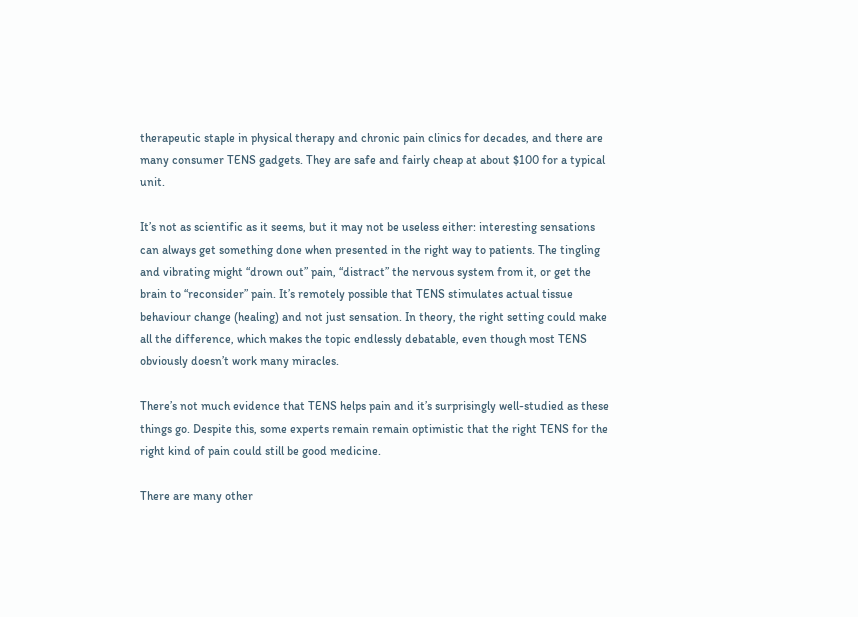therapeutic staple in physical therapy and chronic pain clinics for decades, and there are many consumer TENS gadgets. They are safe and fairly cheap at about $100 for a typical unit.

It’s not as scientific as it seems, but it may not be useless either: interesting sensations can always get something done when presented in the right way to patients. The tingling and vibrating might “drown out” pain, “distract” the nervous system from it, or get the brain to “reconsider” pain. It’s remotely possible that TENS stimulates actual tissue behaviour change (healing) and not just sensation. In theory, the right setting could make all the difference, which makes the topic endlessly debatable, even though most TENS obviously doesn’t work many miracles.

There’s not much evidence that TENS helps pain and it’s surprisingly well-studied as these things go. Despite this, some experts remain remain optimistic that the right TENS for the right kind of pain could still be good medicine.

There are many other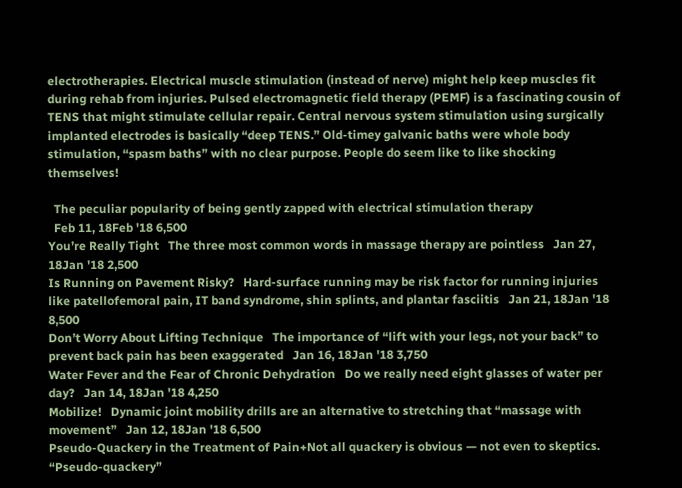electrotherapies. Electrical muscle stimulation (instead of nerve) might help keep muscles fit during rehab from injuries. Pulsed electromagnetic field therapy (PEMF) is a fascinating cousin of TENS that might stimulate cellular repair. Central nervous system stimulation using surgically implanted electrodes is basically “deep TENS.” Old-timey galvanic baths were whole body stimulation, “spasm baths” with no clear purpose. People do seem like to like shocking themselves!

  The peculiar popularity of being gently zapped with electrical stimulation therapy
  Feb 11, 18Feb '18 6,500
You’re Really Tight   The three most common words in massage therapy are pointless   Jan 27, 18Jan '18 2,500
Is Running on Pavement Risky?   Hard-surface running may be risk factor for running injuries like patellofemoral pain, IT band syndrome, shin splints, and plantar fasciitis   Jan 21, 18Jan '18 8,500
Don’t Worry About Lifting Technique   The importance of “lift with your legs, not your back” to prevent back pain has been exaggerated   Jan 16, 18Jan '18 3,750
Water Fever and the Fear of Chronic Dehydration   Do we really need eight glasses of water per day?   Jan 14, 18Jan '18 4,250
Mobilize!   Dynamic joint mobility drills are an alternative to stretching that “massage with movement”   Jan 12, 18Jan '18 6,500
Pseudo-Quackery in the Treatment of Pain+Not all quackery is obvious — not even to skeptics. “Pseudo-quackery”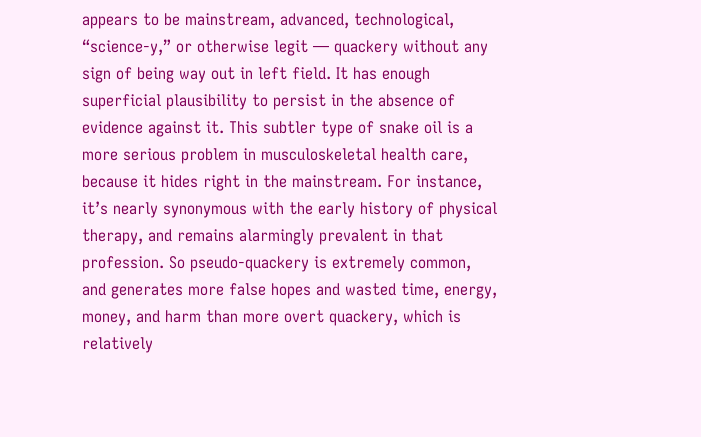appears to be mainstream, advanced, technological, “science-y,” or otherwise legit — quackery without any sign of being way out in left field. It has enough superficial plausibility to persist in the absence of evidence against it. This subtler type of snake oil is a more serious problem in musculoskeletal health care, because it hides right in the mainstream. For instance, it’s nearly synonymous with the early history of physical therapy, and remains alarmingly prevalent in that profession. So pseudo-quackery is extremely common, and generates more false hopes and wasted time, energy, money, and harm than more overt quackery, which is relatively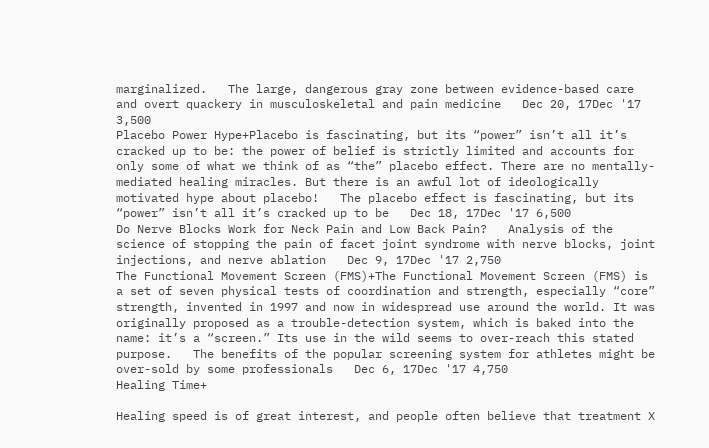marginalized.   The large, dangerous gray zone between evidence-based care and overt quackery in musculoskeletal and pain medicine   Dec 20, 17Dec '17 3,500
Placebo Power Hype+Placebo is fascinating, but its “power” isn’t all it’s cracked up to be: the power of belief is strictly limited and accounts for only some of what we think of as “the” placebo effect. There are no mentally-mediated healing miracles. But there is an awful lot of ideologically motivated hype about placebo!   The placebo effect is fascinating, but its “power” isn’t all it’s cracked up to be   Dec 18, 17Dec '17 6,500
Do Nerve Blocks Work for Neck Pain and Low Back Pain?   Analysis of the science of stopping the pain of facet joint syndrome with nerve blocks, joint injections, and nerve ablation   Dec 9, 17Dec '17 2,750
The Functional Movement Screen (FMS)+The Functional Movement Screen (FMS) is a set of seven physical tests of coordination and strength, especially “core” strength, invented in 1997 and now in widespread use around the world. It was originally proposed as a trouble-detection system, which is baked into the name: it’s a “screen.” Its use in the wild seems to over-reach this stated purpose.   The benefits of the popular screening system for athletes might be over-sold by some professionals   Dec 6, 17Dec '17 4,750
Healing Time+

Healing speed is of great interest, and people often believe that treatment X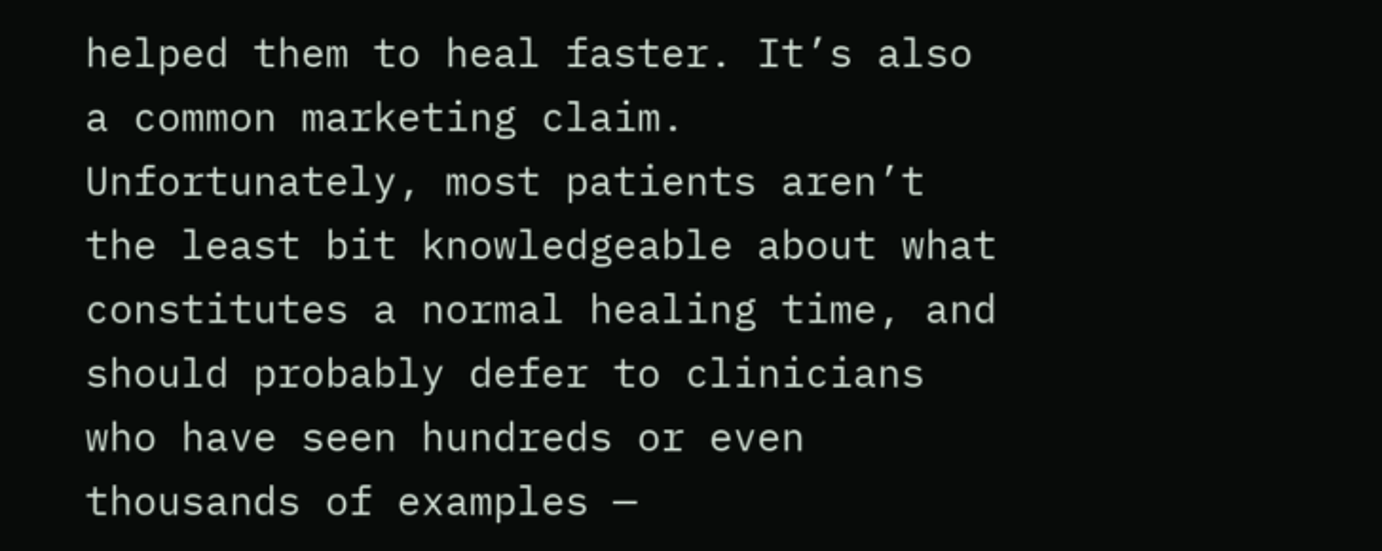helped them to heal faster. It’s also a common marketing claim. Unfortunately, most patients aren’t the least bit knowledgeable about what constitutes a normal healing time, and should probably defer to clinicians who have seen hundreds or even thousands of examples —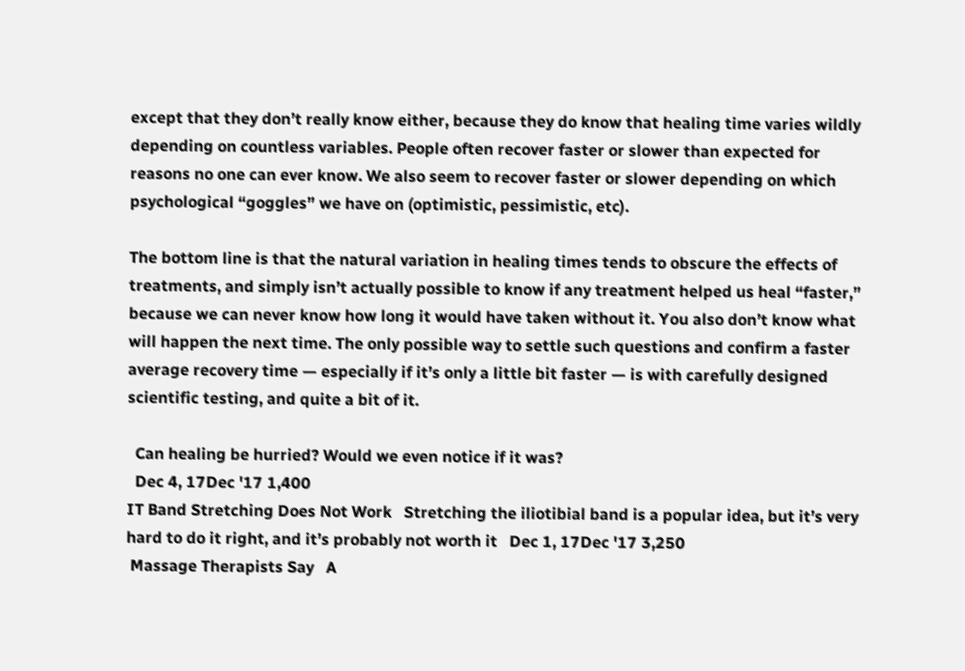except that they don’t really know either, because they do know that healing time varies wildly depending on countless variables. People often recover faster or slower than expected for reasons no one can ever know. We also seem to recover faster or slower depending on which psychological “goggles” we have on (optimistic, pessimistic, etc).

The bottom line is that the natural variation in healing times tends to obscure the effects of treatments, and simply isn’t actually possible to know if any treatment helped us heal “faster,” because we can never know how long it would have taken without it. You also don’t know what will happen the next time. The only possible way to settle such questions and confirm a faster average recovery time — especially if it’s only a little bit faster — is with carefully designed scientific testing, and quite a bit of it.

  Can healing be hurried? Would we even notice if it was?
  Dec 4, 17Dec '17 1,400
IT Band Stretching Does Not Work   Stretching the iliotibial band is a popular idea, but it’s very hard to do it right, and it’s probably not worth it   Dec 1, 17Dec '17 3,250
 Massage Therapists Say   A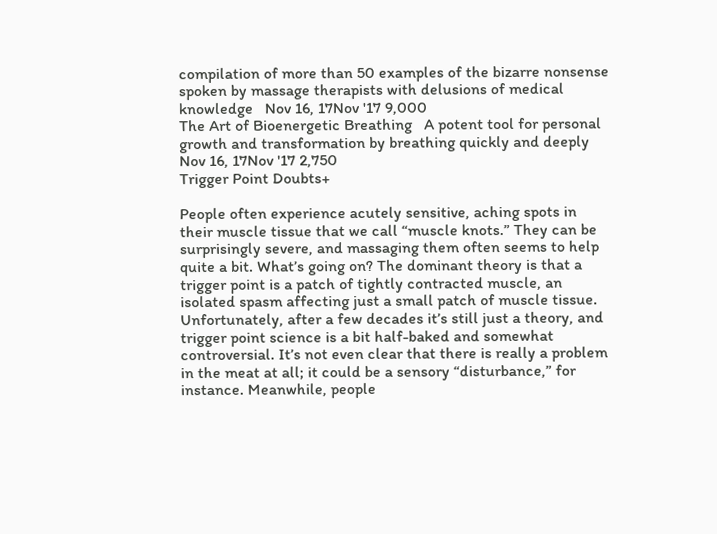compilation of more than 50 examples of the bizarre nonsense spoken by massage therapists with delusions of medical knowledge   Nov 16, 17Nov '17 9,000
The Art of Bioenergetic Breathing   A potent tool for personal growth and transformation by breathing quickly and deeply   Nov 16, 17Nov '17 2,750
Trigger Point Doubts+

People often experience acutely sensitive, aching spots in their muscle tissue that we call “muscle knots.” They can be surprisingly severe, and massaging them often seems to help quite a bit. What’s going on? The dominant theory is that a trigger point is a patch of tightly contracted muscle, an isolated spasm affecting just a small patch of muscle tissue. Unfortunately, after a few decades it’s still just a theory, and trigger point science is a bit half-baked and somewhat controversial. It’s not even clear that there is really a problem in the meat at all; it could be a sensory “disturbance,” for instance. Meanwhile, people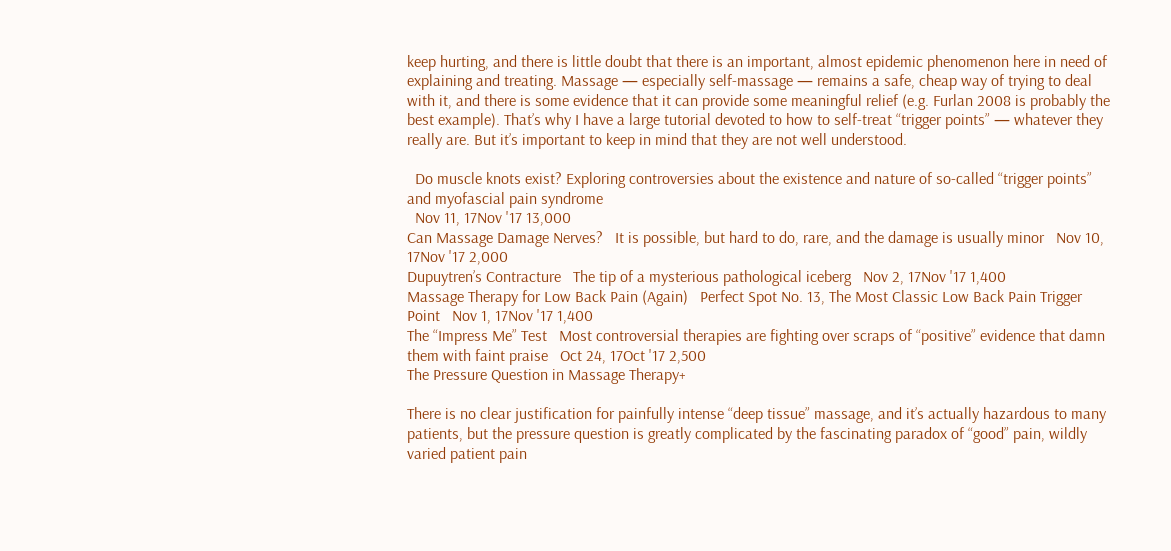keep hurting, and there is little doubt that there is an important, almost epidemic phenomenon here in need of explaining and treating. Massage — especially self-massage — remains a safe, cheap way of trying to deal with it, and there is some evidence that it can provide some meaningful relief (e.g. Furlan 2008 is probably the best example). That’s why I have a large tutorial devoted to how to self-treat “trigger points” — whatever they really are. But it’s important to keep in mind that they are not well understood.

  Do muscle knots exist? Exploring controversies about the existence and nature of so-called “trigger points” and myofascial pain syndrome
  Nov 11, 17Nov '17 13,000
Can Massage Damage Nerves?   It is possible, but hard to do, rare, and the damage is usually minor   Nov 10, 17Nov '17 2,000
Dupuytren’s Contracture   The tip of a mysterious pathological iceberg   Nov 2, 17Nov '17 1,400
Massage Therapy for Low Back Pain (Again)   Perfect Spot No. 13, The Most Classic Low Back Pain Trigger Point   Nov 1, 17Nov '17 1,400
The “Impress Me” Test   Most controversial therapies are fighting over scraps of “positive” evidence that damn them with faint praise   Oct 24, 17Oct '17 2,500
The Pressure Question in Massage Therapy+

There is no clear justification for painfully intense “deep tissue” massage, and it’s actually hazardous to many patients, but the pressure question is greatly complicated by the fascinating paradox of “good” pain, wildly varied patient pain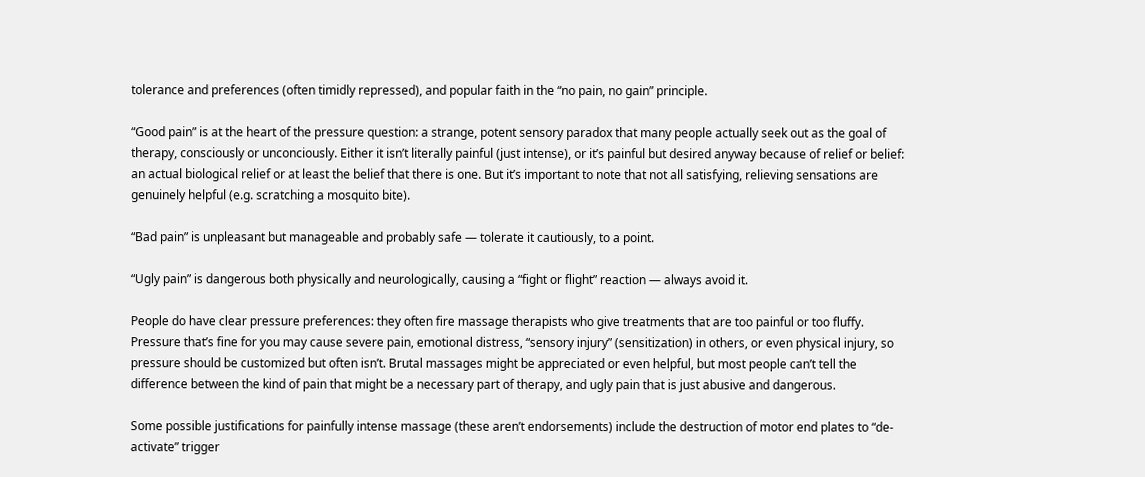tolerance and preferences (often timidly repressed), and popular faith in the “no pain, no gain” principle.

“Good pain” is at the heart of the pressure question: a strange, potent sensory paradox that many people actually seek out as the goal of therapy, consciously or unconciously. Either it isn’t literally painful (just intense), or it’s painful but desired anyway because of relief or belief: an actual biological relief or at least the belief that there is one. But it’s important to note that not all satisfying, relieving sensations are genuinely helpful (e.g. scratching a mosquito bite).

“Bad pain” is unpleasant but manageable and probably safe — tolerate it cautiously, to a point.

“Ugly pain” is dangerous both physically and neurologically, causing a “fight or flight” reaction — always avoid it.

People do have clear pressure preferences: they often fire massage therapists who give treatments that are too painful or too fluffy. Pressure that’s fine for you may cause severe pain, emotional distress, “sensory injury” (sensitization) in others, or even physical injury, so pressure should be customized but often isn’t. Brutal massages might be appreciated or even helpful, but most people can’t tell the difference between the kind of pain that might be a necessary part of therapy, and ugly pain that is just abusive and dangerous.

Some possible justifications for painfully intense massage (these aren’t endorsements) include the destruction of motor end plates to “de-activate” trigger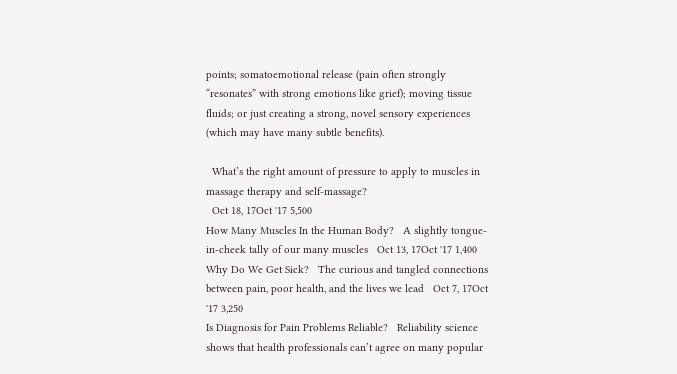points; somatoemotional release (pain often strongly “resonates” with strong emotions like grief); moving tissue fluids; or just creating a strong, novel sensory experiences (which may have many subtle benefits).

  What’s the right amount of pressure to apply to muscles in massage therapy and self-massage?
  Oct 18, 17Oct '17 5,500
How Many Muscles In the Human Body?   A slightly tongue-in-cheek tally of our many muscles   Oct 13, 17Oct '17 1,400
Why Do We Get Sick?   The curious and tangled connections between pain, poor health, and the lives we lead   Oct 7, 17Oct '17 3,250
Is Diagnosis for Pain Problems Reliable?   Reliability science shows that health professionals can’t agree on many popular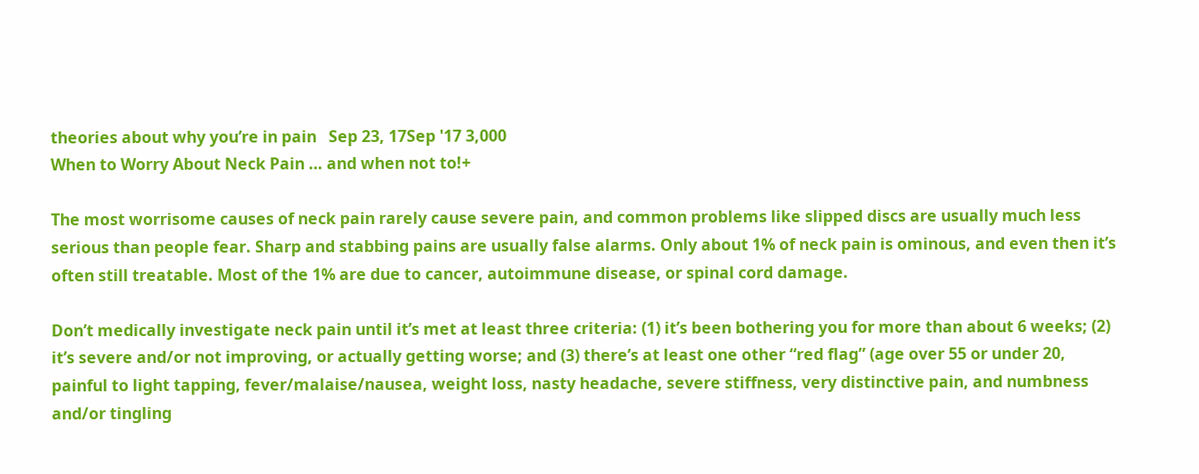theories about why you’re in pain   Sep 23, 17Sep '17 3,000
When to Worry About Neck Pain … and when not to!+

The most worrisome causes of neck pain rarely cause severe pain, and common problems like slipped discs are usually much less serious than people fear. Sharp and stabbing pains are usually false alarms. Only about 1% of neck pain is ominous, and even then it’s often still treatable. Most of the 1% are due to cancer, autoimmune disease, or spinal cord damage.

Don’t medically investigate neck pain until it’s met at least three criteria: (1) it’s been bothering you for more than about 6 weeks; (2) it’s severe and/or not improving, or actually getting worse; and (3) there’s at least one other “red flag” (age over 55 or under 20, painful to light tapping, fever/malaise/nausea, weight loss, nasty headache, severe stiffness, very distinctive pain, and numbness and/or tingling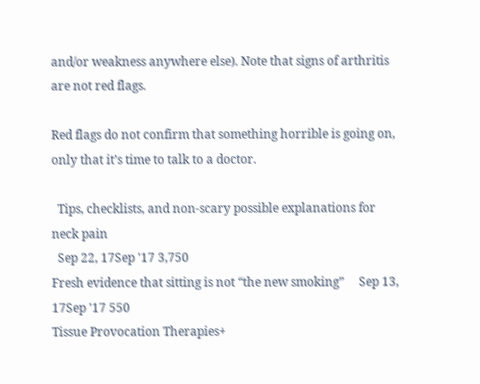and/or weakness anywhere else). Note that signs of arthritis are not red flags.

Red flags do not confirm that something horrible is going on, only that it’s time to talk to a doctor.

  Tips, checklists, and non-scary possible explanations for neck pain
  Sep 22, 17Sep '17 3,750
Fresh evidence that sitting is not “the new smoking”     Sep 13, 17Sep '17 550
Tissue Provocation Therapies+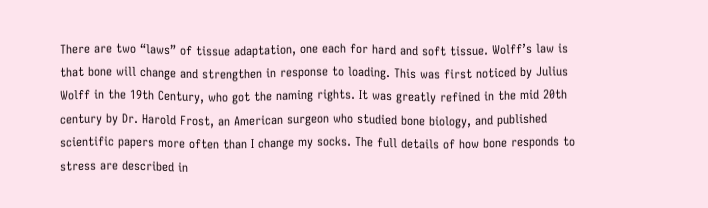There are two “laws” of tissue adaptation, one each for hard and soft tissue. Wolff’s law is that bone will change and strengthen in response to loading. This was first noticed by Julius Wolff in the 19th Century, who got the naming rights. It was greatly refined in the mid 20th century by Dr. Harold Frost, an American surgeon who studied bone biology, and published scientific papers more often than I change my socks. The full details of how bone responds to stress are described in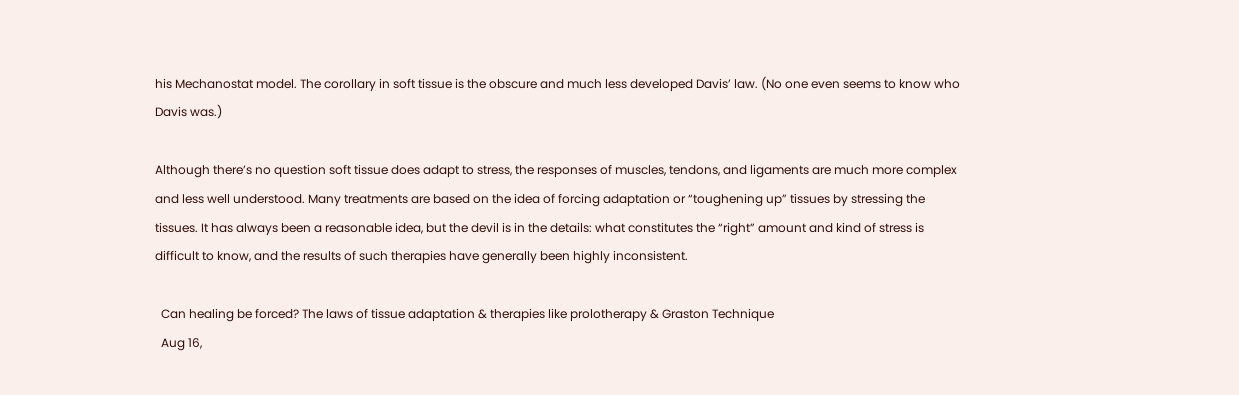his Mechanostat model. The corollary in soft tissue is the obscure and much less developed Davis’ law. (No one even seems to know who Davis was.)

Although there’s no question soft tissue does adapt to stress, the responses of muscles, tendons, and ligaments are much more complex and less well understood. Many treatments are based on the idea of forcing adaptation or “toughening up” tissues by stressing the tissues. It has always been a reasonable idea, but the devil is in the details: what constitutes the “right” amount and kind of stress is difficult to know, and the results of such therapies have generally been highly inconsistent.

  Can healing be forced? The laws of tissue adaptation & therapies like prolotherapy & Graston Technique
  Aug 16,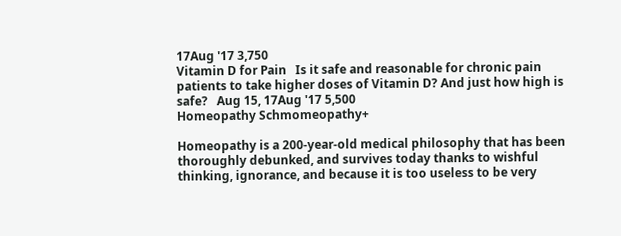17Aug '17 3,750
Vitamin D for Pain   Is it safe and reasonable for chronic pain patients to take higher doses of Vitamin D? And just how high is safe?   Aug 15, 17Aug '17 5,500
Homeopathy Schmomeopathy+

Homeopathy is a 200-year-old medical philosophy that has been thoroughly debunked, and survives today thanks to wishful thinking, ignorance, and because it is too useless to be very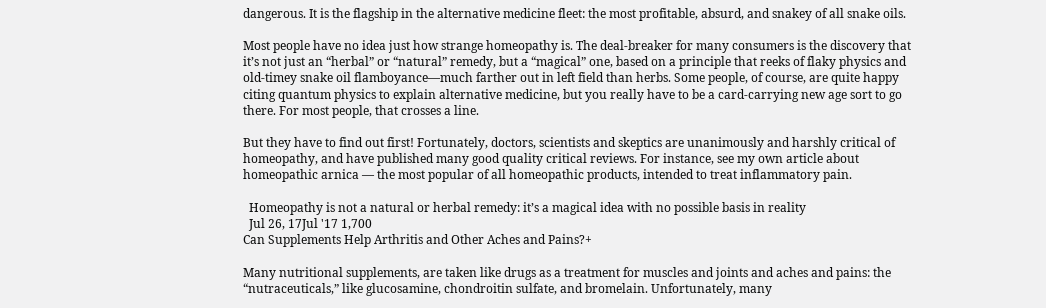dangerous. It is the flagship in the alternative medicine fleet: the most profitable, absurd, and snakey of all snake oils.

Most people have no idea just how strange homeopathy is. The deal-breaker for many consumers is the discovery that it’s not just an “herbal” or “natural” remedy, but a “magical” one, based on a principle that reeks of flaky physics and old-timey snake oil flamboyance—much farther out in left field than herbs. Some people, of course, are quite happy citing quantum physics to explain alternative medicine, but you really have to be a card-carrying new age sort to go there. For most people, that crosses a line.

But they have to find out first! Fortunately, doctors, scientists and skeptics are unanimously and harshly critical of homeopathy, and have published many good quality critical reviews. For instance, see my own article about homeopathic arnica — the most popular of all homeopathic products, intended to treat inflammatory pain.

  Homeopathy is not a natural or herbal remedy: it’s a magical idea with no possible basis in reality
  Jul 26, 17Jul '17 1,700
Can Supplements Help Arthritis and Other Aches and Pains?+

Many nutritional supplements, are taken like drugs as a treatment for muscles and joints and aches and pains: the “nutraceuticals,” like glucosamine, chondroitin sulfate, and bromelain. Unfortunately, many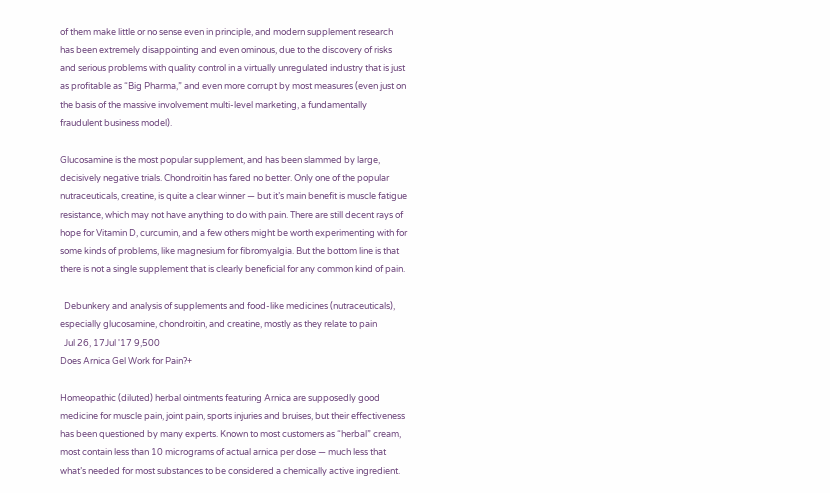of them make little or no sense even in principle, and modern supplement research has been extremely disappointing and even ominous, due to the discovery of risks and serious problems with quality control in a virtually unregulated industry that is just as profitable as “Big Pharma,” and even more corrupt by most measures (even just on the basis of the massive involvement multi-level marketing, a fundamentally fraudulent business model).

Glucosamine is the most popular supplement, and has been slammed by large, decisively negative trials. Chondroitin has fared no better. Only one of the popular nutraceuticals, creatine, is quite a clear winner — but it’s main benefit is muscle fatigue resistance, which may not have anything to do with pain. There are still decent rays of hope for Vitamin D, curcumin, and a few others might be worth experimenting with for some kinds of problems, like magnesium for fibromyalgia. But the bottom line is that there is not a single supplement that is clearly beneficial for any common kind of pain.

  Debunkery and analysis of supplements and food-like medicines (nutraceuticals), especially glucosamine, chondroitin, and creatine, mostly as they relate to pain
  Jul 26, 17Jul '17 9,500
Does Arnica Gel Work for Pain?+

Homeopathic (diluted) herbal ointments featuring Arnica are supposedly good medicine for muscle pain, joint pain, sports injuries and bruises, but their effectiveness has been questioned by many experts. Known to most customers as “herbal” cream, most contain less than 10 micrograms of actual arnica per dose — much less that what’s needed for most substances to be considered a chemically active ingredient.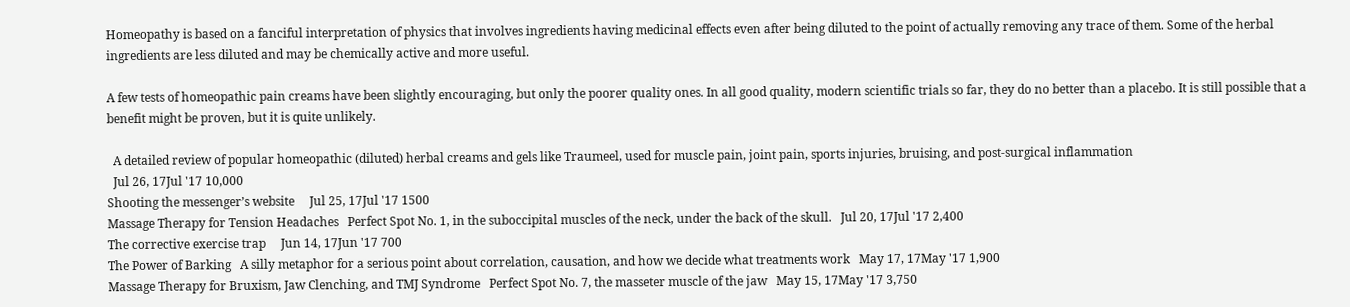Homeopathy is based on a fanciful interpretation of physics that involves ingredients having medicinal effects even after being diluted to the point of actually removing any trace of them. Some of the herbal ingredients are less diluted and may be chemically active and more useful.

A few tests of homeopathic pain creams have been slightly encouraging, but only the poorer quality ones. In all good quality, modern scientific trials so far, they do no better than a placebo. It is still possible that a benefit might be proven, but it is quite unlikely.

  A detailed review of popular homeopathic (diluted) herbal creams and gels like Traumeel, used for muscle pain, joint pain, sports injuries, bruising, and post-surgical inflammation
  Jul 26, 17Jul '17 10,000
Shooting the messenger’s website     Jul 25, 17Jul '17 1500
Massage Therapy for Tension Headaches   Perfect Spot No. 1, in the suboccipital muscles of the neck, under the back of the skull.   Jul 20, 17Jul '17 2,400
The corrective exercise trap     Jun 14, 17Jun '17 700
The Power of Barking   A silly metaphor for a serious point about correlation, causation, and how we decide what treatments work   May 17, 17May '17 1,900
Massage Therapy for Bruxism, Jaw Clenching, and TMJ Syndrome   Perfect Spot No. 7, the masseter muscle of the jaw   May 15, 17May '17 3,750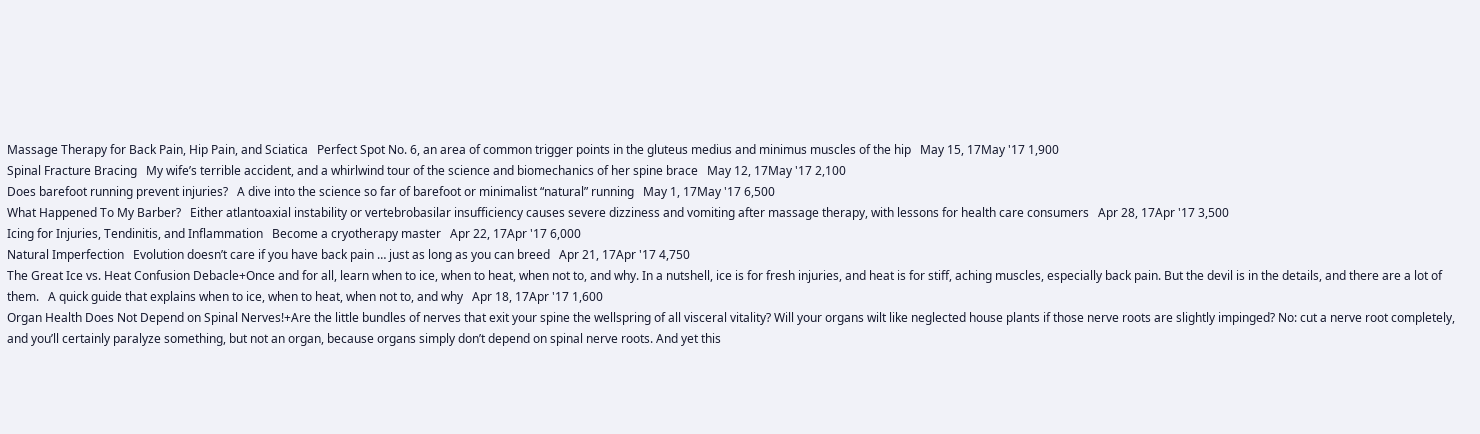Massage Therapy for Back Pain, Hip Pain, and Sciatica   Perfect Spot No. 6, an area of common trigger points in the gluteus medius and minimus muscles of the hip   May 15, 17May '17 1,900
Spinal Fracture Bracing   My wife’s terrible accident, and a whirlwind tour of the science and biomechanics of her spine brace   May 12, 17May '17 2,100
Does barefoot running prevent injuries?   A dive into the science so far of barefoot or minimalist “natural” running   May 1, 17May '17 6,500
What Happened To My Barber?   Either atlantoaxial instability or vertebrobasilar insufficiency causes severe dizziness and vomiting after massage therapy, with lessons for health care consumers   Apr 28, 17Apr '17 3,500
Icing for Injuries, Tendinitis, and Inflammation   Become a cryotherapy master   Apr 22, 17Apr '17 6,000
Natural Imperfection   Evolution doesn’t care if you have back pain … just as long as you can breed   Apr 21, 17Apr '17 4,750
The Great Ice vs. Heat Confusion Debacle+Once and for all, learn when to ice, when to heat, when not to, and why. In a nutshell, ice is for fresh injuries, and heat is for stiff, aching muscles, especially back pain. But the devil is in the details, and there are a lot of them.   A quick guide that explains when to ice, when to heat, when not to, and why   Apr 18, 17Apr '17 1,600
Organ Health Does Not Depend on Spinal Nerves!+Are the little bundles of nerves that exit your spine the wellspring of all visceral vitality? Will your organs wilt like neglected house plants if those nerve roots are slightly impinged? No: cut a nerve root completely, and you’ll certainly paralyze something, but not an organ, because organs simply don’t depend on spinal nerve roots. And yet this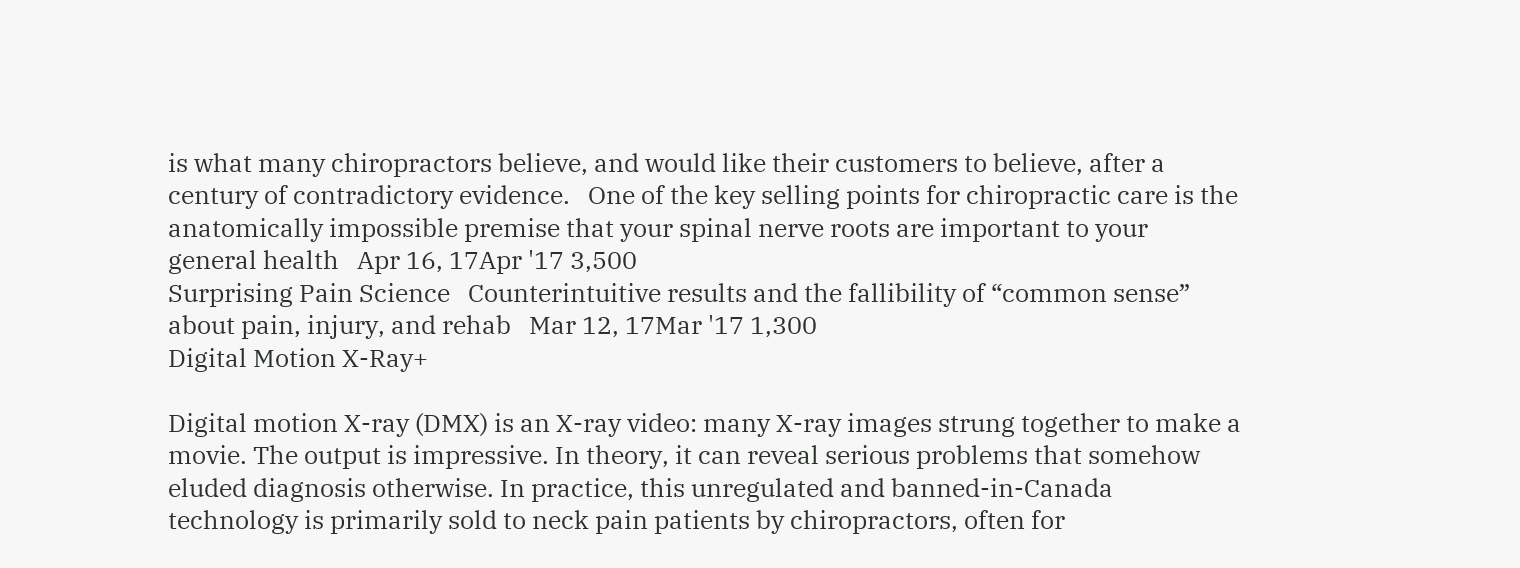is what many chiropractors believe, and would like their customers to believe, after a century of contradictory evidence.   One of the key selling points for chiropractic care is the anatomically impossible premise that your spinal nerve roots are important to your general health   Apr 16, 17Apr '17 3,500
Surprising Pain Science   Counterintuitive results and the fallibility of “common sense” about pain, injury, and rehab   Mar 12, 17Mar '17 1,300
Digital Motion X-Ray+

Digital motion X-ray (DMX) is an X-ray video: many X-ray images strung together to make a movie. The output is impressive. In theory, it can reveal serious problems that somehow eluded diagnosis otherwise. In practice, this unregulated and banned-in-Canada technology is primarily sold to neck pain patients by chiropractors, often for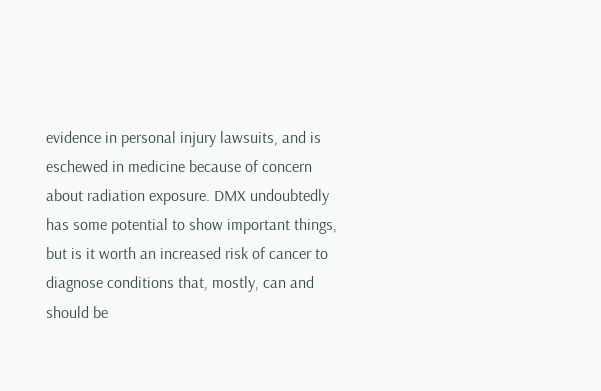evidence in personal injury lawsuits, and is eschewed in medicine because of concern about radiation exposure. DMX undoubtedly has some potential to show important things, but is it worth an increased risk of cancer to diagnose conditions that, mostly, can and should be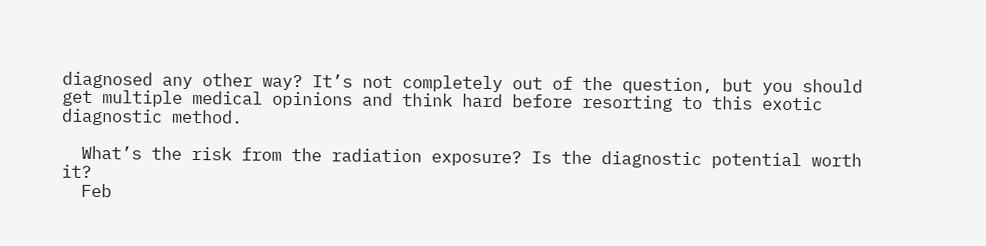diagnosed any other way? It’s not completely out of the question, but you should get multiple medical opinions and think hard before resorting to this exotic diagnostic method.

  What’s the risk from the radiation exposure? Is the diagnostic potential worth it?
  Feb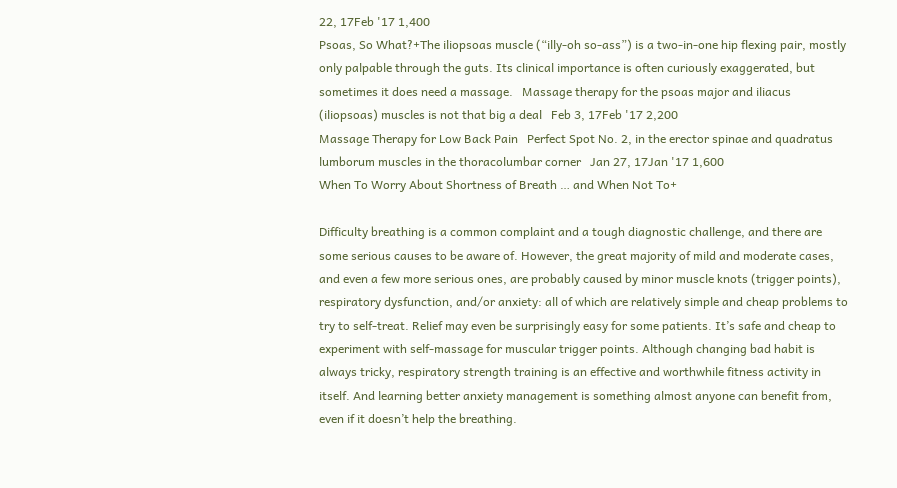22, 17Feb '17 1,400
Psoas, So What?+The iliopsoas muscle (“illy-oh so-ass”) is a two-in-one hip flexing pair, mostly only palpable through the guts. Its clinical importance is often curiously exaggerated, but sometimes it does need a massage.   Massage therapy for the psoas major and iliacus (iliopsoas) muscles is not that big a deal   Feb 3, 17Feb '17 2,200
Massage Therapy for Low Back Pain   Perfect Spot No. 2, in the erector spinae and quadratus lumborum muscles in the thoracolumbar corner   Jan 27, 17Jan '17 1,600
When To Worry About Shortness of Breath … and When Not To+

Difficulty breathing is a common complaint and a tough diagnostic challenge, and there are some serious causes to be aware of. However, the great majority of mild and moderate cases, and even a few more serious ones, are probably caused by minor muscle knots (trigger points), respiratory dysfunction, and/or anxiety: all of which are relatively simple and cheap problems to try to self-treat. Relief may even be surprisingly easy for some patients. It’s safe and cheap to experiment with self-massage for muscular trigger points. Although changing bad habit is always tricky, respiratory strength training is an effective and worthwhile fitness activity in itself. And learning better anxiety management is something almost anyone can benefit from, even if it doesn’t help the breathing.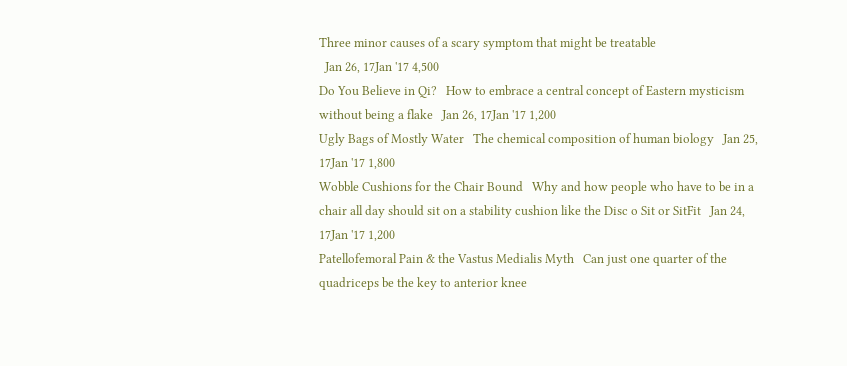Three minor causes of a scary symptom that might be treatable
  Jan 26, 17Jan '17 4,500
Do You Believe in Qi?   How to embrace a central concept of Eastern mysticism without being a flake   Jan 26, 17Jan '17 1,200
Ugly Bags of Mostly Water   The chemical composition of human biology   Jan 25, 17Jan '17 1,800
Wobble Cushions for the Chair Bound   Why and how people who have to be in a chair all day should sit on a stability cushion like the Disc o Sit or SitFit   Jan 24, 17Jan '17 1,200
Patellofemoral Pain & the Vastus Medialis Myth   Can just one quarter of the quadriceps be the key to anterior knee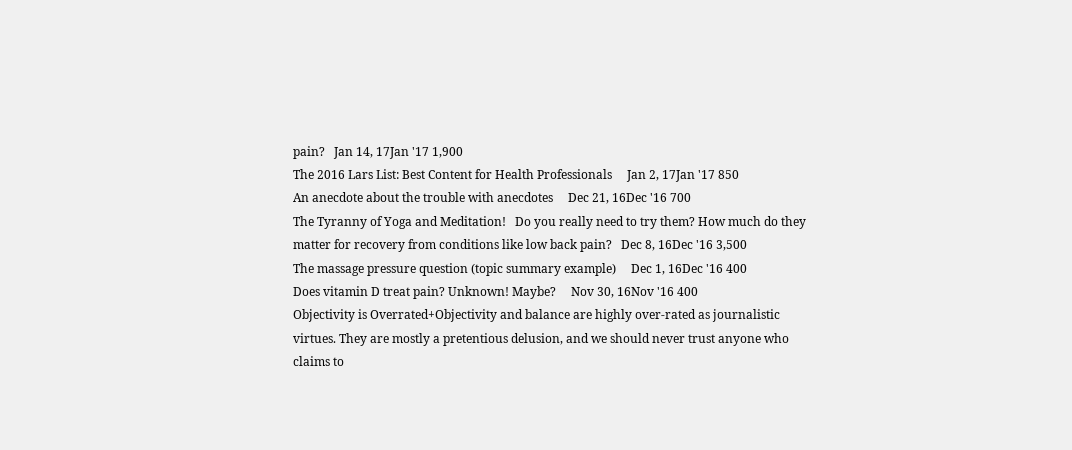pain?   Jan 14, 17Jan '17 1,900
The 2016 Lars List: Best Content for Health Professionals     Jan 2, 17Jan '17 850
An anecdote about the trouble with anecdotes     Dec 21, 16Dec '16 700
The Tyranny of Yoga and Meditation!   Do you really need to try them? How much do they matter for recovery from conditions like low back pain?   Dec 8, 16Dec '16 3,500
The massage pressure question (topic summary example)     Dec 1, 16Dec '16 400
Does vitamin D treat pain? Unknown! Maybe?     Nov 30, 16Nov '16 400
Objectivity is Overrated+Objectivity and balance are highly over-rated as journalistic virtues. They are mostly a pretentious delusion, and we should never trust anyone who claims to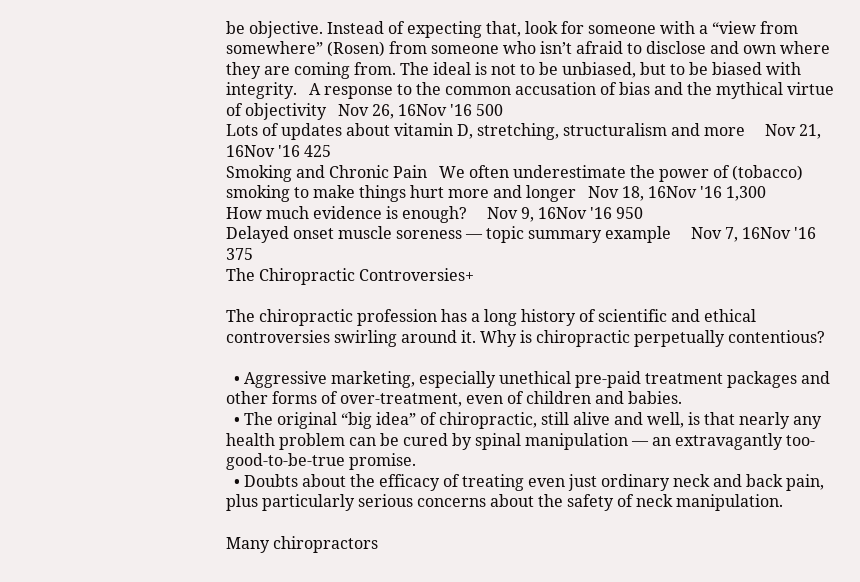be objective. Instead of expecting that, look for someone with a “view from somewhere” (Rosen) from someone who isn’t afraid to disclose and own where they are coming from. The ideal is not to be unbiased, but to be biased with integrity.   A response to the common accusation of bias and the mythical virtue of objectivity   Nov 26, 16Nov '16 500
Lots of updates about vitamin D, stretching, structuralism and more     Nov 21, 16Nov '16 425
Smoking and Chronic Pain   We often underestimate the power of (tobacco) smoking to make things hurt more and longer   Nov 18, 16Nov '16 1,300
How much evidence is enough?     Nov 9, 16Nov '16 950
Delayed onset muscle soreness — topic summary example     Nov 7, 16Nov '16 375
The Chiropractic Controversies+

The chiropractic profession has a long history of scientific and ethical controversies swirling around it. Why is chiropractic perpetually contentious?

  • Aggressive marketing, especially unethical pre-paid treatment packages and other forms of over-treatment, even of children and babies.
  • The original “big idea” of chiropractic, still alive and well, is that nearly any health problem can be cured by spinal manipulation — an extravagantly too-good-to-be-true promise.
  • Doubts about the efficacy of treating even just ordinary neck and back pain, plus particularly serious concerns about the safety of neck manipulation.

Many chiropractors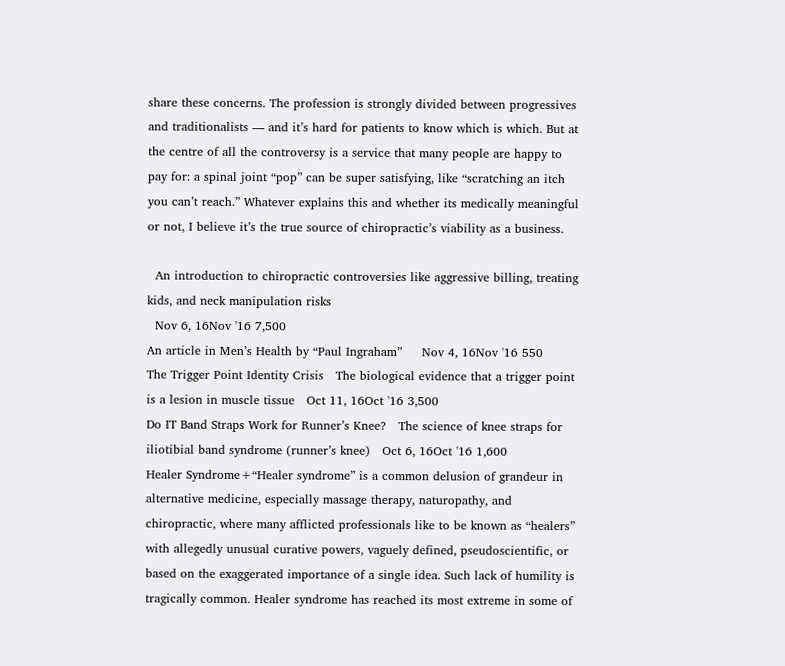share these concerns. The profession is strongly divided between progressives and traditionalists — and it’s hard for patients to know which is which. But at the centre of all the controversy is a service that many people are happy to pay for: a spinal joint “pop” can be super satisfying, like “scratching an itch you can’t reach.” Whatever explains this and whether its medically meaningful or not, I believe it’s the true source of chiropractic’s viability as a business.

  An introduction to chiropractic controversies like aggressive billing, treating kids, and neck manipulation risks
  Nov 6, 16Nov '16 7,500
An article in Men’s Health by “Paul Ingraham”     Nov 4, 16Nov '16 550
The Trigger Point Identity Crisis   The biological evidence that a trigger point is a lesion in muscle tissue   Oct 11, 16Oct '16 3,500
Do IT Band Straps Work for Runner’s Knee?   The science of knee straps for iliotibial band syndrome (runner’s knee)   Oct 6, 16Oct '16 1,600
Healer Syndrome+“Healer syndrome” is a common delusion of grandeur in alternative medicine, especially massage therapy, naturopathy, and chiropractic, where many afflicted professionals like to be known as “healers” with allegedly unusual curative powers, vaguely defined, pseudoscientific, or based on the exaggerated importance of a single idea. Such lack of humility is tragically common. Healer syndrome has reached its most extreme in some of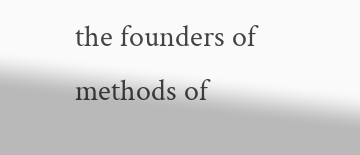the founders of methods of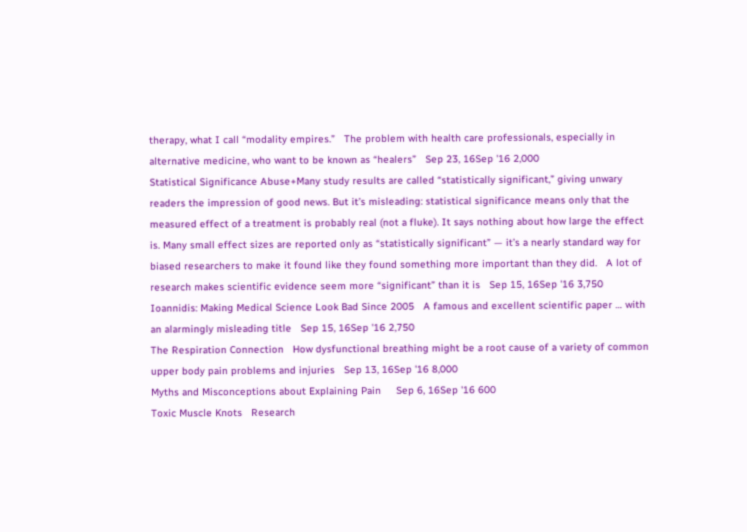therapy, what I call “modality empires.”   The problem with health care professionals, especially in alternative medicine, who want to be known as “healers”   Sep 23, 16Sep '16 2,000
Statistical Significance Abuse+Many study results are called “statistically significant,” giving unwary readers the impression of good news. But it’s misleading: statistical significance means only that the measured effect of a treatment is probably real (not a fluke). It says nothing about how large the effect is. Many small effect sizes are reported only as “statistically significant” — it’s a nearly standard way for biased researchers to make it found like they found something more important than they did.   A lot of research makes scientific evidence seem more “significant” than it is   Sep 15, 16Sep '16 3,750
Ioannidis: Making Medical Science Look Bad Since 2005   A famous and excellent scientific paper … with an alarmingly misleading title   Sep 15, 16Sep '16 2,750
The Respiration Connection   How dysfunctional breathing might be a root cause of a variety of common upper body pain problems and injuries   Sep 13, 16Sep '16 8,000
Myths and Misconceptions about Explaining Pain     Sep 6, 16Sep '16 600
Toxic Muscle Knots   Research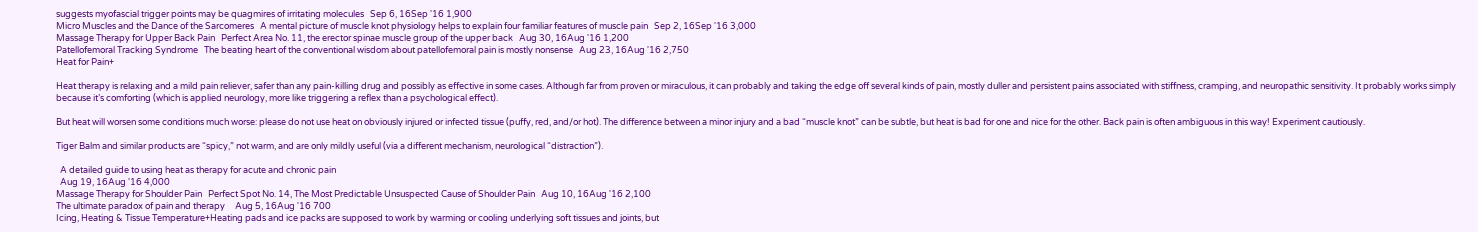suggests myofascial trigger points may be quagmires of irritating molecules   Sep 6, 16Sep '16 1,900
Micro Muscles and the Dance of the Sarcomeres   A mental picture of muscle knot physiology helps to explain four familiar features of muscle pain   Sep 2, 16Sep '16 3,000
Massage Therapy for Upper Back Pain   Perfect Area No. 11, the erector spinae muscle group of the upper back   Aug 30, 16Aug '16 1,200
Patellofemoral Tracking Syndrome   The beating heart of the conventional wisdom about patellofemoral pain is mostly nonsense   Aug 23, 16Aug '16 2,750
Heat for Pain+

Heat therapy is relaxing and a mild pain reliever, safer than any pain-killing drug and possibly as effective in some cases. Although far from proven or miraculous, it can probably and taking the edge off several kinds of pain, mostly duller and persistent pains associated with stiffness, cramping, and neuropathic sensitivity. It probably works simply because it’s comforting (which is applied neurology, more like triggering a reflex than a psychological effect).

But heat will worsen some conditions much worse: please do not use heat on obviously injured or infected tissue (puffy, red, and/or hot). The difference between a minor injury and a bad “muscle knot” can be subtle, but heat is bad for one and nice for the other. Back pain is often ambiguous in this way! Experiment cautiously.

Tiger Balm and similar products are “spicy,” not warm, and are only mildly useful (via a different mechanism, neurological “distraction”).

  A detailed guide to using heat as therapy for acute and chronic pain
  Aug 19, 16Aug '16 4,000
Massage Therapy for Shoulder Pain   Perfect Spot No. 14, The Most Predictable Unsuspected Cause of Shoulder Pain   Aug 10, 16Aug '16 2,100
The ultimate paradox of pain and therapy     Aug 5, 16Aug '16 700
Icing, Heating & Tissue Temperature+Heating pads and ice packs are supposed to work by warming or cooling underlying soft tissues and joints, but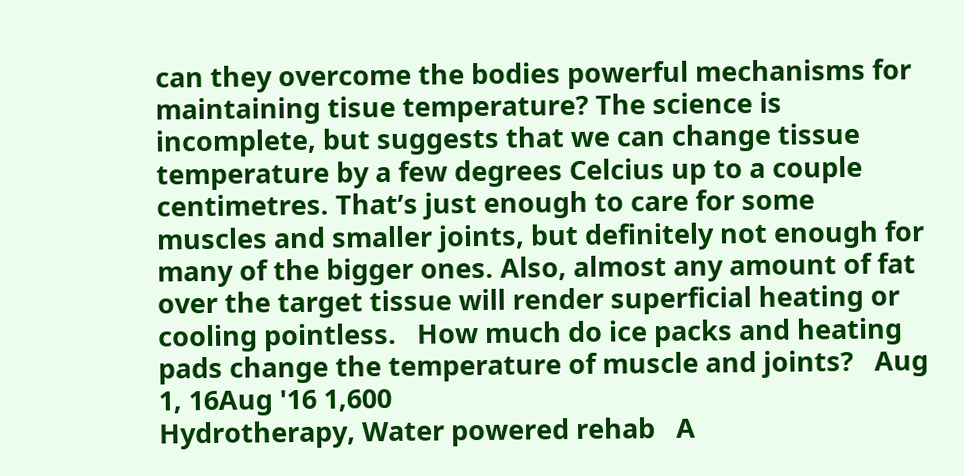can they overcome the bodies powerful mechanisms for maintaining tisue temperature? The science is incomplete, but suggests that we can change tissue temperature by a few degrees Celcius up to a couple centimetres. That’s just enough to care for some muscles and smaller joints, but definitely not enough for many of the bigger ones. Also, almost any amount of fat over the target tissue will render superficial heating or cooling pointless.   How much do ice packs and heating pads change the temperature of muscle and joints?   Aug 1, 16Aug '16 1,600
Hydrotherapy, Water powered rehab   A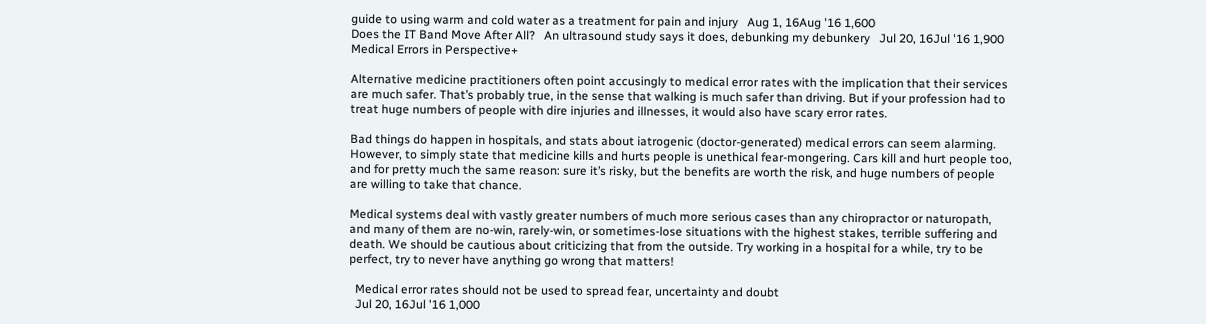guide to using warm and cold water as a treatment for pain and injury   Aug 1, 16Aug '16 1,600
Does the IT Band Move After All?   An ultrasound study says it does, debunking my debunkery   Jul 20, 16Jul '16 1,900
Medical Errors in Perspective+

Alternative medicine practitioners often point accusingly to medical error rates with the implication that their services are much safer. That’s probably true, in the sense that walking is much safer than driving. But if your profession had to treat huge numbers of people with dire injuries and illnesses, it would also have scary error rates.

Bad things do happen in hospitals, and stats about iatrogenic (doctor-generated) medical errors can seem alarming. However, to simply state that medicine kills and hurts people is unethical fear-mongering. Cars kill and hurt people too, and for pretty much the same reason: sure it’s risky, but the benefits are worth the risk, and huge numbers of people are willing to take that chance.

Medical systems deal with vastly greater numbers of much more serious cases than any chiropractor or naturopath, and many of them are no-win, rarely-win, or sometimes-lose situations with the highest stakes, terrible suffering and death. We should be cautious about criticizing that from the outside. Try working in a hospital for a while, try to be perfect, try to never have anything go wrong that matters!

  Medical error rates should not be used to spread fear, uncertainty and doubt
  Jul 20, 16Jul '16 1,000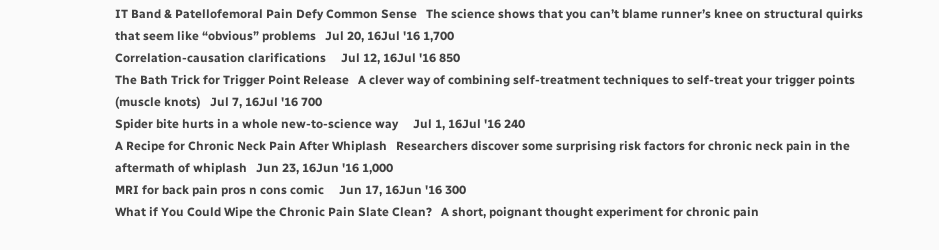IT Band & Patellofemoral Pain Defy Common Sense   The science shows that you can’t blame runner’s knee on structural quirks that seem like “obvious” problems   Jul 20, 16Jul '16 1,700
Correlation-causation clarifications     Jul 12, 16Jul '16 850
The Bath Trick for Trigger Point Release   A clever way of combining self-treatment techniques to self-treat your trigger points (muscle knots)   Jul 7, 16Jul '16 700
Spider bite hurts in a whole new-to-science way     Jul 1, 16Jul '16 240
A Recipe for Chronic Neck Pain After Whiplash   Researchers discover some surprising risk factors for chronic neck pain in the aftermath of whiplash   Jun 23, 16Jun '16 1,000
MRI for back pain pros n cons comic     Jun 17, 16Jun '16 300
What if You Could Wipe the Chronic Pain Slate Clean?   A short, poignant thought experiment for chronic pain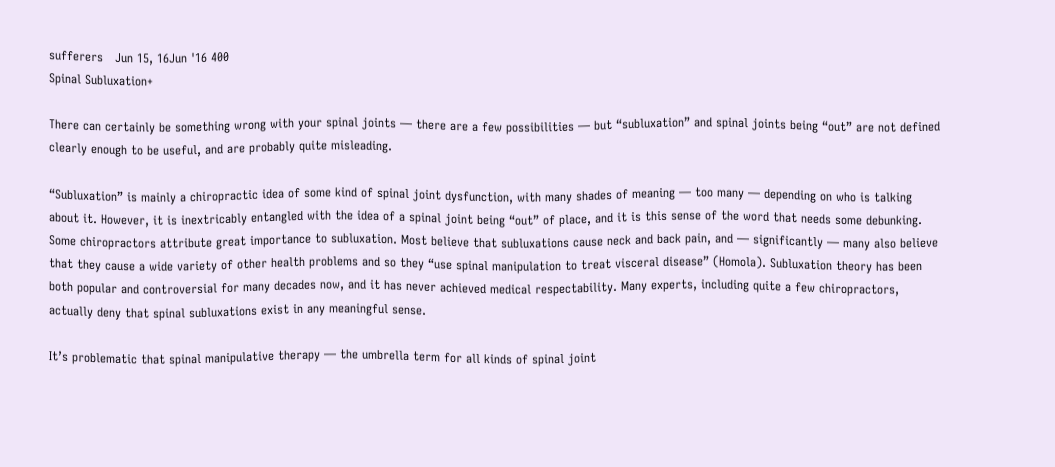sufferers   Jun 15, 16Jun '16 400
Spinal Subluxation+

There can certainly be something wrong with your spinal joints — there are a few possibilities — but “subluxation” and spinal joints being “out” are not defined clearly enough to be useful, and are probably quite misleading.

“Subluxation” is mainly a chiropractic idea of some kind of spinal joint dysfunction, with many shades of meaning — too many — depending on who is talking about it. However, it is inextricably entangled with the idea of a spinal joint being “out” of place, and it is this sense of the word that needs some debunking. Some chiropractors attribute great importance to subluxation. Most believe that subluxations cause neck and back pain, and — significantly — many also believe that they cause a wide variety of other health problems and so they “use spinal manipulation to treat visceral disease” (Homola). Subluxation theory has been both popular and controversial for many decades now, and it has never achieved medical respectability. Many experts, including quite a few chiropractors, actually deny that spinal subluxations exist in any meaningful sense.

It’s problematic that spinal manipulative therapy — the umbrella term for all kinds of spinal joint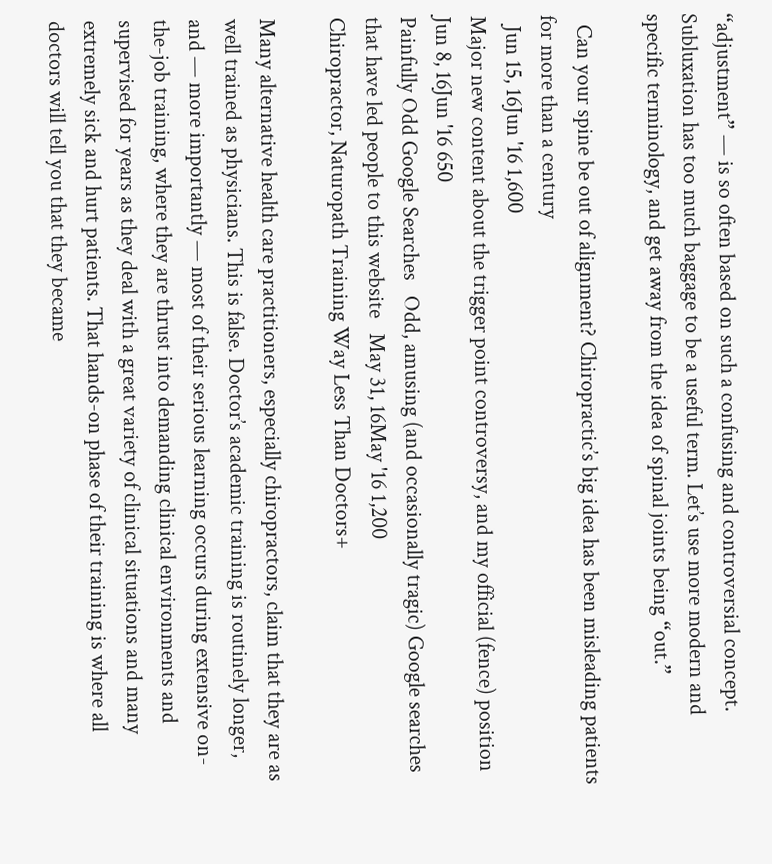“adjustment” — is so often based on such a confusing and controversial concept. Subluxation has too much baggage to be a useful term. Let’s use more modern and specific terminology, and get away from the idea of spinal joints being “out.”

  Can your spine be out of alignment? Chiropractic’s big idea has been misleading patients for more than a century
  Jun 15, 16Jun '16 1,600
Major new content about the trigger point controversy, and my official (fence) position     Jun 8, 16Jun '16 650
Painfully Odd Google Searches   Odd, amusing (and occasionally tragic) Google searches that have led people to this website   May 31, 16May '16 1,200
Chiropractor, Naturopath Training Way Less Than Doctors+

Many alternative health care practitioners, especially chiropractors, claim that they are as well trained as physicians. This is false. Doctor’s academic training is routinely longer, and — more importantly — most of their serious learning occurs during extensive on-the-job training, where they are thrust into demanding clinical environments and supervised for years as they deal with a great variety of clinical situations and many extremely sick and hurt patients. That hands-on phase of their training is where all doctors will tell you that they became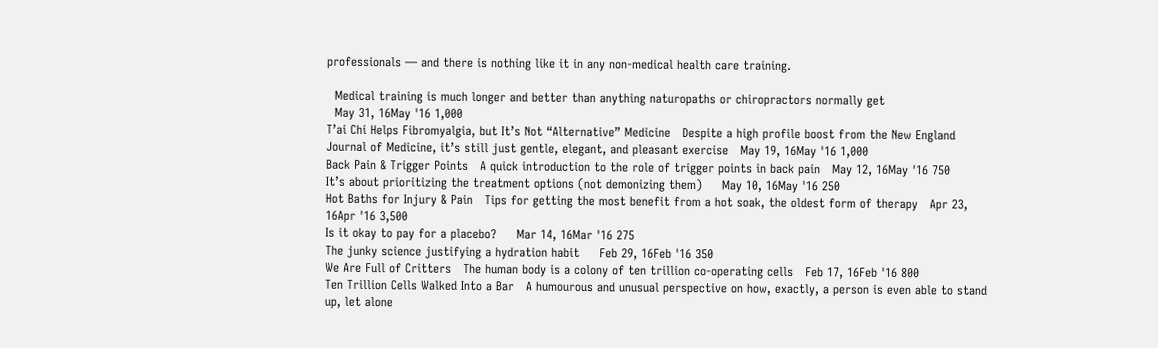professionals — and there is nothing like it in any non-medical health care training.

  Medical training is much longer and better than anything naturopaths or chiropractors normally get
  May 31, 16May '16 1,000
T’ai Chi Helps Fibromyalgia, but It’s Not “Alternative” Medicine   Despite a high profile boost from the New England Journal of Medicine, it’s still just gentle, elegant, and pleasant exercise   May 19, 16May '16 1,000
Back Pain & Trigger Points   A quick introduction to the role of trigger points in back pain   May 12, 16May '16 750
It’s about prioritizing the treatment options (not demonizing them)     May 10, 16May '16 250
Hot Baths for Injury & Pain   Tips for getting the most benefit from a hot soak, the oldest form of therapy   Apr 23, 16Apr '16 3,500
Is it okay to pay for a placebo?     Mar 14, 16Mar '16 275
The junky science justifying a hydration habit     Feb 29, 16Feb '16 350
We Are Full of Critters   The human body is a colony of ten trillion co-operating cells   Feb 17, 16Feb '16 800
Ten Trillion Cells Walked Into a Bar   A humourous and unusual perspective on how, exactly, a person is even able to stand up, let alone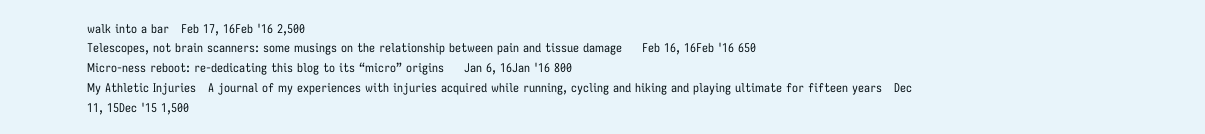walk into a bar   Feb 17, 16Feb '16 2,500
Telescopes, not brain scanners: some musings on the relationship between pain and tissue damage     Feb 16, 16Feb '16 650
Micro-ness reboot: re-dedicating this blog to its “micro” origins     Jan 6, 16Jan '16 800
My Athletic Injuries   A journal of my experiences with injuries acquired while running, cycling and hiking and playing ultimate for fifteen years   Dec 11, 15Dec '15 1,500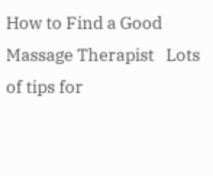How to Find a Good Massage Therapist   Lots of tips for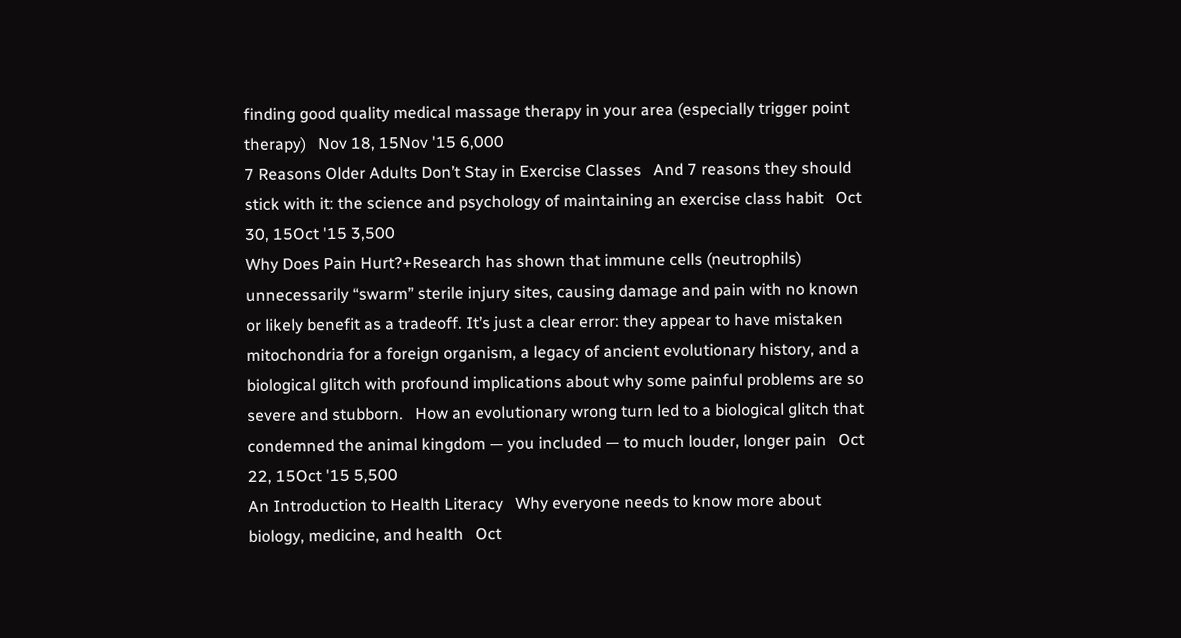finding good quality medical massage therapy in your area (especially trigger point therapy)   Nov 18, 15Nov '15 6,000
7 Reasons Older Adults Don’t Stay in Exercise Classes   And 7 reasons they should stick with it: the science and psychology of maintaining an exercise class habit   Oct 30, 15Oct '15 3,500
Why Does Pain Hurt?+Research has shown that immune cells (neutrophils) unnecessarily “swarm” sterile injury sites, causing damage and pain with no known or likely benefit as a tradeoff. It’s just a clear error: they appear to have mistaken mitochondria for a foreign organism, a legacy of ancient evolutionary history, and a biological glitch with profound implications about why some painful problems are so severe and stubborn.   How an evolutionary wrong turn led to a biological glitch that condemned the animal kingdom — you included — to much louder, longer pain   Oct 22, 15Oct '15 5,500
An Introduction to Health Literacy   Why everyone needs to know more about biology, medicine, and health   Oct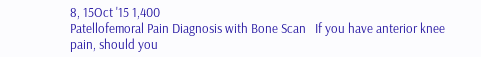8, 15Oct '15 1,400
Patellofemoral Pain Diagnosis with Bone Scan   If you have anterior knee pain, should you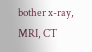bother x-ray, MRI, CT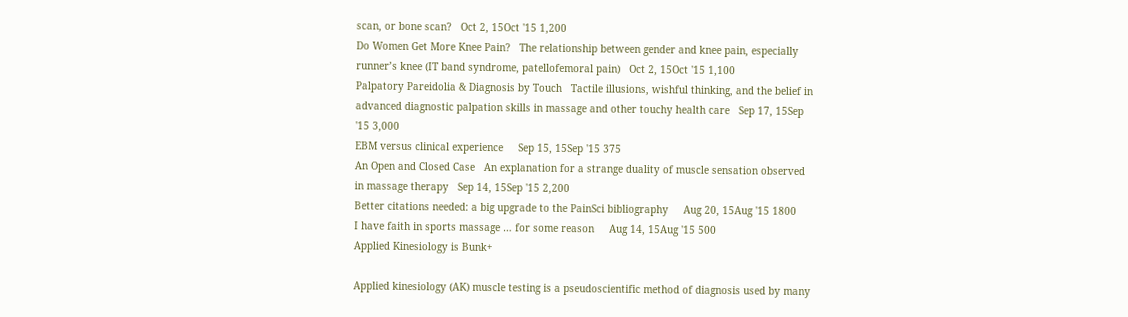scan, or bone scan?   Oct 2, 15Oct '15 1,200
Do Women Get More Knee Pain?   The relationship between gender and knee pain, especially runner’s knee (IT band syndrome, patellofemoral pain)   Oct 2, 15Oct '15 1,100
Palpatory Pareidolia & Diagnosis by Touch   Tactile illusions, wishful thinking, and the belief in advanced diagnostic palpation skills in massage and other touchy health care   Sep 17, 15Sep '15 3,000
EBM versus clinical experience     Sep 15, 15Sep '15 375
An Open and Closed Case   An explanation for a strange duality of muscle sensation observed in massage therapy   Sep 14, 15Sep '15 2,200
Better citations needed: a big upgrade to the PainSci bibliography     Aug 20, 15Aug '15 1800
I have faith in sports massage … for some reason     Aug 14, 15Aug '15 500
Applied Kinesiology is Bunk+

Applied kinesiology (AK) muscle testing is a pseudoscientific method of diagnosis used by many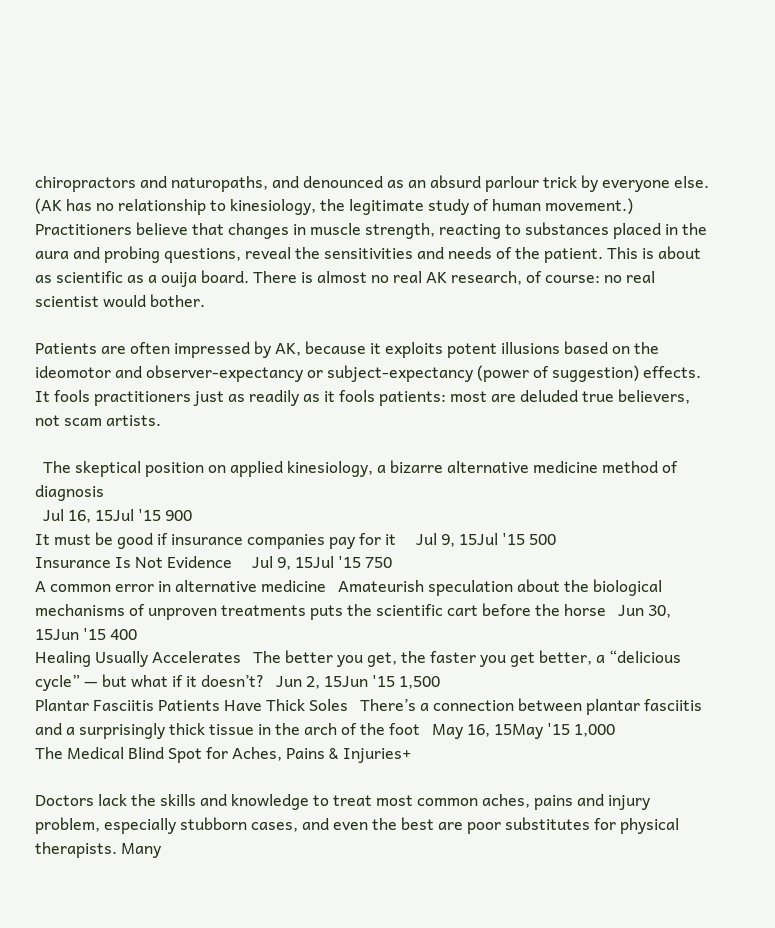chiropractors and naturopaths, and denounced as an absurd parlour trick by everyone else. (AK has no relationship to kinesiology, the legitimate study of human movement.) Practitioners believe that changes in muscle strength, reacting to substances placed in the aura and probing questions, reveal the sensitivities and needs of the patient. This is about as scientific as a ouija board. There is almost no real AK research, of course: no real scientist would bother.

Patients are often impressed by AK, because it exploits potent illusions based on the ideomotor and observer-expectancy or subject-expectancy (power of suggestion) effects. It fools practitioners just as readily as it fools patients: most are deluded true believers, not scam artists.

  The skeptical position on applied kinesiology, a bizarre alternative medicine method of diagnosis
  Jul 16, 15Jul '15 900
It must be good if insurance companies pay for it     Jul 9, 15Jul '15 500
Insurance Is Not Evidence     Jul 9, 15Jul '15 750
A common error in alternative medicine   Amateurish speculation about the biological mechanisms of unproven treatments puts the scientific cart before the horse   Jun 30, 15Jun '15 400
Healing Usually Accelerates   The better you get, the faster you get better, a “delicious cycle” — but what if it doesn’t?   Jun 2, 15Jun '15 1,500
Plantar Fasciitis Patients Have Thick Soles   There’s a connection between plantar fasciitis and a surprisingly thick tissue in the arch of the foot   May 16, 15May '15 1,000
The Medical Blind Spot for Aches, Pains & Injuries+

Doctors lack the skills and knowledge to treat most common aches, pains and injury problem, especially stubborn cases, and even the best are poor substitutes for physical therapists. Many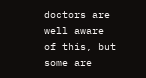doctors are well aware of this, but some are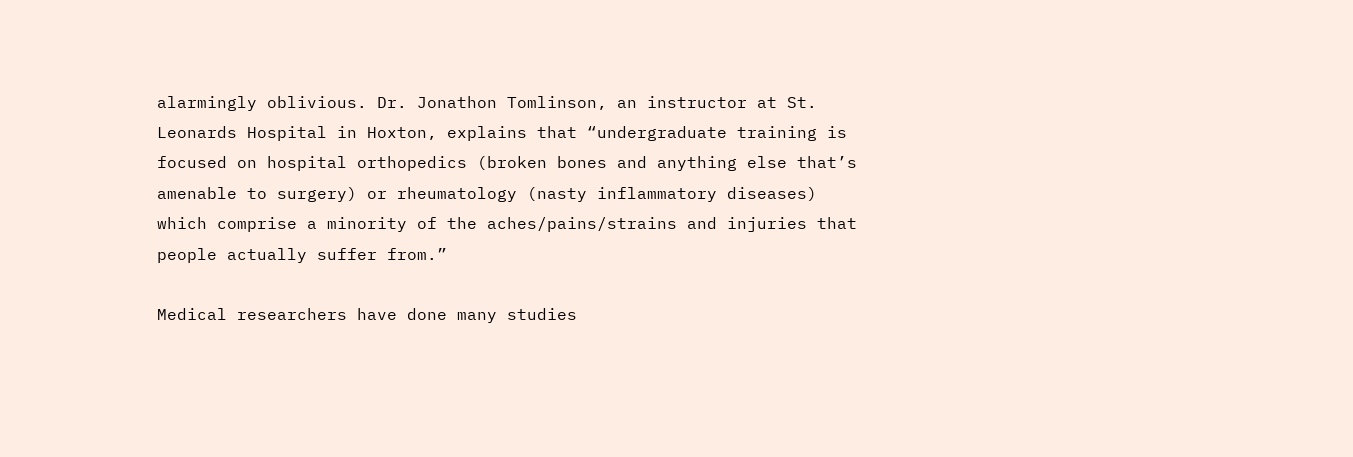alarmingly oblivious. Dr. Jonathon Tomlinson, an instructor at St. Leonards Hospital in Hoxton, explains that “undergraduate training is focused on hospital orthopedics (broken bones and anything else that’s amenable to surgery) or rheumatology (nasty inflammatory diseases) which comprise a minority of the aches/pains/strains and injuries that people actually suffer from.”

Medical researchers have done many studies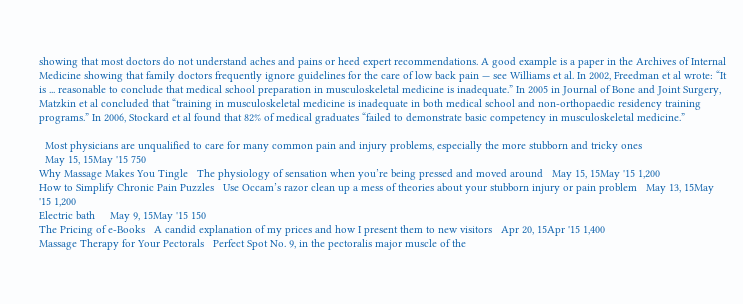showing that most doctors do not understand aches and pains or heed expert recommendations. A good example is a paper in the Archives of Internal Medicine showing that family doctors frequently ignore guidelines for the care of low back pain — see Williams et al. In 2002, Freedman et al wrote: “It is ... reasonable to conclude that medical school preparation in musculoskeletal medicine is inadequate.” In 2005 in Journal of Bone and Joint Surgery, Matzkin et al concluded that “training in musculoskeletal medicine is inadequate in both medical school and non-orthopaedic residency training programs.” In 2006, Stockard et al found that 82% of medical graduates “failed to demonstrate basic competency in musculoskeletal medicine.”

  Most physicians are unqualified to care for many common pain and injury problems, especially the more stubborn and tricky ones
  May 15, 15May '15 750
Why Massage Makes You Tingle   The physiology of sensation when you’re being pressed and moved around   May 15, 15May '15 1,200
How to Simplify Chronic Pain Puzzles   Use Occam’s razor clean up a mess of theories about your stubborn injury or pain problem   May 13, 15May '15 1,200
Electric bath     May 9, 15May '15 150
The Pricing of e-Books   A candid explanation of my prices and how I present them to new visitors   Apr 20, 15Apr '15 1,400
Massage Therapy for Your Pectorals   Perfect Spot No. 9, in the pectoralis major muscle of the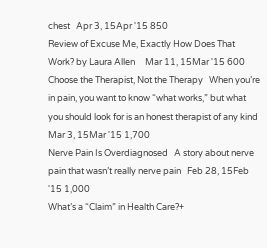chest   Apr 3, 15Apr '15 850
Review of Excuse Me, Exactly How Does That Work? by Laura Allen     Mar 11, 15Mar '15 600
Choose the Therapist, Not the Therapy   When you’re in pain, you want to know “what works,” but what you should look for is an honest therapist of any kind   Mar 3, 15Mar '15 1,700
Nerve Pain Is Overdiagnosed   A story about nerve pain that wasn’t really nerve pain   Feb 28, 15Feb '15 1,000
What’s a “Claim” in Health Care?+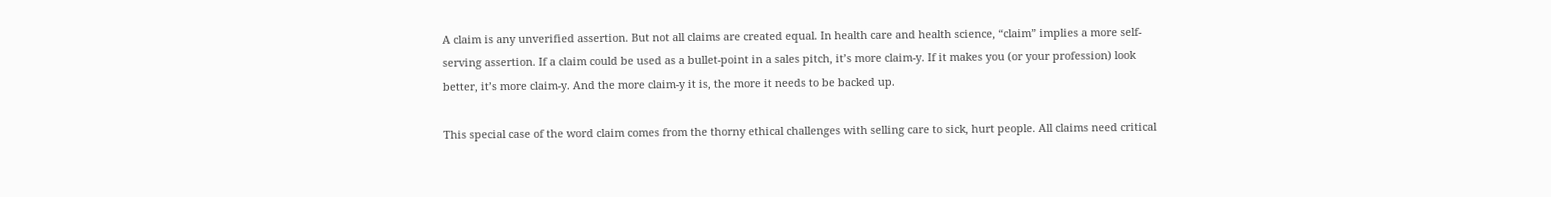A claim is any unverified assertion. But not all claims are created equal. In health care and health science, “claim” implies a more self-serving assertion. If a claim could be used as a bullet-point in a sales pitch, it’s more claim-y. If it makes you (or your profession) look better, it’s more claim-y. And the more claim-y it is, the more it needs to be backed up.

This special case of the word claim comes from the thorny ethical challenges with selling care to sick, hurt people. All claims need critical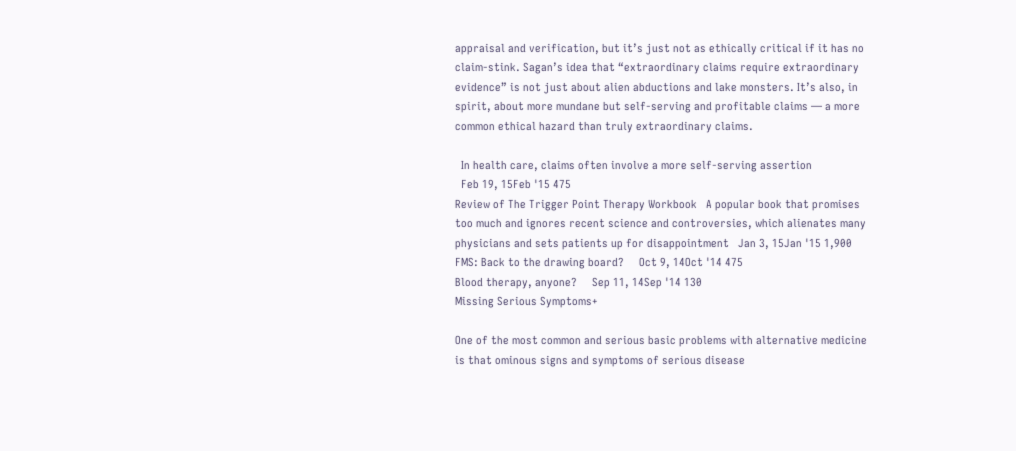appraisal and verification, but it’s just not as ethically critical if it has no claim-stink. Sagan’s idea that “extraordinary claims require extraordinary evidence” is not just about alien abductions and lake monsters. It’s also, in spirit, about more mundane but self-serving and profitable claims — a more common ethical hazard than truly extraordinary claims.

  In health care, claims often involve a more self-serving assertion
  Feb 19, 15Feb '15 475
Review of The Trigger Point Therapy Workbook   A popular book that promises too much and ignores recent science and controversies, which alienates many physicians and sets patients up for disappointment   Jan 3, 15Jan '15 1,900
FMS: Back to the drawing board?     Oct 9, 14Oct '14 475
Blood therapy, anyone?     Sep 11, 14Sep '14 130
Missing Serious Symptoms+

One of the most common and serious basic problems with alternative medicine is that ominous signs and symptoms of serious disease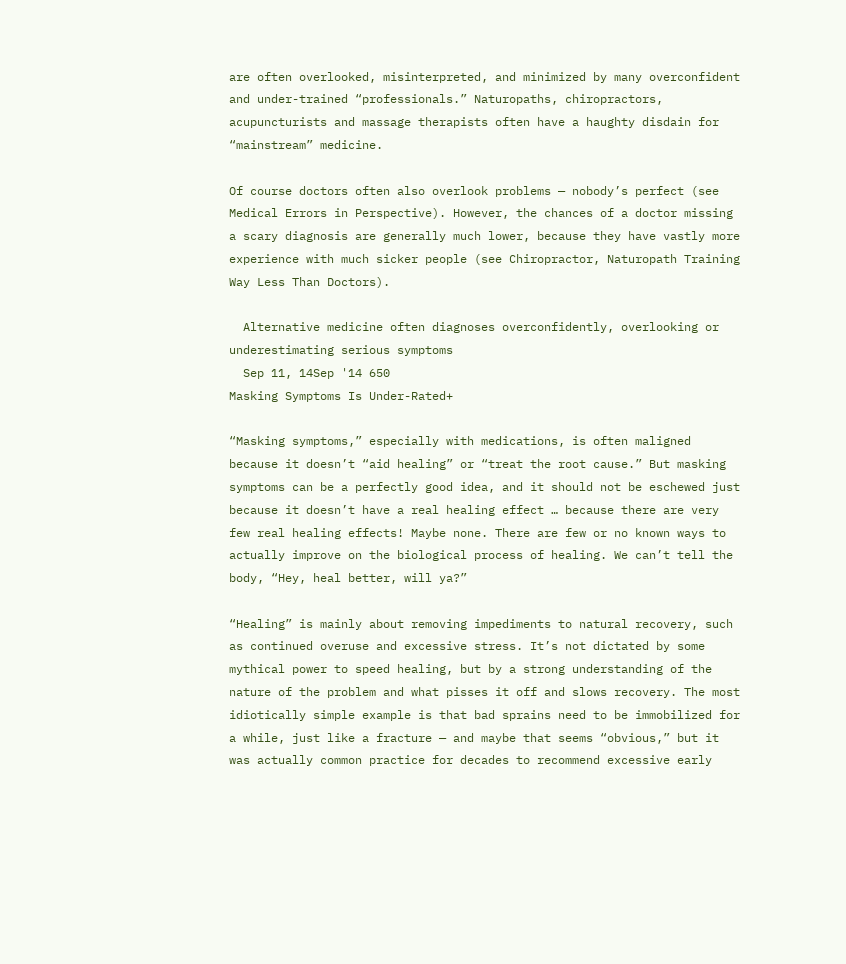are often overlooked, misinterpreted, and minimized by many overconfident and under-trained “professionals.” Naturopaths, chiropractors, acupuncturists and massage therapists often have a haughty disdain for “mainstream” medicine.

Of course doctors often also overlook problems — nobody’s perfect (see Medical Errors in Perspective). However, the chances of a doctor missing a scary diagnosis are generally much lower, because they have vastly more experience with much sicker people (see Chiropractor, Naturopath Training Way Less Than Doctors).

  Alternative medicine often diagnoses overconfidently, overlooking or underestimating serious symptoms
  Sep 11, 14Sep '14 650
Masking Symptoms Is Under-Rated+

“Masking symptoms,” especially with medications, is often maligned because it doesn’t “aid healing” or “treat the root cause.” But masking symptoms can be a perfectly good idea, and it should not be eschewed just because it doesn’t have a real healing effect … because there are very few real healing effects! Maybe none. There are few or no known ways to actually improve on the biological process of healing. We can’t tell the body, “Hey, heal better, will ya?”

“Healing” is mainly about removing impediments to natural recovery, such as continued overuse and excessive stress. It’s not dictated by some mythical power to speed healing, but by a strong understanding of the nature of the problem and what pisses it off and slows recovery. The most idiotically simple example is that bad sprains need to be immobilized for a while, just like a fracture — and maybe that seems “obvious,” but it was actually common practice for decades to recommend excessive early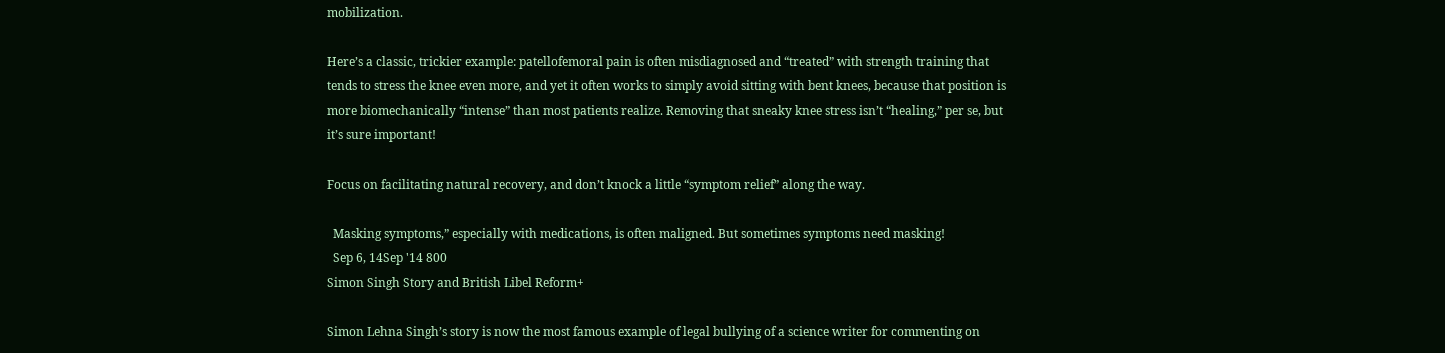mobilization.

Here’s a classic, trickier example: patellofemoral pain is often misdiagnosed and “treated” with strength training that tends to stress the knee even more, and yet it often works to simply avoid sitting with bent knees, because that position is more biomechanically “intense” than most patients realize. Removing that sneaky knee stress isn’t “healing,” per se, but it’s sure important!

Focus on facilitating natural recovery, and don’t knock a little “symptom relief” along the way.

  Masking symptoms,” especially with medications, is often maligned. But sometimes symptoms need masking!
  Sep 6, 14Sep '14 800
Simon Singh Story and British Libel Reform+

Simon Lehna Singh’s story is now the most famous example of legal bullying of a science writer for commenting on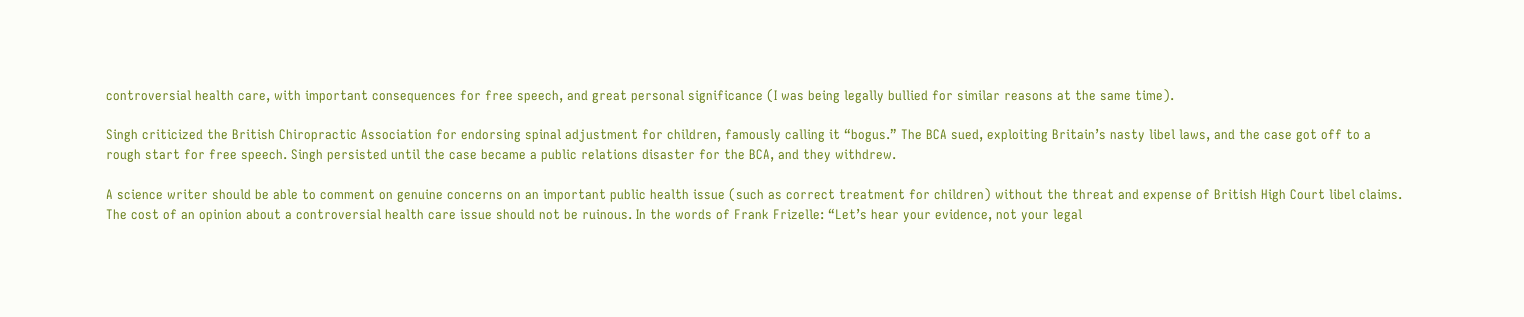controversial health care, with important consequences for free speech, and great personal significance (I was being legally bullied for similar reasons at the same time).

Singh criticized the British Chiropractic Association for endorsing spinal adjustment for children, famously calling it “bogus.” The BCA sued, exploiting Britain’s nasty libel laws, and the case got off to a rough start for free speech. Singh persisted until the case became a public relations disaster for the BCA, and they withdrew.

A science writer should be able to comment on genuine concerns on an important public health issue (such as correct treatment for children) without the threat and expense of British High Court libel claims. The cost of an opinion about a controversial health care issue should not be ruinous. In the words of Frank Frizelle: “Let’s hear your evidence, not your legal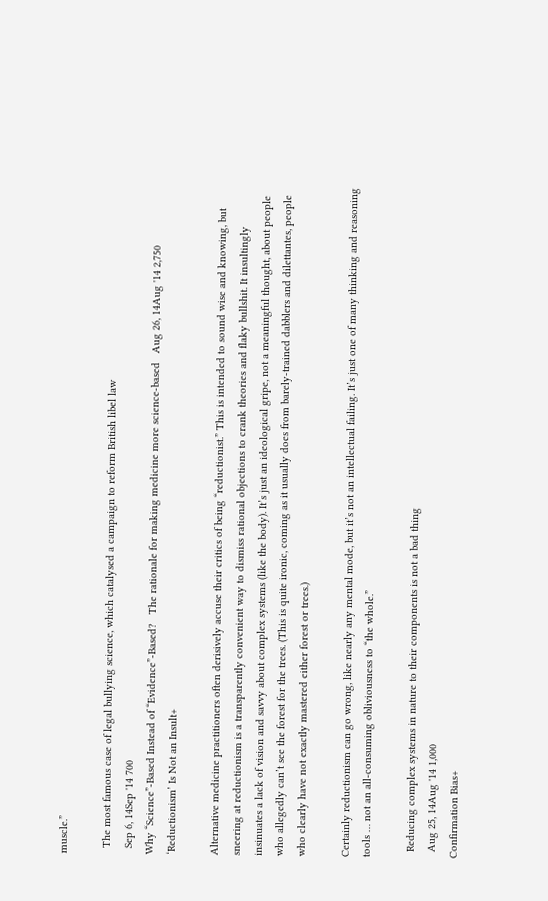muscle.”

  The most famous case of legal bullying science, which catalysed a campaign to reform British libel law
  Sep 6, 14Sep '14 700
Why “Science”-Based Instead of “Evidence”-Based?   The rationale for making medicine more science-based   Aug 26, 14Aug '14 2,750
‘Reductionism’ Is Not an Insult+

Alternative medicine practitioners often derisively accuse their critics of being “reductionist.” This is intended to sound wise and knowing, but sneering at reductionism is a transparently convenient way to dismiss rational objections to crank theories and flaky bullshit. It insultingly insinuates a lack of vision and savvy about complex systems (like the body). It’s just an ideological gripe, not a meaningful thought, about people who allegedly can’t see the forest for the trees. (This is quite ironic, coming as it usually does from barely-trained dabblers and dilettantes, people who clearly have not exactly mastered either forest or trees.)

Certainly reductionism can go wrong, like nearly any mental mode, but it’s not an intellectual failing. It’s just one of many thinking and reasoning tools … not an all-consuming obliviousness to “the whole.”

  Reducing complex systems in nature to their components is not a bad thing
  Aug 25, 14Aug '14 1,000
Confirmation Bias+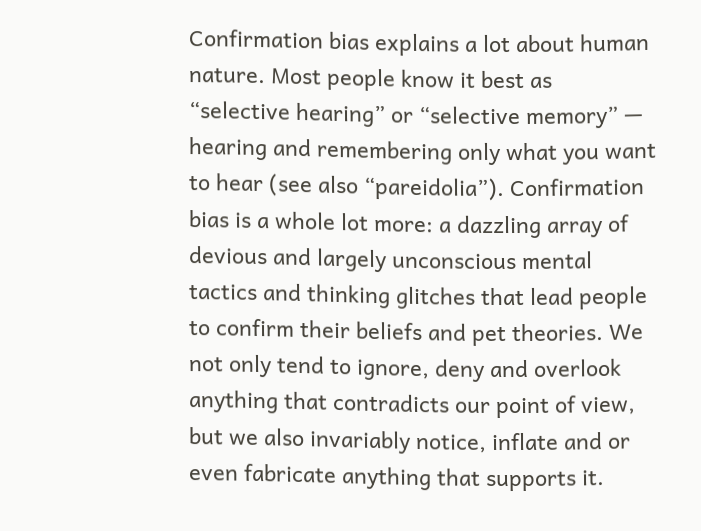Confirmation bias explains a lot about human nature. Most people know it best as “selective hearing” or “selective memory” — hearing and remembering only what you want to hear (see also “pareidolia”). Confirmation bias is a whole lot more: a dazzling array of devious and largely unconscious mental tactics and thinking glitches that lead people to confirm their beliefs and pet theories. We not only tend to ignore, deny and overlook anything that contradicts our point of view, but we also invariably notice, inflate and or even fabricate anything that supports it.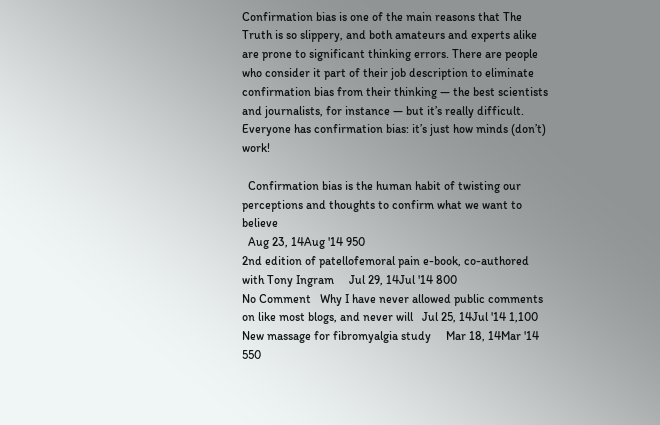Confirmation bias is one of the main reasons that The Truth is so slippery, and both amateurs and experts alike are prone to significant thinking errors. There are people who consider it part of their job description to eliminate confirmation bias from their thinking — the best scientists and journalists, for instance — but it’s really difficult. Everyone has confirmation bias: it’s just how minds (don’t) work!

  Confirmation bias is the human habit of twisting our perceptions and thoughts to confirm what we want to believe
  Aug 23, 14Aug '14 950
2nd edition of patellofemoral pain e-book, co-authored with Tony Ingram     Jul 29, 14Jul '14 800
No Comment   Why I have never allowed public comments on like most blogs, and never will   Jul 25, 14Jul '14 1,100
New massage for fibromyalgia study     Mar 18, 14Mar '14 550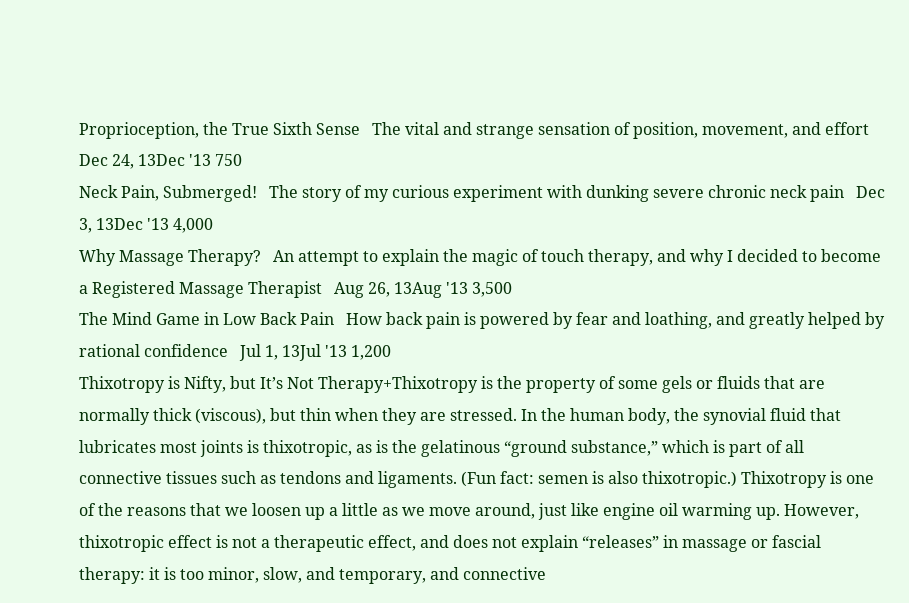Proprioception, the True Sixth Sense   The vital and strange sensation of position, movement, and effort   Dec 24, 13Dec '13 750
Neck Pain, Submerged!   The story of my curious experiment with dunking severe chronic neck pain   Dec 3, 13Dec '13 4,000
Why Massage Therapy?   An attempt to explain the magic of touch therapy, and why I decided to become a Registered Massage Therapist   Aug 26, 13Aug '13 3,500
The Mind Game in Low Back Pain   How back pain is powered by fear and loathing, and greatly helped by rational confidence   Jul 1, 13Jul '13 1,200
Thixotropy is Nifty, but It’s Not Therapy+Thixotropy is the property of some gels or fluids that are normally thick (viscous), but thin when they are stressed. In the human body, the synovial fluid that lubricates most joints is thixotropic, as is the gelatinous “ground substance,” which is part of all connective tissues such as tendons and ligaments. (Fun fact: semen is also thixotropic.) Thixotropy is one of the reasons that we loosen up a little as we move around, just like engine oil warming up. However, thixotropic effect is not a therapeutic effect, and does not explain “releases” in massage or fascial therapy: it is too minor, slow, and temporary, and connective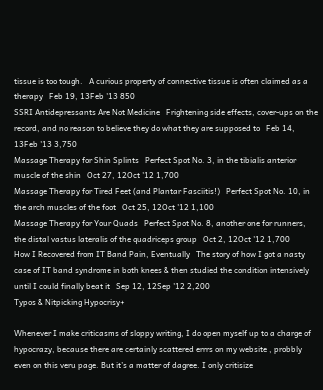tissue is too tough.   A curious property of connective tissue is often claimed as a therapy   Feb 19, 13Feb '13 850
SSRI Antidepressants Are Not Medicine   Frightening side effects, cover-ups on the record, and no reason to believe they do what they are supposed to   Feb 14, 13Feb '13 3,750
Massage Therapy for Shin Splints   Perfect Spot No. 3, in the tibialis anterior muscle of the shin   Oct 27, 12Oct '12 1,700
Massage Therapy for Tired Feet (and Plantar Fasciitis!)   Perfect Spot No. 10, in the arch muscles of the foot   Oct 25, 12Oct '12 1,100
Massage Therapy for Your Quads   Perfect Spot No. 8, another one for runners, the distal vastus lateralis of the quadriceps group   Oct 2, 12Oct '12 1,700
How I Recovered from IT Band Pain, Eventually   The story of how I got a nasty case of IT band syndrome in both knees & then studied the condition intensively until I could finally beat it   Sep 12, 12Sep '12 2,200
Typos & Nitpicking Hypocrisy+

Whenever I make criticasms of sloppy writing, I do open myself up to a charge of hypocrazy, because there are certainly scattered errrs on my website , probbly even on this veru page. But it’s a matter of dagree. I only critisize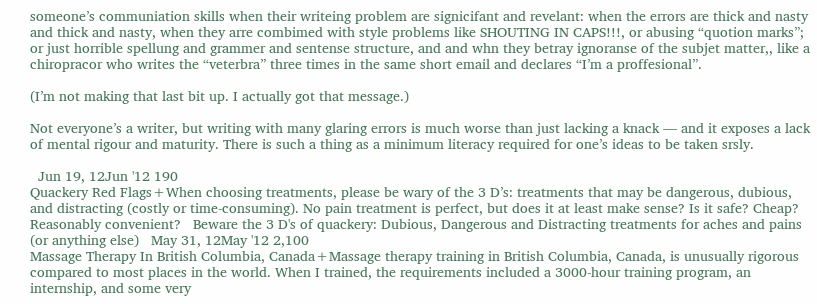someone’s communiation skills when their writeing problem are signicifant and revelant: when the errors are thick and nasty and thick and nasty, when they arre combimed with style problems like SHOUTING IN CAPS!!!, or abusing “quotion marks”; or just horrible spellung and grammer and sentense structure, and and whn they betray ignoranse of the subjet matter,, like a chiropracor who writes the “veterbra” three times in the same short email and declares “I’m a proffesional”.

(I’m not making that last bit up. I actually got that message.)

Not everyone’s a writer, but writing with many glaring errors is much worse than just lacking a knack — and it exposes a lack of mental rigour and maturity. There is such a thing as a minimum literacy required for one’s ideas to be taken srsly.

  Jun 19, 12Jun '12 190
Quackery Red Flags+When choosing treatments, please be wary of the 3 D’s: treatments that may be dangerous, dubious, and distracting (costly or time-consuming). No pain treatment is perfect, but does it at least make sense? Is it safe? Cheap? Reasonably convenient?   Beware the 3 D's of quackery: Dubious, Dangerous and Distracting treatments for aches and pains (or anything else)   May 31, 12May '12 2,100
Massage Therapy In British Columbia, Canada+Massage therapy training in British Columbia, Canada, is unusually rigorous compared to most places in the world. When I trained, the requirements included a 3000-hour training program, an internship, and some very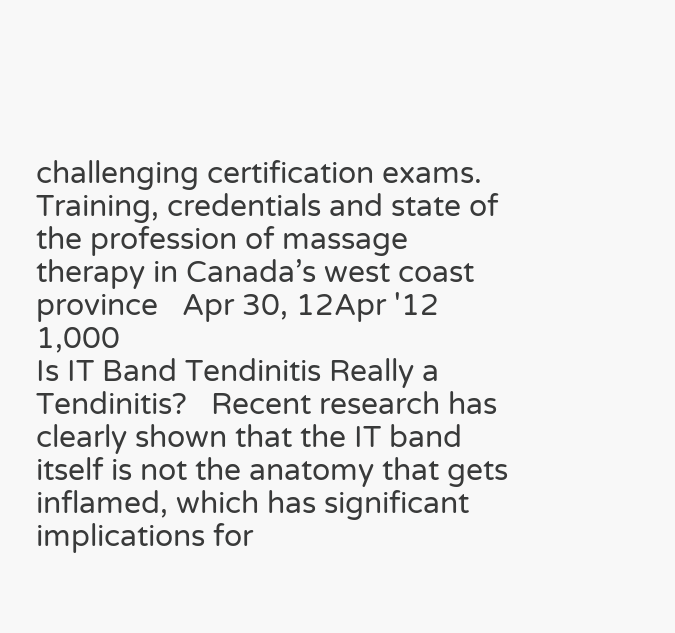challenging certification exams.   Training, credentials and state of the profession of massage therapy in Canada’s west coast province   Apr 30, 12Apr '12 1,000
Is IT Band Tendinitis Really a Tendinitis?   Recent research has clearly shown that the IT band itself is not the anatomy that gets inflamed, which has significant implications for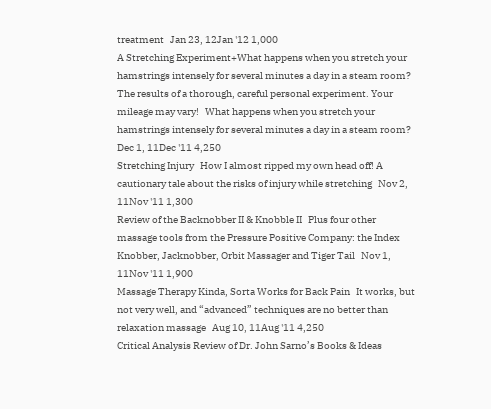treatment   Jan 23, 12Jan '12 1,000
A Stretching Experiment+What happens when you stretch your hamstrings intensely for several minutes a day in a steam room? The results of a thorough, careful personal experiment. Your mileage may vary!   What happens when you stretch your hamstrings intensely for several minutes a day in a steam room?   Dec 1, 11Dec '11 4,250
Stretching Injury   How I almost ripped my own head off! A cautionary tale about the risks of injury while stretching   Nov 2, 11Nov '11 1,300
Review of the Backnobber II & Knobble II   Plus four other massage tools from the Pressure Positive Company: the Index Knobber, Jacknobber, Orbit Massager and Tiger Tail   Nov 1, 11Nov '11 1,900
Massage Therapy Kinda, Sorta Works for Back Pain   It works, but not very well, and “advanced” techniques are no better than relaxation massage   Aug 10, 11Aug '11 4,250
Critical Analysis Review of Dr. John Sarno’s Books & Ideas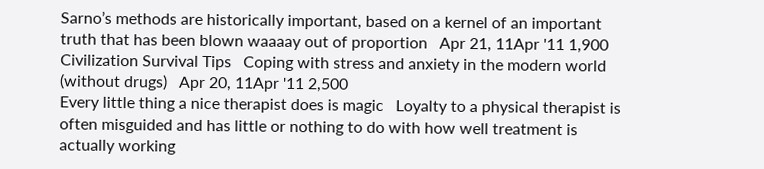Sarno’s methods are historically important, based on a kernel of an important truth that has been blown waaaay out of proportion   Apr 21, 11Apr '11 1,900
Civilization Survival Tips   Coping with stress and anxiety in the modern world (without drugs)   Apr 20, 11Apr '11 2,500
Every little thing a nice therapist does is magic   Loyalty to a physical therapist is often misguided and has little or nothing to do with how well treatment is actually working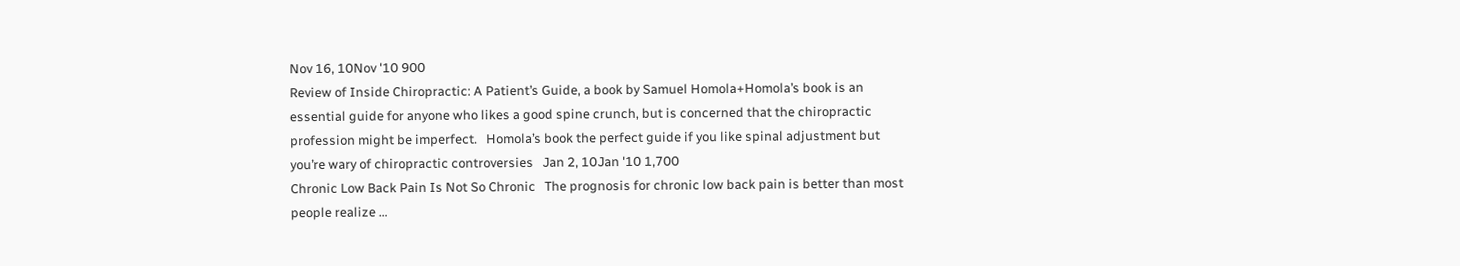Nov 16, 10Nov '10 900
Review of Inside Chiropractic: A Patient’s Guide, a book by Samuel Homola+Homola’s book is an essential guide for anyone who likes a good spine crunch, but is concerned that the chiropractic profession might be imperfect.   Homola’s book the perfect guide if you like spinal adjustment but you’re wary of chiropractic controversies   Jan 2, 10Jan '10 1,700
Chronic Low Back Pain Is Not So Chronic   The prognosis for chronic low back pain is better than most people realize …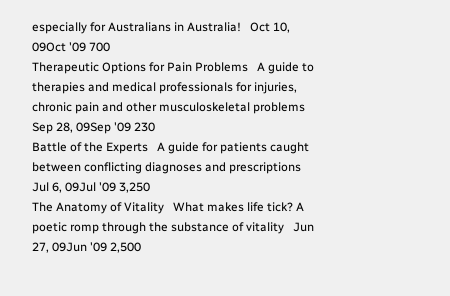especially for Australians in Australia!   Oct 10, 09Oct '09 700
Therapeutic Options for Pain Problems   A guide to therapies and medical professionals for injuries, chronic pain and other musculoskeletal problems   Sep 28, 09Sep '09 230
Battle of the Experts   A guide for patients caught between conflicting diagnoses and prescriptions   Jul 6, 09Jul '09 3,250
The Anatomy of Vitality   What makes life tick? A poetic romp through the substance of vitality   Jun 27, 09Jun '09 2,500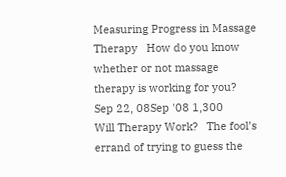Measuring Progress in Massage Therapy   How do you know whether or not massage therapy is working for you?   Sep 22, 08Sep '08 1,300
Will Therapy Work?   The fool’s errand of trying to guess the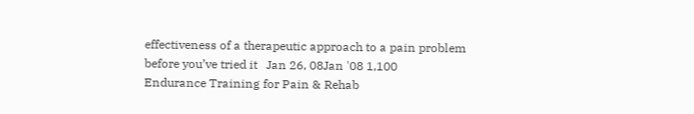effectiveness of a therapeutic approach to a pain problem before you’ve tried it   Jan 26, 08Jan '08 1,100
Endurance Training for Pain & Rehab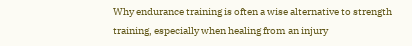Why endurance training is often a wise alternative to strength training, especially when healing from an injury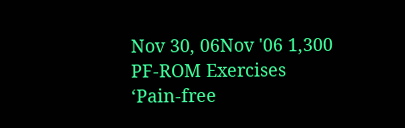Nov 30, 06Nov '06 1,300
PF-ROM Exercises   ‘Pain-free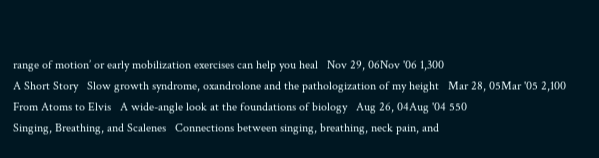range of motion’ or early mobilization exercises can help you heal   Nov 29, 06Nov '06 1,300
A Short Story   Slow growth syndrome, oxandrolone and the pathologization of my height   Mar 28, 05Mar '05 2,100
From Atoms to Elvis   A wide-angle look at the foundations of biology   Aug 26, 04Aug '04 550
Singing, Breathing, and Scalenes   Connections between singing, breathing, neck pain, and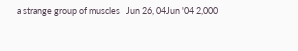a strange group of muscles   Jun 26, 04Jun '04 2,000